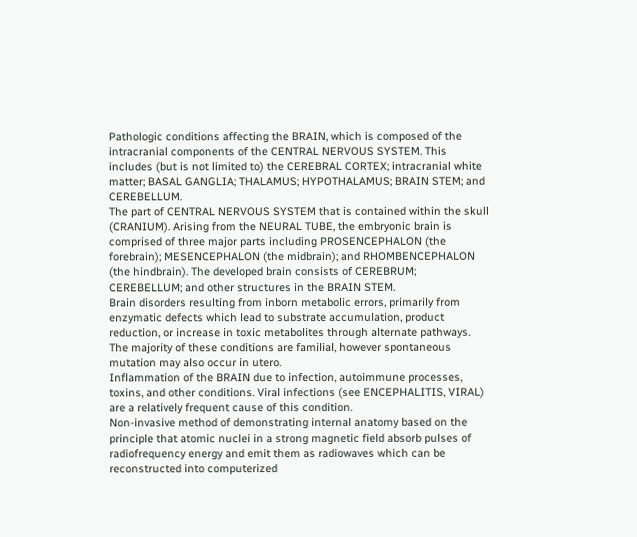Pathologic conditions affecting the BRAIN, which is composed of the intracranial components of the CENTRAL NERVOUS SYSTEM. This includes (but is not limited to) the CEREBRAL CORTEX; intracranial white matter; BASAL GANGLIA; THALAMUS; HYPOTHALAMUS; BRAIN STEM; and CEREBELLUM.
The part of CENTRAL NERVOUS SYSTEM that is contained within the skull (CRANIUM). Arising from the NEURAL TUBE, the embryonic brain is comprised of three major parts including PROSENCEPHALON (the forebrain); MESENCEPHALON (the midbrain); and RHOMBENCEPHALON (the hindbrain). The developed brain consists of CEREBRUM; CEREBELLUM; and other structures in the BRAIN STEM.
Brain disorders resulting from inborn metabolic errors, primarily from enzymatic defects which lead to substrate accumulation, product reduction, or increase in toxic metabolites through alternate pathways. The majority of these conditions are familial, however spontaneous mutation may also occur in utero.
Inflammation of the BRAIN due to infection, autoimmune processes, toxins, and other conditions. Viral infections (see ENCEPHALITIS, VIRAL) are a relatively frequent cause of this condition.
Non-invasive method of demonstrating internal anatomy based on the principle that atomic nuclei in a strong magnetic field absorb pulses of radiofrequency energy and emit them as radiowaves which can be reconstructed into computerized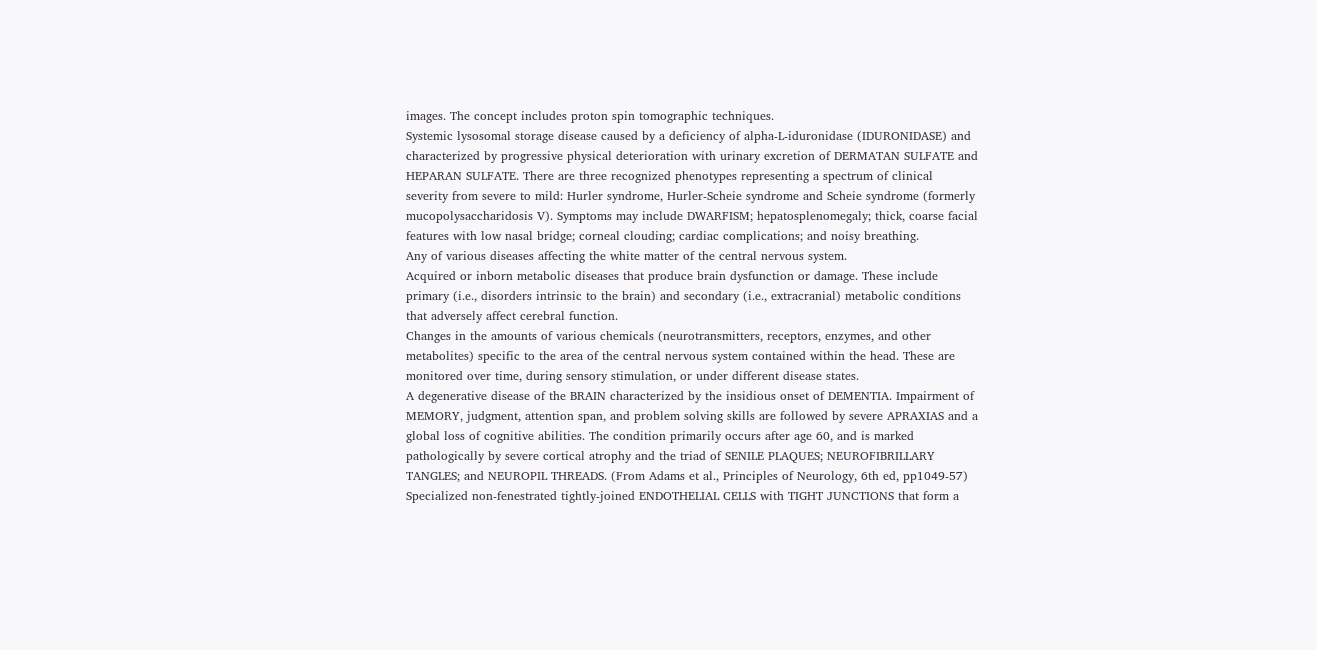images. The concept includes proton spin tomographic techniques.
Systemic lysosomal storage disease caused by a deficiency of alpha-L-iduronidase (IDURONIDASE) and characterized by progressive physical deterioration with urinary excretion of DERMATAN SULFATE and HEPARAN SULFATE. There are three recognized phenotypes representing a spectrum of clinical severity from severe to mild: Hurler syndrome, Hurler-Scheie syndrome and Scheie syndrome (formerly mucopolysaccharidosis V). Symptoms may include DWARFISM; hepatosplenomegaly; thick, coarse facial features with low nasal bridge; corneal clouding; cardiac complications; and noisy breathing.
Any of various diseases affecting the white matter of the central nervous system.
Acquired or inborn metabolic diseases that produce brain dysfunction or damage. These include primary (i.e., disorders intrinsic to the brain) and secondary (i.e., extracranial) metabolic conditions that adversely affect cerebral function.
Changes in the amounts of various chemicals (neurotransmitters, receptors, enzymes, and other metabolites) specific to the area of the central nervous system contained within the head. These are monitored over time, during sensory stimulation, or under different disease states.
A degenerative disease of the BRAIN characterized by the insidious onset of DEMENTIA. Impairment of MEMORY, judgment, attention span, and problem solving skills are followed by severe APRAXIAS and a global loss of cognitive abilities. The condition primarily occurs after age 60, and is marked pathologically by severe cortical atrophy and the triad of SENILE PLAQUES; NEUROFIBRILLARY TANGLES; and NEUROPIL THREADS. (From Adams et al., Principles of Neurology, 6th ed, pp1049-57)
Specialized non-fenestrated tightly-joined ENDOTHELIAL CELLS with TIGHT JUNCTIONS that form a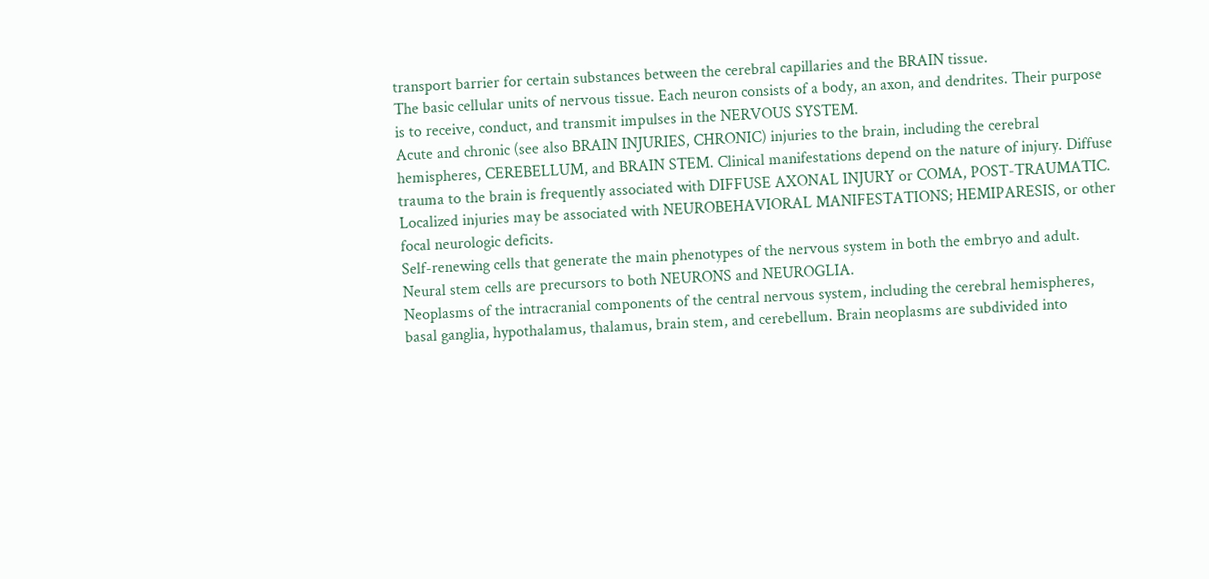transport barrier for certain substances between the cerebral capillaries and the BRAIN tissue.
The basic cellular units of nervous tissue. Each neuron consists of a body, an axon, and dendrites. Their purpose is to receive, conduct, and transmit impulses in the NERVOUS SYSTEM.
Acute and chronic (see also BRAIN INJURIES, CHRONIC) injuries to the brain, including the cerebral hemispheres, CEREBELLUM, and BRAIN STEM. Clinical manifestations depend on the nature of injury. Diffuse trauma to the brain is frequently associated with DIFFUSE AXONAL INJURY or COMA, POST-TRAUMATIC. Localized injuries may be associated with NEUROBEHAVIORAL MANIFESTATIONS; HEMIPARESIS, or other focal neurologic deficits.
Self-renewing cells that generate the main phenotypes of the nervous system in both the embryo and adult. Neural stem cells are precursors to both NEURONS and NEUROGLIA.
Neoplasms of the intracranial components of the central nervous system, including the cerebral hemispheres, basal ganglia, hypothalamus, thalamus, brain stem, and cerebellum. Brain neoplasms are subdivided into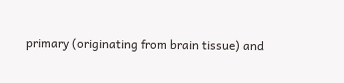primary (originating from brain tissue) and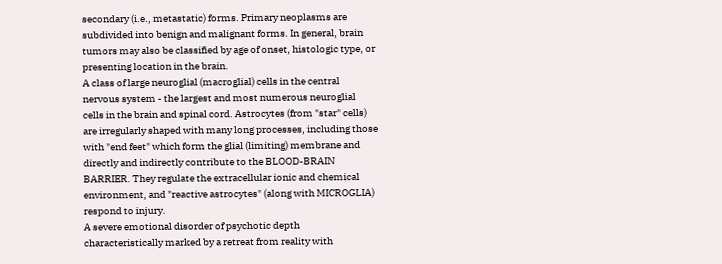secondary (i.e., metastatic) forms. Primary neoplasms are subdivided into benign and malignant forms. In general, brain tumors may also be classified by age of onset, histologic type, or presenting location in the brain.
A class of large neuroglial (macroglial) cells in the central nervous system - the largest and most numerous neuroglial cells in the brain and spinal cord. Astrocytes (from "star" cells) are irregularly shaped with many long processes, including those with "end feet" which form the glial (limiting) membrane and directly and indirectly contribute to the BLOOD-BRAIN BARRIER. They regulate the extracellular ionic and chemical environment, and "reactive astrocytes" (along with MICROGLIA) respond to injury.
A severe emotional disorder of psychotic depth characteristically marked by a retreat from reality with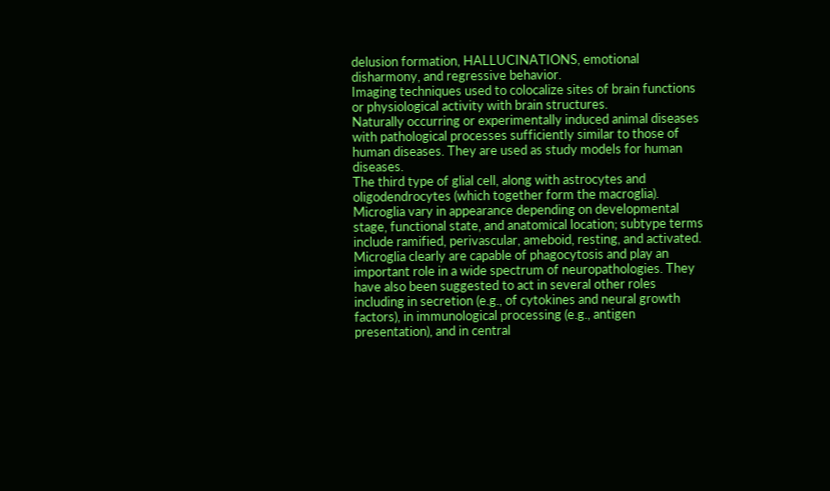delusion formation, HALLUCINATIONS, emotional disharmony, and regressive behavior.
Imaging techniques used to colocalize sites of brain functions or physiological activity with brain structures.
Naturally occurring or experimentally induced animal diseases with pathological processes sufficiently similar to those of human diseases. They are used as study models for human diseases.
The third type of glial cell, along with astrocytes and oligodendrocytes (which together form the macroglia). Microglia vary in appearance depending on developmental stage, functional state, and anatomical location; subtype terms include ramified, perivascular, ameboid, resting, and activated. Microglia clearly are capable of phagocytosis and play an important role in a wide spectrum of neuropathologies. They have also been suggested to act in several other roles including in secretion (e.g., of cytokines and neural growth factors), in immunological processing (e.g., antigen presentation), and in central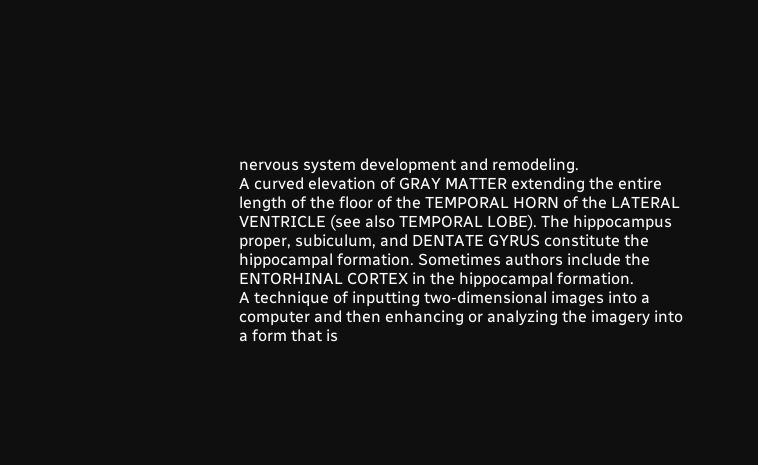nervous system development and remodeling.
A curved elevation of GRAY MATTER extending the entire length of the floor of the TEMPORAL HORN of the LATERAL VENTRICLE (see also TEMPORAL LOBE). The hippocampus proper, subiculum, and DENTATE GYRUS constitute the hippocampal formation. Sometimes authors include the ENTORHINAL CORTEX in the hippocampal formation.
A technique of inputting two-dimensional images into a computer and then enhancing or analyzing the imagery into a form that is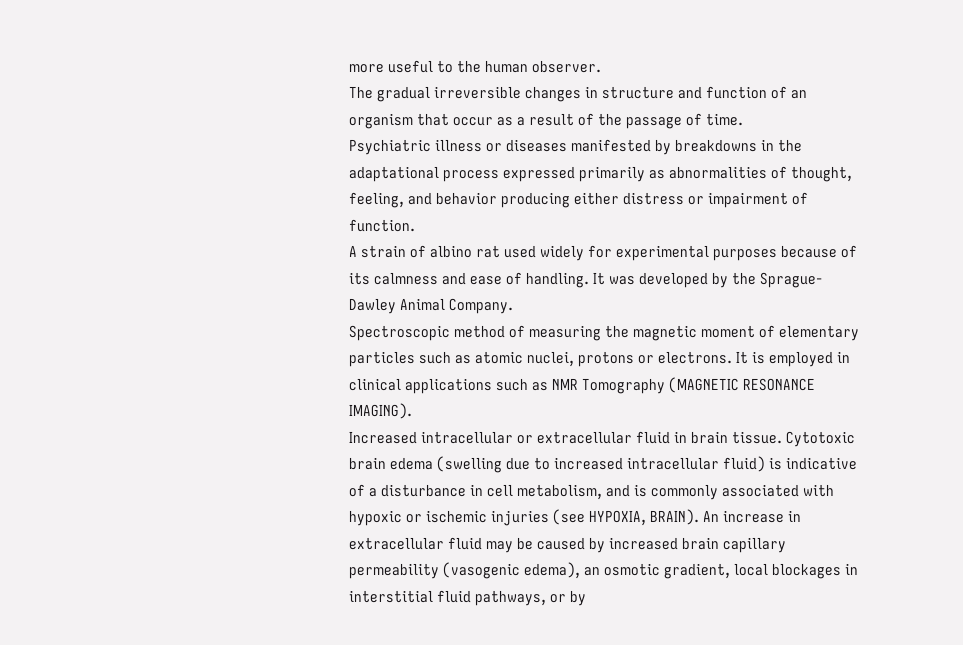more useful to the human observer.
The gradual irreversible changes in structure and function of an organism that occur as a result of the passage of time.
Psychiatric illness or diseases manifested by breakdowns in the adaptational process expressed primarily as abnormalities of thought, feeling, and behavior producing either distress or impairment of function.
A strain of albino rat used widely for experimental purposes because of its calmness and ease of handling. It was developed by the Sprague-Dawley Animal Company.
Spectroscopic method of measuring the magnetic moment of elementary particles such as atomic nuclei, protons or electrons. It is employed in clinical applications such as NMR Tomography (MAGNETIC RESONANCE IMAGING).
Increased intracellular or extracellular fluid in brain tissue. Cytotoxic brain edema (swelling due to increased intracellular fluid) is indicative of a disturbance in cell metabolism, and is commonly associated with hypoxic or ischemic injuries (see HYPOXIA, BRAIN). An increase in extracellular fluid may be caused by increased brain capillary permeability (vasogenic edema), an osmotic gradient, local blockages in interstitial fluid pathways, or by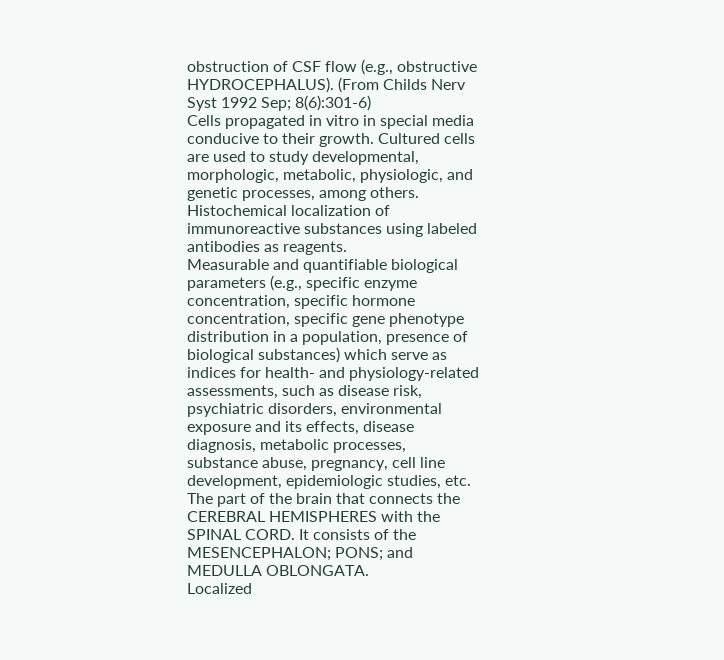obstruction of CSF flow (e.g., obstructive HYDROCEPHALUS). (From Childs Nerv Syst 1992 Sep; 8(6):301-6)
Cells propagated in vitro in special media conducive to their growth. Cultured cells are used to study developmental, morphologic, metabolic, physiologic, and genetic processes, among others.
Histochemical localization of immunoreactive substances using labeled antibodies as reagents.
Measurable and quantifiable biological parameters (e.g., specific enzyme concentration, specific hormone concentration, specific gene phenotype distribution in a population, presence of biological substances) which serve as indices for health- and physiology-related assessments, such as disease risk, psychiatric disorders, environmental exposure and its effects, disease diagnosis, metabolic processes, substance abuse, pregnancy, cell line development, epidemiologic studies, etc.
The part of the brain that connects the CEREBRAL HEMISPHERES with the SPINAL CORD. It consists of the MESENCEPHALON; PONS; and MEDULLA OBLONGATA.
Localized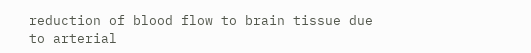reduction of blood flow to brain tissue due to arterial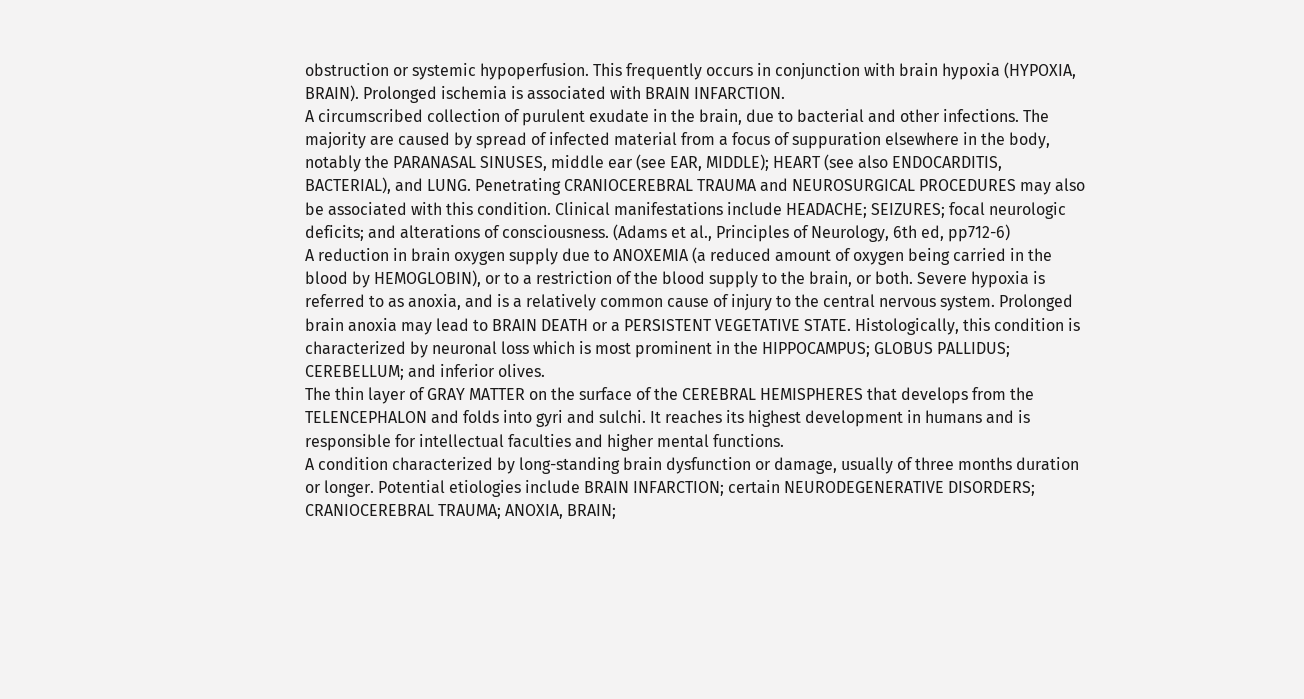obstruction or systemic hypoperfusion. This frequently occurs in conjunction with brain hypoxia (HYPOXIA, BRAIN). Prolonged ischemia is associated with BRAIN INFARCTION.
A circumscribed collection of purulent exudate in the brain, due to bacterial and other infections. The majority are caused by spread of infected material from a focus of suppuration elsewhere in the body, notably the PARANASAL SINUSES, middle ear (see EAR, MIDDLE); HEART (see also ENDOCARDITIS, BACTERIAL), and LUNG. Penetrating CRANIOCEREBRAL TRAUMA and NEUROSURGICAL PROCEDURES may also be associated with this condition. Clinical manifestations include HEADACHE; SEIZURES; focal neurologic deficits; and alterations of consciousness. (Adams et al., Principles of Neurology, 6th ed, pp712-6)
A reduction in brain oxygen supply due to ANOXEMIA (a reduced amount of oxygen being carried in the blood by HEMOGLOBIN), or to a restriction of the blood supply to the brain, or both. Severe hypoxia is referred to as anoxia, and is a relatively common cause of injury to the central nervous system. Prolonged brain anoxia may lead to BRAIN DEATH or a PERSISTENT VEGETATIVE STATE. Histologically, this condition is characterized by neuronal loss which is most prominent in the HIPPOCAMPUS; GLOBUS PALLIDUS; CEREBELLUM; and inferior olives.
The thin layer of GRAY MATTER on the surface of the CEREBRAL HEMISPHERES that develops from the TELENCEPHALON and folds into gyri and sulchi. It reaches its highest development in humans and is responsible for intellectual faculties and higher mental functions.
A condition characterized by long-standing brain dysfunction or damage, usually of three months duration or longer. Potential etiologies include BRAIN INFARCTION; certain NEURODEGENERATIVE DISORDERS; CRANIOCEREBRAL TRAUMA; ANOXIA, BRAIN;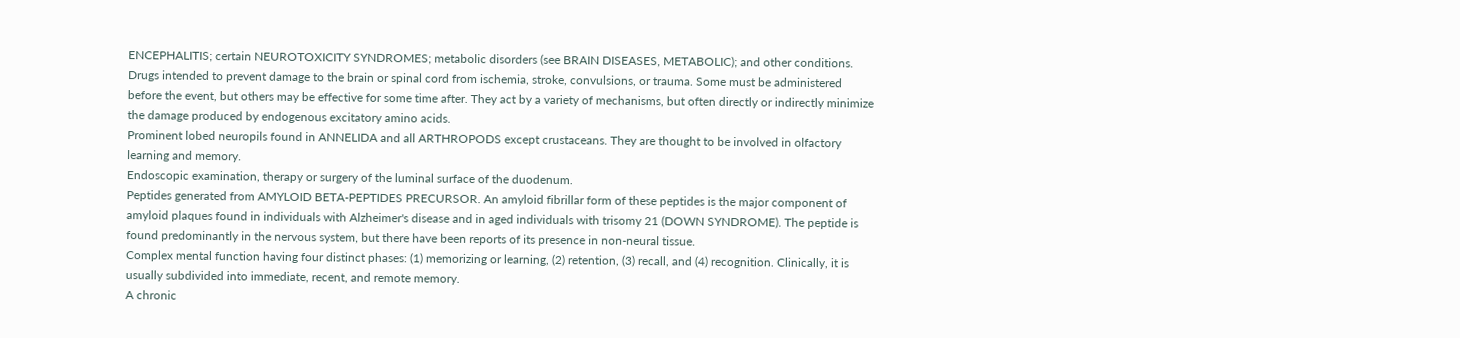ENCEPHALITIS; certain NEUROTOXICITY SYNDROMES; metabolic disorders (see BRAIN DISEASES, METABOLIC); and other conditions.
Drugs intended to prevent damage to the brain or spinal cord from ischemia, stroke, convulsions, or trauma. Some must be administered before the event, but others may be effective for some time after. They act by a variety of mechanisms, but often directly or indirectly minimize the damage produced by endogenous excitatory amino acids.
Prominent lobed neuropils found in ANNELIDA and all ARTHROPODS except crustaceans. They are thought to be involved in olfactory learning and memory.
Endoscopic examination, therapy or surgery of the luminal surface of the duodenum.
Peptides generated from AMYLOID BETA-PEPTIDES PRECURSOR. An amyloid fibrillar form of these peptides is the major component of amyloid plaques found in individuals with Alzheimer's disease and in aged individuals with trisomy 21 (DOWN SYNDROME). The peptide is found predominantly in the nervous system, but there have been reports of its presence in non-neural tissue.
Complex mental function having four distinct phases: (1) memorizing or learning, (2) retention, (3) recall, and (4) recognition. Clinically, it is usually subdivided into immediate, recent, and remote memory.
A chronic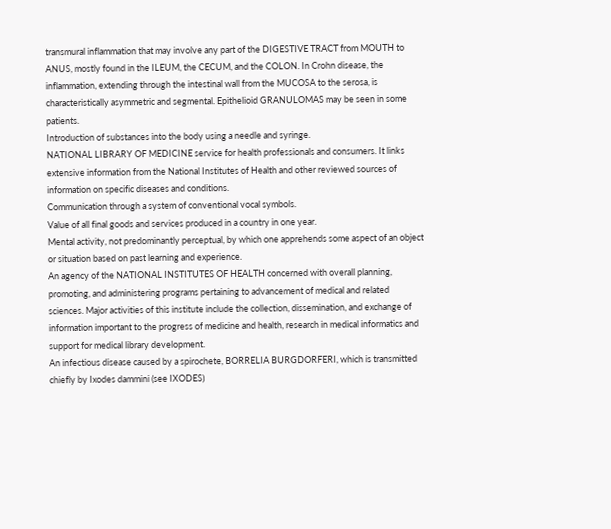transmural inflammation that may involve any part of the DIGESTIVE TRACT from MOUTH to ANUS, mostly found in the ILEUM, the CECUM, and the COLON. In Crohn disease, the inflammation, extending through the intestinal wall from the MUCOSA to the serosa, is characteristically asymmetric and segmental. Epithelioid GRANULOMAS may be seen in some patients.
Introduction of substances into the body using a needle and syringe.
NATIONAL LIBRARY OF MEDICINE service for health professionals and consumers. It links extensive information from the National Institutes of Health and other reviewed sources of information on specific diseases and conditions.
Communication through a system of conventional vocal symbols.
Value of all final goods and services produced in a country in one year.
Mental activity, not predominantly perceptual, by which one apprehends some aspect of an object or situation based on past learning and experience.
An agency of the NATIONAL INSTITUTES OF HEALTH concerned with overall planning, promoting, and administering programs pertaining to advancement of medical and related sciences. Major activities of this institute include the collection, dissemination, and exchange of information important to the progress of medicine and health, research in medical informatics and support for medical library development.
An infectious disease caused by a spirochete, BORRELIA BURGDORFERI, which is transmitted chiefly by Ixodes dammini (see IXODES)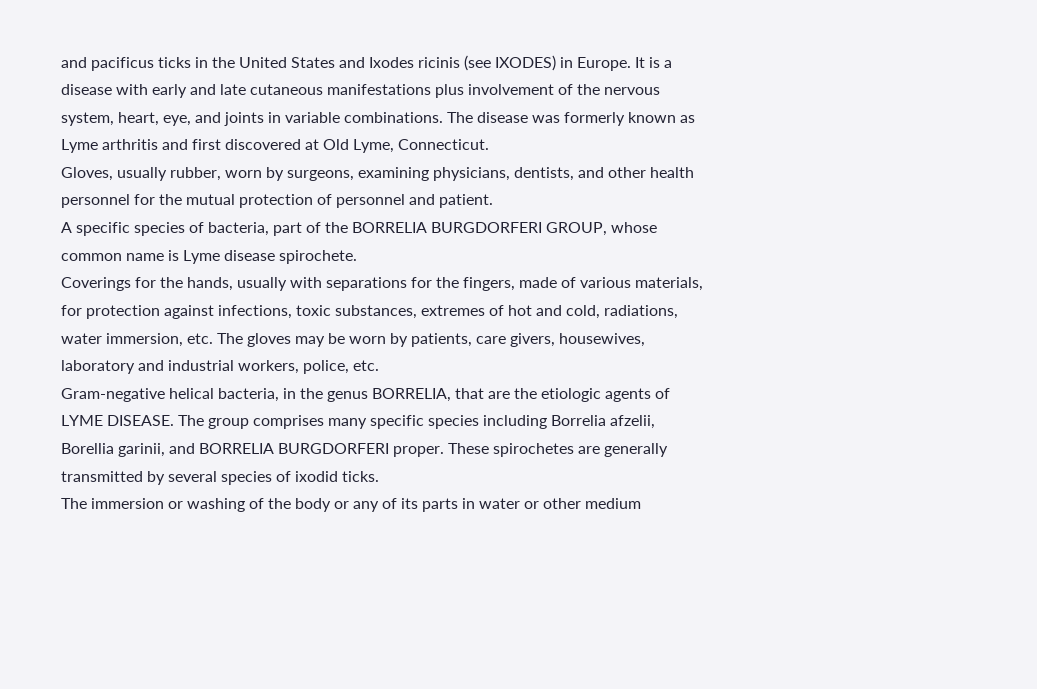and pacificus ticks in the United States and Ixodes ricinis (see IXODES) in Europe. It is a disease with early and late cutaneous manifestations plus involvement of the nervous system, heart, eye, and joints in variable combinations. The disease was formerly known as Lyme arthritis and first discovered at Old Lyme, Connecticut.
Gloves, usually rubber, worn by surgeons, examining physicians, dentists, and other health personnel for the mutual protection of personnel and patient.
A specific species of bacteria, part of the BORRELIA BURGDORFERI GROUP, whose common name is Lyme disease spirochete.
Coverings for the hands, usually with separations for the fingers, made of various materials, for protection against infections, toxic substances, extremes of hot and cold, radiations, water immersion, etc. The gloves may be worn by patients, care givers, housewives, laboratory and industrial workers, police, etc.
Gram-negative helical bacteria, in the genus BORRELIA, that are the etiologic agents of LYME DISEASE. The group comprises many specific species including Borrelia afzelii, Borellia garinii, and BORRELIA BURGDORFERI proper. These spirochetes are generally transmitted by several species of ixodid ticks.
The immersion or washing of the body or any of its parts in water or other medium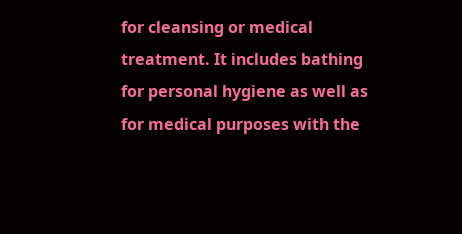for cleansing or medical treatment. It includes bathing for personal hygiene as well as for medical purposes with the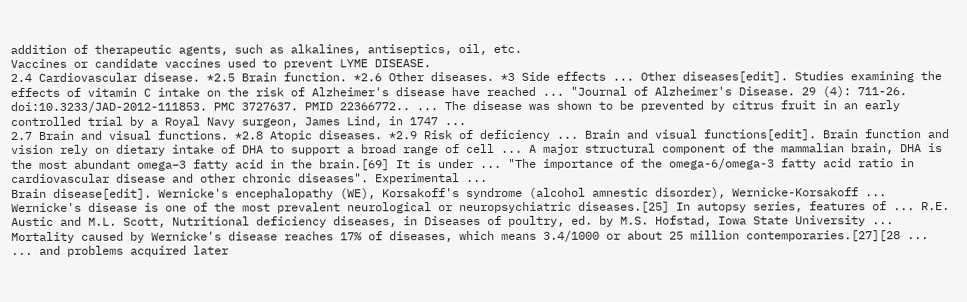addition of therapeutic agents, such as alkalines, antiseptics, oil, etc.
Vaccines or candidate vaccines used to prevent LYME DISEASE.
2.4 Cardiovascular disease. *2.5 Brain function. *2.6 Other diseases. *3 Side effects ... Other diseases[edit]. Studies examining the effects of vitamin C intake on the risk of Alzheimer's disease have reached ... "Journal of Alzheimer's Disease. 29 (4): 711-26. doi:10.3233/JAD-2012-111853. PMC 3727637. PMID 22366772.. ... The disease was shown to be prevented by citrus fruit in an early controlled trial by a Royal Navy surgeon, James Lind, in 1747 ...
2.7 Brain and visual functions. *2.8 Atopic diseases. *2.9 Risk of deficiency ... Brain and visual functions[edit]. Brain function and vision rely on dietary intake of DHA to support a broad range of cell ... A major structural component of the mammalian brain, DHA is the most abundant omega−3 fatty acid in the brain.[69] It is under ... "The importance of the omega-6/omega-3 fatty acid ratio in cardiovascular disease and other chronic diseases". Experimental ...
Brain disease[edit]. Wernicke's encephalopathy (WE), Korsakoff's syndrome (alcohol amnestic disorder), Wernicke-Korsakoff ... Wernicke's disease is one of the most prevalent neurological or neuropsychiatric diseases.[25] In autopsy series, features of ... R.E. Austic and M.L. Scott, Nutritional deficiency diseases, in Diseases of poultry, ed. by M.S. Hofstad, Iowa State University ... Mortality caused by Wernicke's disease reaches 17% of diseases, which means 3.4/1000 or about 25 million contemporaries.[27][28 ...
... and problems acquired later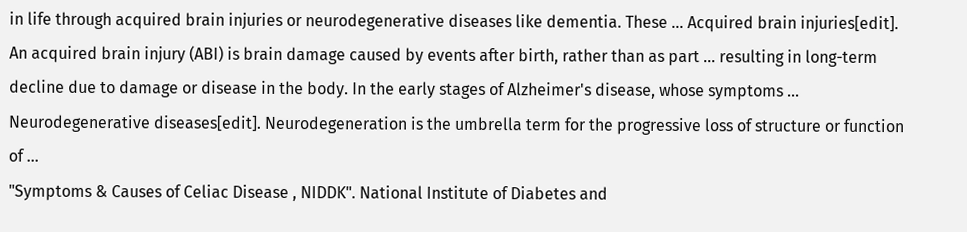in life through acquired brain injuries or neurodegenerative diseases like dementia. These ... Acquired brain injuries[edit]. An acquired brain injury (ABI) is brain damage caused by events after birth, rather than as part ... resulting in long-term decline due to damage or disease in the body. In the early stages of Alzheimer's disease, whose symptoms ... Neurodegenerative diseases[edit]. Neurodegeneration is the umbrella term for the progressive loss of structure or function of ...
"Symptoms & Causes of Celiac Disease , NIDDK". National Institute of Diabetes and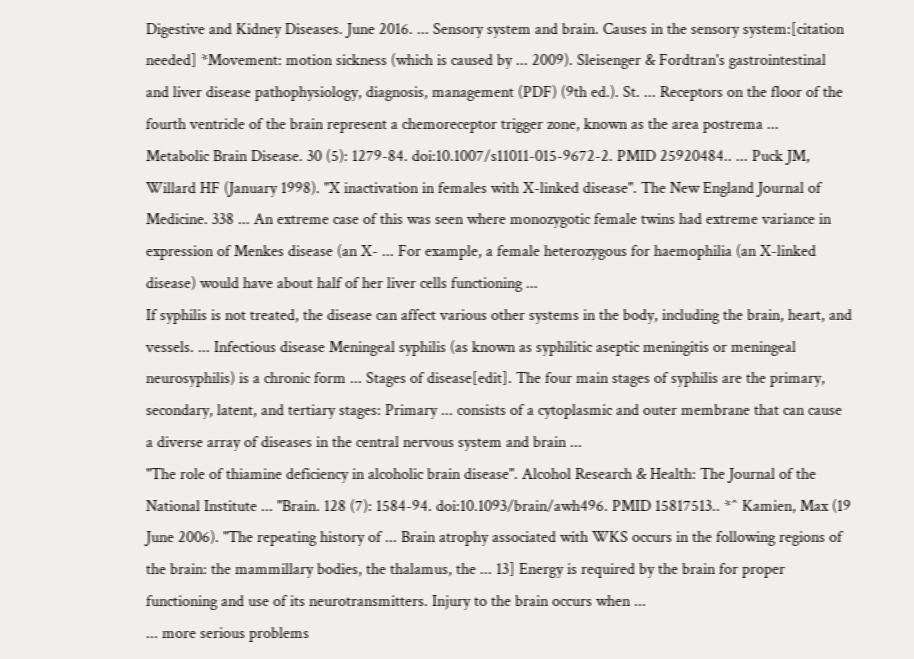Digestive and Kidney Diseases. June 2016. ... Sensory system and brain. Causes in the sensory system:[citation needed] *Movement: motion sickness (which is caused by ... 2009). Sleisenger & Fordtran's gastrointestinal and liver disease pathophysiology, diagnosis, management (PDF) (9th ed.). St. ... Receptors on the floor of the fourth ventricle of the brain represent a chemoreceptor trigger zone, known as the area postrema ...
Metabolic Brain Disease. 30 (5): 1279-84. doi:10.1007/s11011-015-9672-2. PMID 25920484.. ... Puck JM, Willard HF (January 1998). "X inactivation in females with X-linked disease". The New England Journal of Medicine. 338 ... An extreme case of this was seen where monozygotic female twins had extreme variance in expression of Menkes disease (an X- ... For example, a female heterozygous for haemophilia (an X-linked disease) would have about half of her liver cells functioning ...
If syphilis is not treated, the disease can affect various other systems in the body, including the brain, heart, and vessels. ... Infectious disease Meningeal syphilis (as known as syphilitic aseptic meningitis or meningeal neurosyphilis) is a chronic form ... Stages of disease[edit]. The four main stages of syphilis are the primary, secondary, latent, and tertiary stages: Primary ... consists of a cytoplasmic and outer membrane that can cause a diverse array of diseases in the central nervous system and brain ...
"The role of thiamine deficiency in alcoholic brain disease". Alcohol Research & Health: The Journal of the National Institute ... "Brain. 128 (7): 1584-94. doi:10.1093/brain/awh496. PMID 15817513.. *^ Kamien, Max (19 June 2006). "The repeating history of ... Brain atrophy associated with WKS occurs in the following regions of the brain: the mammillary bodies, the thalamus, the ... 13] Energy is required by the brain for proper functioning and use of its neurotransmitters. Injury to the brain occurs when ...
... more serious problems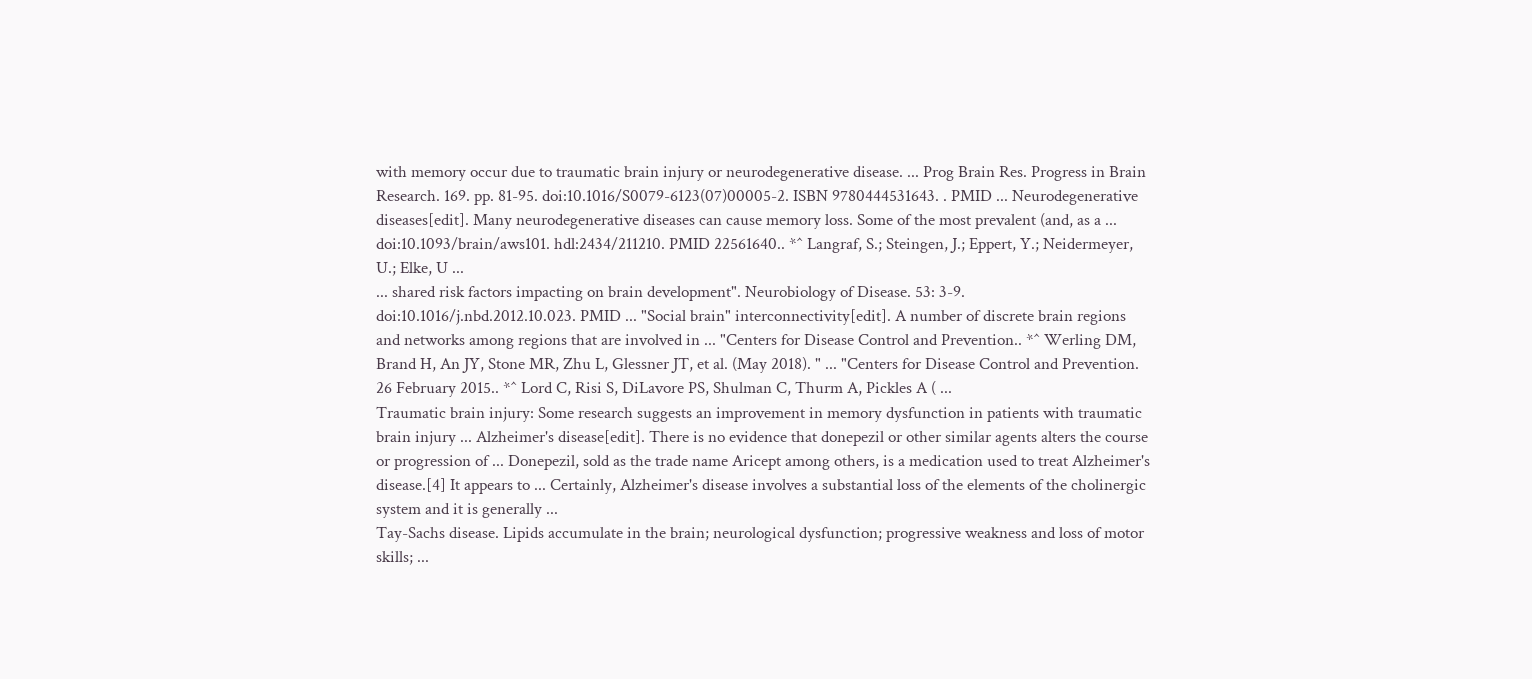with memory occur due to traumatic brain injury or neurodegenerative disease. ... Prog Brain Res. Progress in Brain Research. 169. pp. 81-95. doi:10.1016/S0079-6123(07)00005-2. ISBN 9780444531643. . PMID ... Neurodegenerative diseases[edit]. Many neurodegenerative diseases can cause memory loss. Some of the most prevalent (and, as a ... doi:10.1093/brain/aws101. hdl:2434/211210. PMID 22561640.. *^ Langraf, S.; Steingen, J.; Eppert, Y.; Neidermeyer, U.; Elke, U ...
... shared risk factors impacting on brain development". Neurobiology of Disease. 53: 3-9. doi:10.1016/j.nbd.2012.10.023. PMID ... "Social brain" interconnectivity[edit]. A number of discrete brain regions and networks among regions that are involved in ... "Centers for Disease Control and Prevention.. *^ Werling DM, Brand H, An JY, Stone MR, Zhu L, Glessner JT, et al. (May 2018). " ... "Centers for Disease Control and Prevention. 26 February 2015.. *^ Lord C, Risi S, DiLavore PS, Shulman C, Thurm A, Pickles A ( ...
Traumatic brain injury: Some research suggests an improvement in memory dysfunction in patients with traumatic brain injury ... Alzheimer's disease[edit]. There is no evidence that donepezil or other similar agents alters the course or progression of ... Donepezil, sold as the trade name Aricept among others, is a medication used to treat Alzheimer's disease.[4] It appears to ... Certainly, Alzheimer's disease involves a substantial loss of the elements of the cholinergic system and it is generally ...
Tay-Sachs disease. Lipids accumulate in the brain; neurological dysfunction; progressive weakness and loss of motor skills; ...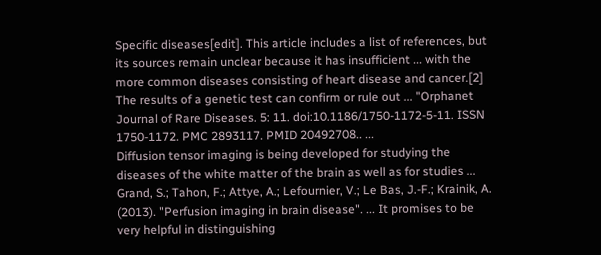Specific diseases[edit]. This article includes a list of references, but its sources remain unclear because it has insufficient ... with the more common diseases consisting of heart disease and cancer.[2] The results of a genetic test can confirm or rule out ... "Orphanet Journal of Rare Diseases. 5: 11. doi:10.1186/1750-1172-5-11. ISSN 1750-1172. PMC 2893117. PMID 20492708.. ...
Diffusion tensor imaging is being developed for studying the diseases of the white matter of the brain as well as for studies ... Grand, S.; Tahon, F.; Attye, A.; Lefournier, V.; Le Bas, J.-F.; Krainik, A. (2013). "Perfusion imaging in brain disease". ... It promises to be very helpful in distinguishing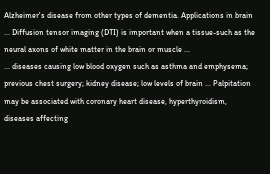Alzheimer's disease from other types of dementia. Applications in brain ... Diffusion tensor imaging (DTI) is important when a tissue-such as the neural axons of white matter in the brain or muscle ...
... diseases causing low blood oxygen such as asthma and emphysema; previous chest surgery; kidney disease; low levels of brain ... Palpitation may be associated with coronary heart disease, hyperthyroidism, diseases affecting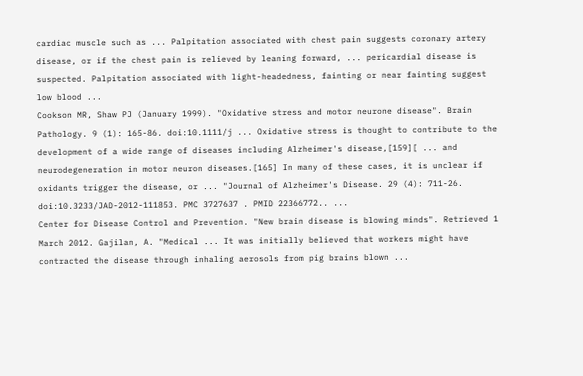cardiac muscle such as ... Palpitation associated with chest pain suggests coronary artery disease, or if the chest pain is relieved by leaning forward, ... pericardial disease is suspected. Palpitation associated with light-headedness, fainting or near fainting suggest low blood ...
Cookson MR, Shaw PJ (January 1999). "Oxidative stress and motor neurone disease". Brain Pathology. 9 (1): 165-86. doi:10.1111/j ... Oxidative stress is thought to contribute to the development of a wide range of diseases including Alzheimer's disease,[159][ ... and neurodegeneration in motor neuron diseases.[165] In many of these cases, it is unclear if oxidants trigger the disease, or ... "Journal of Alzheimer's Disease. 29 (4): 711-26. doi:10.3233/JAD-2012-111853. PMC 3727637 . PMID 22366772.. ...
Center for Disease Control and Prevention. "New brain disease is blowing minds". Retrieved 1 March 2012. Gajilan, A. "Medical ... It was initially believed that workers might have contracted the disease through inhaling aerosols from pig brains blown ...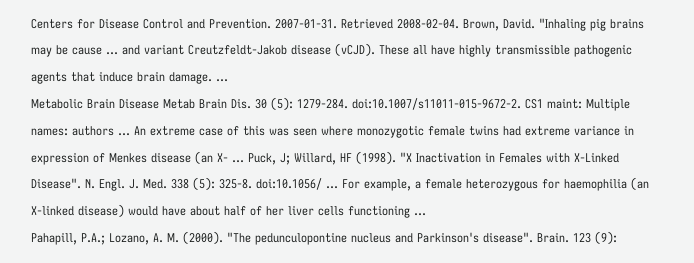Centers for Disease Control and Prevention. 2007-01-31. Retrieved 2008-02-04. Brown, David. "Inhaling pig brains may be cause ... and variant Creutzfeldt-Jakob disease (vCJD). These all have highly transmissible pathogenic agents that induce brain damage. ...
Metabolic Brain Disease Metab Brain Dis. 30 (5): 1279-284. doi:10.1007/s11011-015-9672-2. CS1 maint: Multiple names: authors ... An extreme case of this was seen where monozygotic female twins had extreme variance in expression of Menkes disease (an X- ... Puck, J; Willard, HF (1998). "X Inactivation in Females with X-Linked Disease". N. Engl. J. Med. 338 (5): 325-8. doi:10.1056/ ... For example, a female heterozygous for haemophilia (an X-linked disease) would have about half of her liver cells functioning ...
Pahapill, P.A.; Lozano, A. M. (2000). "The pedunculopontine nucleus and Parkinson's disease". Brain. 123 (9):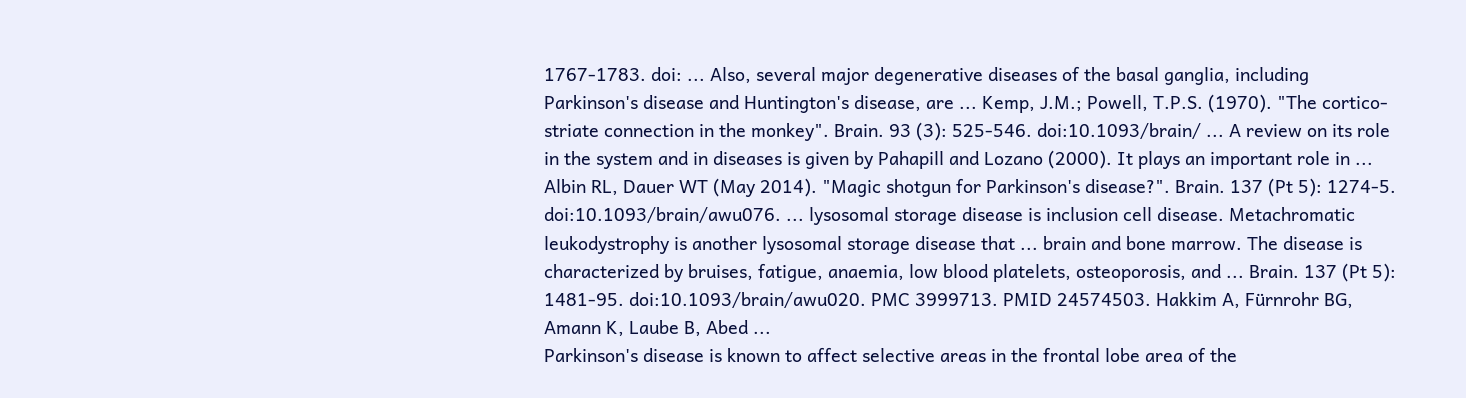1767-1783. doi: ... Also, several major degenerative diseases of the basal ganglia, including Parkinson's disease and Huntington's disease, are ... Kemp, J.M.; Powell, T.P.S. (1970). "The cortico-striate connection in the monkey". Brain. 93 (3): 525-546. doi:10.1093/brain/ ... A review on its role in the system and in diseases is given by Pahapill and Lozano (2000). It plays an important role in ...
Albin RL, Dauer WT (May 2014). "Magic shotgun for Parkinson's disease?". Brain. 137 (Pt 5): 1274-5. doi:10.1093/brain/awu076. ... lysosomal storage disease is inclusion cell disease. Metachromatic leukodystrophy is another lysosomal storage disease that ... brain and bone marrow. The disease is characterized by bruises, fatigue, anaemia, low blood platelets, osteoporosis, and ... Brain. 137 (Pt 5): 1481-95. doi:10.1093/brain/awu020. PMC 3999713. PMID 24574503. Hakkim A, Fürnrohr BG, Amann K, Laube B, Abed ...
Parkinson's disease is known to affect selective areas in the frontal lobe area of the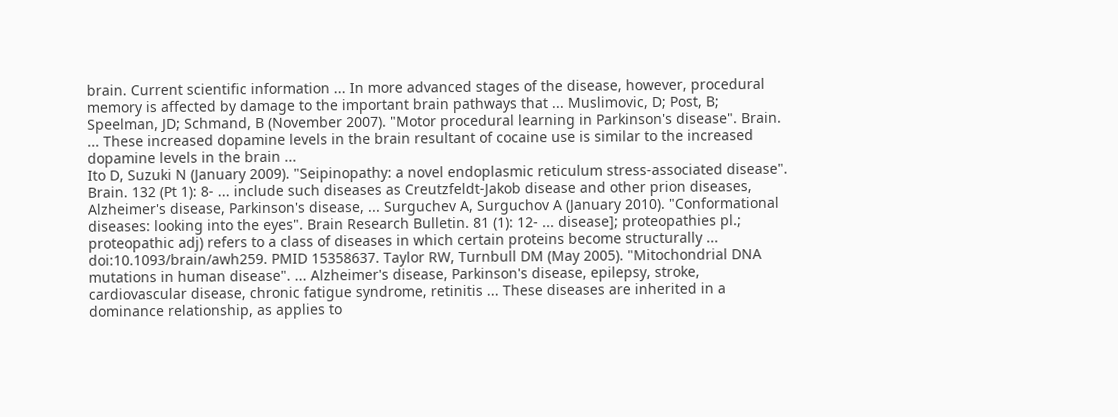brain. Current scientific information ... In more advanced stages of the disease, however, procedural memory is affected by damage to the important brain pathways that ... Muslimovic, D; Post, B; Speelman, JD; Schmand, B (November 2007). "Motor procedural learning in Parkinson's disease". Brain. ... These increased dopamine levels in the brain resultant of cocaine use is similar to the increased dopamine levels in the brain ...
Ito D, Suzuki N (January 2009). "Seipinopathy: a novel endoplasmic reticulum stress-associated disease". Brain. 132 (Pt 1): 8- ... include such diseases as Creutzfeldt-Jakob disease and other prion diseases, Alzheimer's disease, Parkinson's disease, ... Surguchev A, Surguchov A (January 2010). "Conformational diseases: looking into the eyes". Brain Research Bulletin. 81 (1): 12- ... disease]; proteopathies pl.; proteopathic adj) refers to a class of diseases in which certain proteins become structurally ...
doi:10.1093/brain/awh259. PMID 15358637. Taylor RW, Turnbull DM (May 2005). "Mitochondrial DNA mutations in human disease". ... Alzheimer's disease, Parkinson's disease, epilepsy, stroke, cardiovascular disease, chronic fatigue syndrome, retinitis ... These diseases are inherited in a dominance relationship, as applies to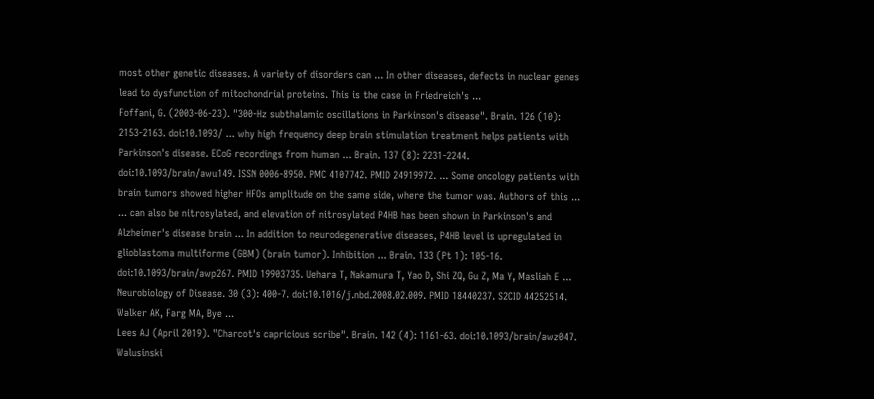most other genetic diseases. A variety of disorders can ... In other diseases, defects in nuclear genes lead to dysfunction of mitochondrial proteins. This is the case in Friedreich's ...
Foffani, G. (2003-06-23). "300-Hz subthalamic oscillations in Parkinson's disease". Brain. 126 (10): 2153-2163. doi:10.1093/ ... why high frequency deep brain stimulation treatment helps patients with Parkinson's disease. ECoG recordings from human ... Brain. 137 (8): 2231-2244. doi:10.1093/brain/awu149. ISSN 0006-8950. PMC 4107742. PMID 24919972. ... Some oncology patients with brain tumors showed higher HFOs amplitude on the same side, where the tumor was. Authors of this ...
... can also be nitrosylated, and elevation of nitrosylated P4HB has been shown in Parkinson's and Alzheimer's disease brain ... In addition to neurodegenerative diseases, P4HB level is upregulated in glioblastoma multiforme (GBM) (brain tumor). Inhibition ... Brain. 133 (Pt 1): 105-16. doi:10.1093/brain/awp267. PMID 19903735. Uehara T, Nakamura T, Yao D, Shi ZQ, Gu Z, Ma Y, Masliah E ... Neurobiology of Disease. 30 (3): 400-7. doi:10.1016/j.nbd.2008.02.009. PMID 18440237. S2CID 44252514. Walker AK, Farg MA, Bye ...
Lees AJ (April 2019). "Charcot's capricious scribe". Brain. 142 (4): 1161-63. doi:10.1093/brain/awz047. Walusinski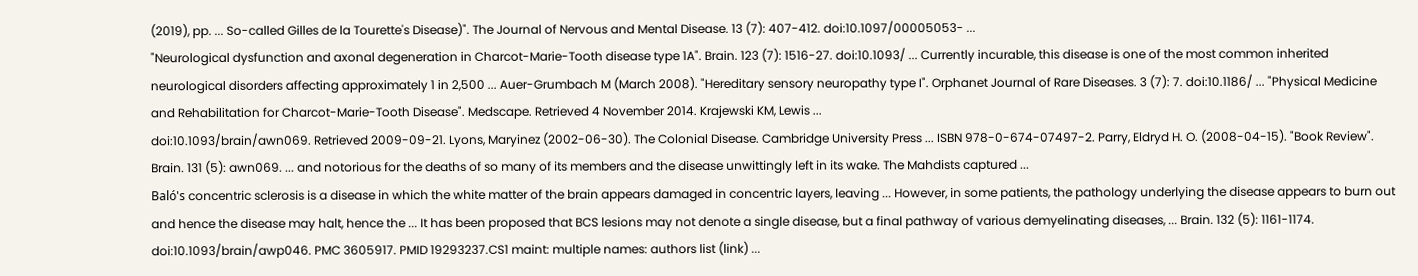(2019), pp. ... So-called Gilles de la Tourette's Disease)". The Journal of Nervous and Mental Disease. 13 (7): 407-412. doi:10.1097/00005053- ...
"Neurological dysfunction and axonal degeneration in Charcot-Marie-Tooth disease type 1A". Brain. 123 (7): 1516-27. doi:10.1093/ ... Currently incurable, this disease is one of the most common inherited neurological disorders affecting approximately 1 in 2,500 ... Auer-Grumbach M (March 2008). "Hereditary sensory neuropathy type I". Orphanet Journal of Rare Diseases. 3 (7): 7. doi:10.1186/ ... "Physical Medicine and Rehabilitation for Charcot-Marie-Tooth Disease". Medscape. Retrieved 4 November 2014. Krajewski KM, Lewis ...
doi:10.1093/brain/awn069. Retrieved 2009-09-21. Lyons, Maryinez (2002-06-30). The Colonial Disease. Cambridge University Press ... ISBN 978-0-674-07497-2. Parry, Eldryd H. O. (2008-04-15). "Book Review". Brain. 131 (5): awn069. ... and notorious for the deaths of so many of its members and the disease unwittingly left in its wake. The Mahdists captured ...
Baló's concentric sclerosis is a disease in which the white matter of the brain appears damaged in concentric layers, leaving ... However, in some patients, the pathology underlying the disease appears to burn out and hence the disease may halt, hence the ... It has been proposed that BCS lesions may not denote a single disease, but a final pathway of various demyelinating diseases, ... Brain. 132 (5): 1161-1174. doi:10.1093/brain/awp046. PMC 3605917. PMID 19293237.CS1 maint: multiple names: authors list (link) ...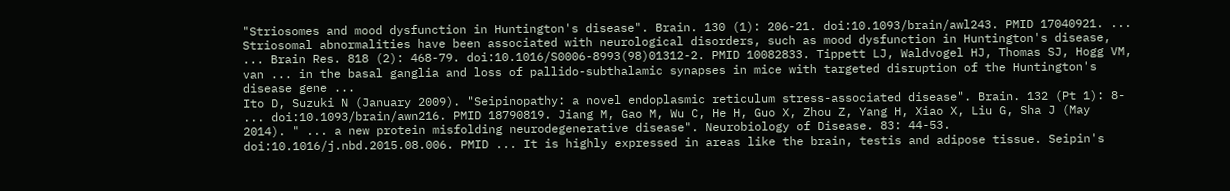"Striosomes and mood dysfunction in Huntington's disease". Brain. 130 (1): 206-21. doi:10.1093/brain/awl243. PMID 17040921. ... Striosomal abnormalities have been associated with neurological disorders, such as mood dysfunction in Huntington's disease, ... Brain Res. 818 (2): 468-79. doi:10.1016/S0006-8993(98)01312-2. PMID 10082833. Tippett LJ, Waldvogel HJ, Thomas SJ, Hogg VM, van ... in the basal ganglia and loss of pallido-subthalamic synapses in mice with targeted disruption of the Huntington's disease gene ...
Ito D, Suzuki N (January 2009). "Seipinopathy: a novel endoplasmic reticulum stress-associated disease". Brain. 132 (Pt 1): 8- ... doi:10.1093/brain/awn216. PMID 18790819. Jiang M, Gao M, Wu C, He H, Guo X, Zhou Z, Yang H, Xiao X, Liu G, Sha J (May 2014). " ... a new protein misfolding neurodegenerative disease". Neurobiology of Disease. 83: 44-53. doi:10.1016/j.nbd.2015.08.006. PMID ... It is highly expressed in areas like the brain, testis and adipose tissue. Seipin's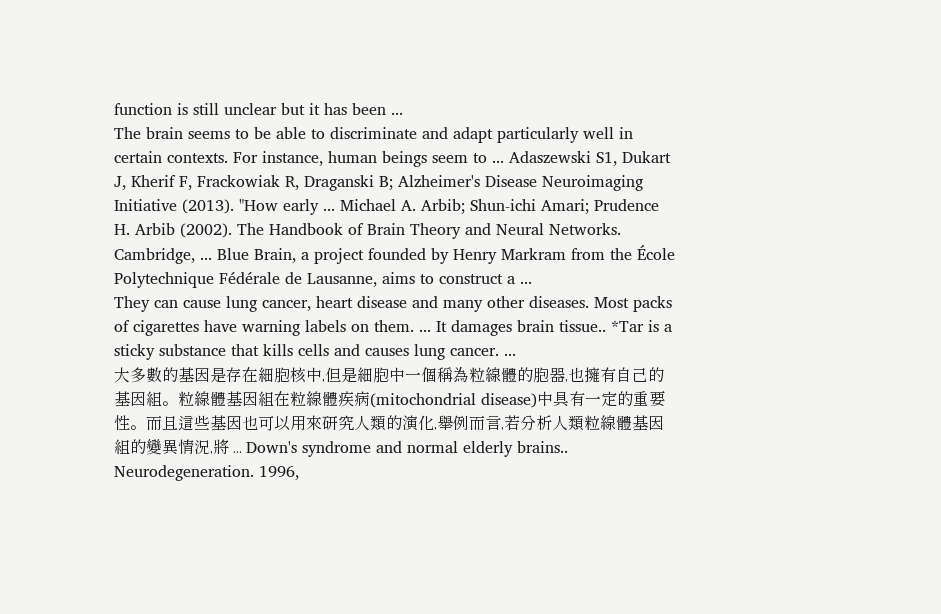function is still unclear but it has been ...
The brain seems to be able to discriminate and adapt particularly well in certain contexts. For instance, human beings seem to ... Adaszewski S1, Dukart J, Kherif F, Frackowiak R, Draganski B; Alzheimer's Disease Neuroimaging Initiative (2013). "How early ... Michael A. Arbib; Shun-ichi Amari; Prudence H. Arbib (2002). The Handbook of Brain Theory and Neural Networks. Cambridge, ... Blue Brain, a project founded by Henry Markram from the École Polytechnique Fédérale de Lausanne, aims to construct a ...
They can cause lung cancer, heart disease and many other diseases. Most packs of cigarettes have warning labels on them. ... It damages brain tissue.. *Tar is a sticky substance that kills cells and causes lung cancer. ...
大多數的基因是存在細胞核中,但是細胞中一個稱為粒線體的胞器,也擁有自己的基因組。粒線體基因組在粒線體疾病(mitochondrial disease)中具有一定的重要性。而且這些基因也可以用來研究人類的演化,舉例而言,若分析人類粒線體基因組的變異情況,將 ... Down's syndrome and normal elderly brains.. Neurodegeneration. 1996,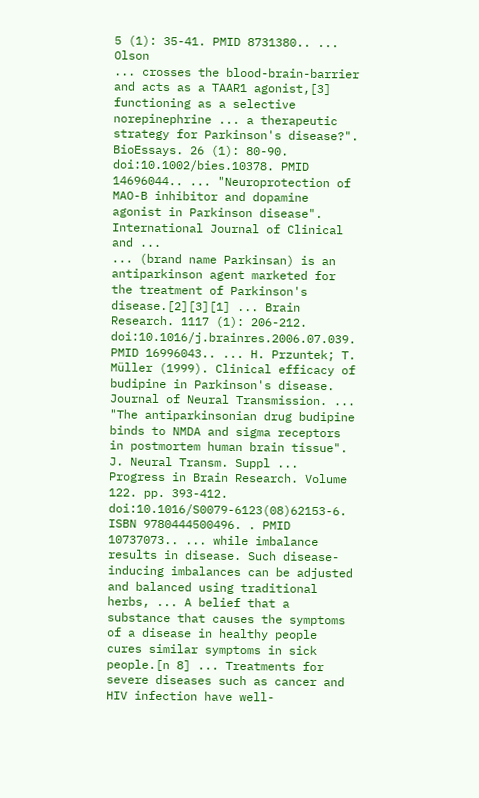5 (1): 35-41. PMID 8731380.. ... Olson
... crosses the blood-brain-barrier and acts as a TAAR1 agonist,[3] functioning as a selective norepinephrine ... a therapeutic strategy for Parkinson's disease?". BioEssays. 26 (1): 80-90. doi:10.1002/bies.10378. PMID 14696044.. ... "Neuroprotection of MAO-B inhibitor and dopamine agonist in Parkinson disease". International Journal of Clinical and ...
... (brand name Parkinsan) is an antiparkinson agent marketed for the treatment of Parkinson's disease.[2][3][1] ... Brain Research. 1117 (1): 206-212. doi:10.1016/j.brainres.2006.07.039. PMID 16996043.. ... H. Przuntek; T. Müller (1999). Clinical efficacy of budipine in Parkinson's disease. Journal of Neural Transmission. ... "The antiparkinsonian drug budipine binds to NMDA and sigma receptors in postmortem human brain tissue". J. Neural Transm. Suppl ...
Progress in Brain Research. Volume 122. pp. 393-412. doi:10.1016/S0079-6123(08)62153-6. ISBN 9780444500496. . PMID 10737073.. ... while imbalance results in disease. Such disease-inducing imbalances can be adjusted and balanced using traditional herbs, ... A belief that a substance that causes the symptoms of a disease in healthy people cures similar symptoms in sick people.[n 8] ... Treatments for severe diseases such as cancer and HIV infection have well-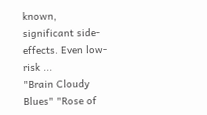known, significant side-effects. Even low-risk ...
"Brain Cloudy Blues" "Rose of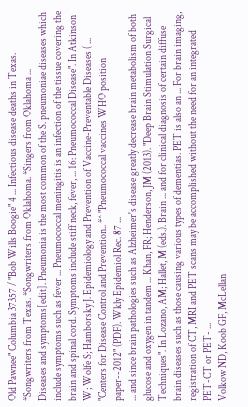Old Pawnee" Columbia 37357 / "Bob Wills Boogie" 4 ... Infectious disease deaths in Texas. *Songwriters from Texas. *Songwriters from Oklahoma. *Singers from Oklahoma ...
Diseases and symptoms[edit]. Pneumonia is the most common of the S. pneumoniae diseases which include symptoms such as fever ... Pneumococcal meningitis is an infection of the tissue covering the brain and spinal cord. Symptoms include stiff neck, fever, ... 16: Pneumococcal Disease". In Atkinson W; Wolfe S; Hamborsky J. Epidemiology and Prevention of Vaccine-Preventable Diseases ( ... "Centers for Disease Control and Prevention.. *^ "Pneumococcal vaccines WHO position paper--2012" (PDF). Wkly Epidemiol Rec. 87 ...
... and since brain pathologies such as Alzheimer's disease greatly decrease brain metabolism of both glucose and oxygen in tandem ... Khan, FR; Henderson, JM (2013). "Deep Brain Stimulation Surgical Techniques". In Lozano, AM; Hallet, M (eds.). Brain ... and for clinical diagnosis of certain diffuse brain diseases such as those causing various types of dementias. PET is also an ... For brain imaging, registration of CT, MRI and PET scans may be accomplished without the need for an integrated PET-CT or PET- ...
Volkow ND, Koob GF, McLellan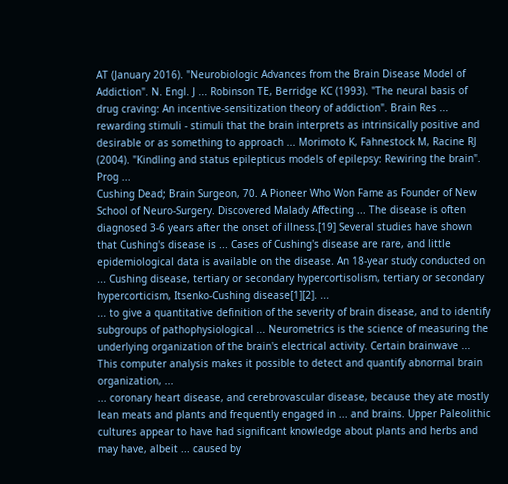AT (January 2016). "Neurobiologic Advances from the Brain Disease Model of Addiction". N. Engl. J ... Robinson TE, Berridge KC (1993). "The neural basis of drug craving: An incentive-sensitization theory of addiction". Brain Res ... rewarding stimuli - stimuli that the brain interprets as intrinsically positive and desirable or as something to approach ... Morimoto K, Fahnestock M, Racine RJ (2004). "Kindling and status epilepticus models of epilepsy: Rewiring the brain". Prog ...
Cushing Dead; Brain Surgeon, 70. A Pioneer Who Won Fame as Founder of New School of Neuro-Surgery. Discovered Malady Affecting ... The disease is often diagnosed 3-6 years after the onset of illness.[19] Several studies have shown that Cushing's disease is ... Cases of Cushing's disease are rare, and little epidemiological data is available on the disease. An 18-year study conducted on ... Cushing disease, tertiary or secondary hypercortisolism, tertiary or secondary hypercorticism, Itsenko-Cushing disease[1][2]. ...
... to give a quantitative definition of the severity of brain disease, and to identify subgroups of pathophysiological ... Neurometrics is the science of measuring the underlying organization of the brain's electrical activity. Certain brainwave ... This computer analysis makes it possible to detect and quantify abnormal brain organization, ...
... coronary heart disease, and cerebrovascular disease, because they ate mostly lean meats and plants and frequently engaged in ... and brains. Upper Paleolithic cultures appear to have had significant knowledge about plants and herbs and may have, albeit ... caused by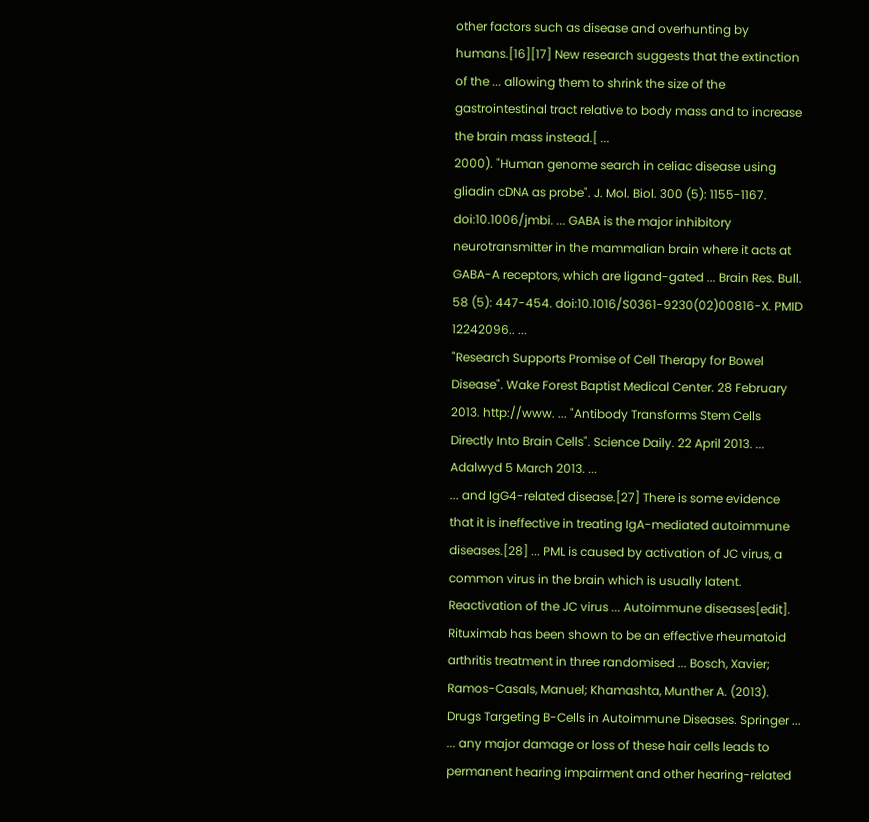other factors such as disease and overhunting by humans.[16][17] New research suggests that the extinction of the ... allowing them to shrink the size of the gastrointestinal tract relative to body mass and to increase the brain mass instead.[ ...
2000). "Human genome search in celiac disease using gliadin cDNA as probe". J. Mol. Biol. 300 (5): 1155-1167. doi:10.1006/jmbi. ... GABA is the major inhibitory neurotransmitter in the mammalian brain where it acts at GABA-A receptors, which are ligand-gated ... Brain Res. Bull. 58 (5): 447-454. doi:10.1016/S0361-9230(02)00816-X. PMID 12242096.. ...
"Research Supports Promise of Cell Therapy for Bowel Disease". Wake Forest Baptist Medical Center. 28 February 2013. http://www. ... "Antibody Transforms Stem Cells Directly Into Brain Cells". Science Daily. 22 April 2013. ... Adalwyd 5 March 2013. ...
... and IgG4-related disease.[27] There is some evidence that it is ineffective in treating IgA-mediated autoimmune diseases.[28] ... PML is caused by activation of JC virus, a common virus in the brain which is usually latent. Reactivation of the JC virus ... Autoimmune diseases[edit]. Rituximab has been shown to be an effective rheumatoid arthritis treatment in three randomised ... Bosch, Xavier; Ramos-Casals, Manuel; Khamashta, Munther A. (2013). Drugs Targeting B-Cells in Autoimmune Diseases. Springer ...
... any major damage or loss of these hair cells leads to permanent hearing impairment and other hearing-related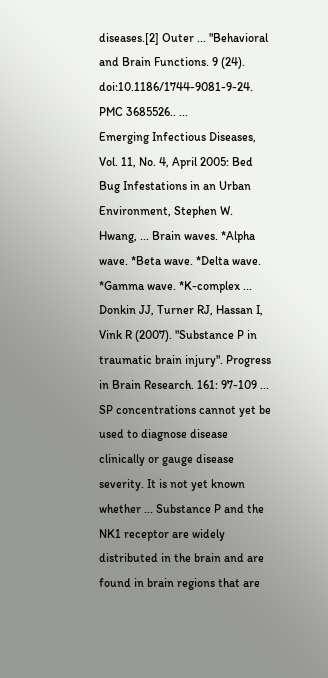diseases.[2] Outer ... "Behavioral and Brain Functions. 9 (24). doi:10.1186/1744-9081-9-24. PMC 3685526.. ...
Emerging Infectious Diseases, Vol. 11, No. 4, April 2005: Bed Bug Infestations in an Urban Environment, Stephen W. Hwang, ... Brain waves. *Alpha wave. *Beta wave. *Delta wave. *Gamma wave. *K-complex ...
Donkin JJ, Turner RJ, Hassan I, Vink R (2007). "Substance P in traumatic brain injury". Progress in Brain Research. 161: 97-109 ... SP concentrations cannot yet be used to diagnose disease clinically or gauge disease severity. It is not yet known whether ... Substance P and the NK1 receptor are widely distributed in the brain and are found in brain regions that are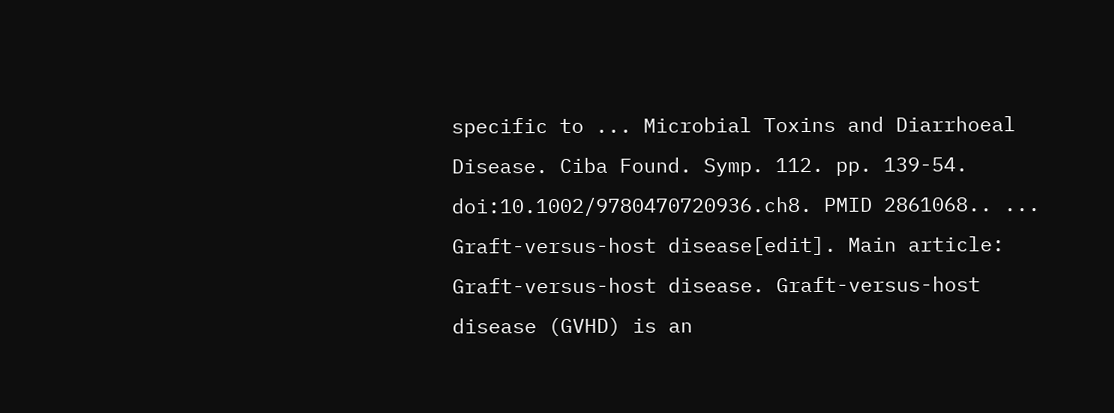specific to ... Microbial Toxins and Diarrhoeal Disease. Ciba Found. Symp. 112. pp. 139-54. doi:10.1002/9780470720936.ch8. PMID 2861068.. ...
Graft-versus-host disease[edit]. Main article: Graft-versus-host disease. Graft-versus-host disease (GVHD) is an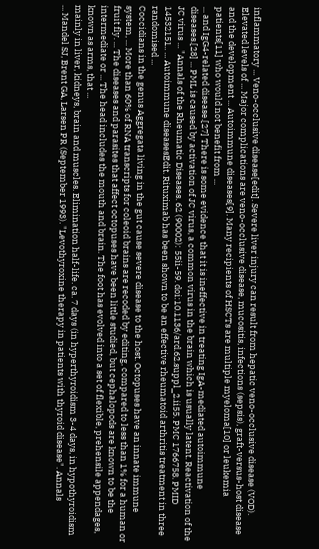inflammatory ... Veno-occlusive disease[edit]. Severe liver injury can result from hepatic veno-occlusive disease (VOD). Elevated levels of ... Major complications are veno-occlusive disease, mucositis, infections (sepsis), graft-versus-host disease and the development ... Autoimmune diseases[9]. Many recipients of HSCTs are multiple myeloma[10] or leukemia patients[11] who would not benefit from ...
... and IgG4-related disease.[27] There is some evidence that it is ineffective in treating IgA-mediated autoimmune diseases.[28] ... PML is caused by activation of JC virus, a common virus in the brain which is usually latent. Reactivation of the JC virus ... "Annals of the Rheumatic Diseases. 62 (90002): 55ii-59. doi:10.1136/ard.62.suppl_2.ii55. PMC 1766758. PMID 14532151.. ... Autoimmune diseasesEdit. Rituximab has been shown to be an effective rheumatoid arthritis treatment in three randomised ...
Coccidians in the genus Aggregata living in the gut cause severe disease to the host. Octopuses have an innate immune system, ... More than 60% of RNA transcripts for coleoid brains are recoded by editing, compared to less than 1% for a human or fruit fly. ... The diseases and parasites that affect octopuses have been little studied, but cephalopods are known to be the intermediate or ... The head includes the mouth and brain. The foot has evolved into a set of flexible, prehensile appendages, known as arms, that ...
mainly in liver, kidneys, brain and muscles. Elimination half-life. ca. 7 days (in hyperthyroidism 3-4 days, in hypothyroidism ... Mandel SJ, Brent GA, Larsen PR (September 1993). "Levothyroxine therapy in patients with thyroid disease". Annals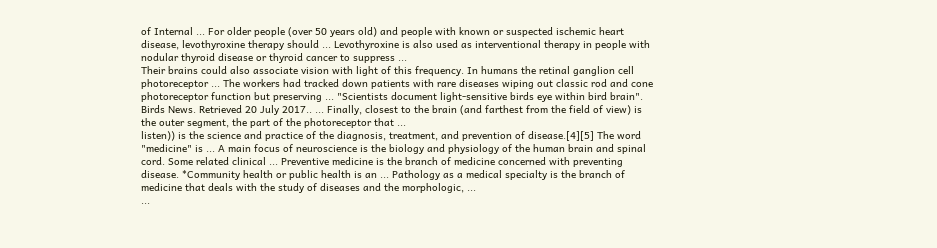of Internal ... For older people (over 50 years old) and people with known or suspected ischemic heart disease, levothyroxine therapy should ... Levothyroxine is also used as interventional therapy in people with nodular thyroid disease or thyroid cancer to suppress ...
Their brains could also associate vision with light of this frequency. In humans the retinal ganglion cell photoreceptor ... The workers had tracked down patients with rare diseases wiping out classic rod and cone photoreceptor function but preserving ... "Scientists document light-sensitive birds eye within bird brain". Birds News. Retrieved 20 July 2017.. ... Finally, closest to the brain (and farthest from the field of view) is the outer segment, the part of the photoreceptor that ...
listen)) is the science and practice of the diagnosis, treatment, and prevention of disease.[4][5] The word "medicine" is ... A main focus of neuroscience is the biology and physiology of the human brain and spinal cord. Some related clinical ... Preventive medicine is the branch of medicine concerned with preventing disease. *Community health or public health is an ... Pathology as a medical specialty is the branch of medicine that deals with the study of diseases and the morphologic, ...
...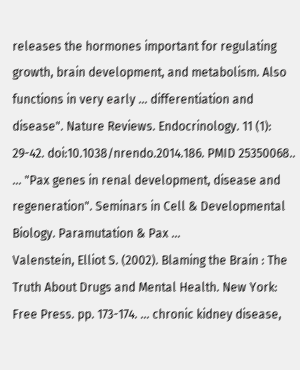releases the hormones important for regulating growth, brain development, and metabolism. Also functions in very early ... differentiation and disease". Nature Reviews. Endocrinology. 11 (1): 29-42. doi:10.1038/nrendo.2014.186. PMID 25350068.. ... "Pax genes in renal development, disease and regeneration". Seminars in Cell & Developmental Biology. Paramutation & Pax ...
Valenstein, Elliot S. (2002). Blaming the Brain : The Truth About Drugs and Mental Health. New York: Free Press. pp. 173-174. ... chronic kidney disease,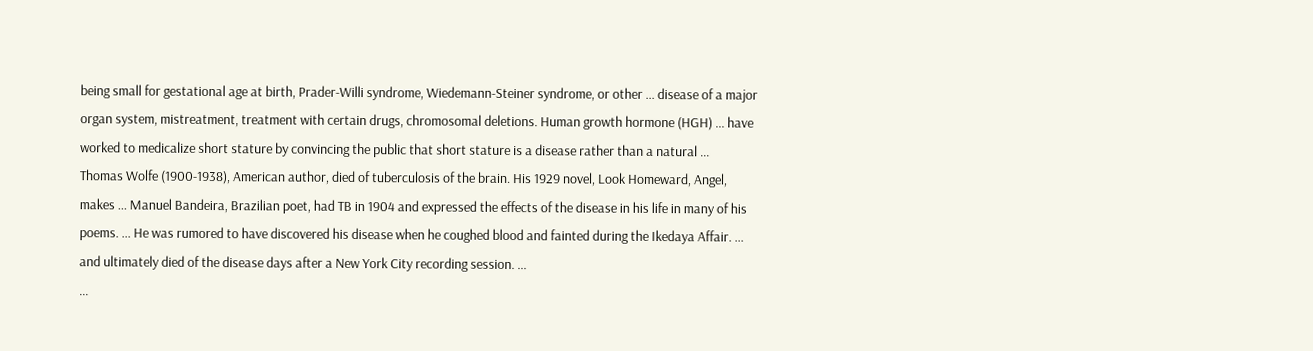being small for gestational age at birth, Prader-Willi syndrome, Wiedemann-Steiner syndrome, or other ... disease of a major organ system, mistreatment, treatment with certain drugs, chromosomal deletions. Human growth hormone (HGH) ... have worked to medicalize short stature by convincing the public that short stature is a disease rather than a natural ...
Thomas Wolfe (1900-1938), American author, died of tuberculosis of the brain. His 1929 novel, Look Homeward, Angel, makes ... Manuel Bandeira, Brazilian poet, had TB in 1904 and expressed the effects of the disease in his life in many of his poems. ... He was rumored to have discovered his disease when he coughed blood and fainted during the Ikedaya Affair. ... and ultimately died of the disease days after a New York City recording session. ...
...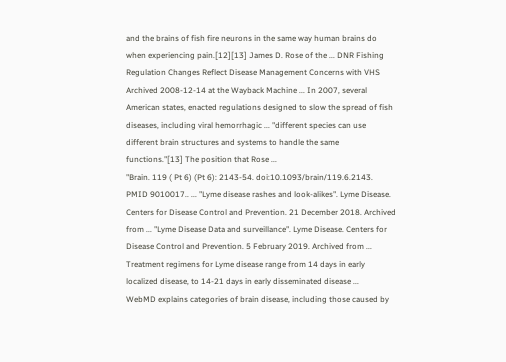and the brains of fish fire neurons in the same way human brains do when experiencing pain.[12][13] James D. Rose of the ... DNR Fishing Regulation Changes Reflect Disease Management Concerns with VHS Archived 2008-12-14 at the Wayback Machine ... In 2007, several American states, enacted regulations designed to slow the spread of fish diseases, including viral hemorrhagic ... "different species can use different brain structures and systems to handle the same functions."[13] The position that Rose ...
"Brain. 119 ( Pt 6) (Pt 6): 2143-54. doi:10.1093/brain/119.6.2143. PMID 9010017.. ... "Lyme disease rashes and look-alikes". Lyme Disease. Centers for Disease Control and Prevention. 21 December 2018. Archived from ... "Lyme Disease Data and surveillance". Lyme Disease. Centers for Disease Control and Prevention. 5 February 2019. Archived from ... Treatment regimens for Lyme disease range from 14 days in early localized disease, to 14-21 days in early disseminated disease ...
WebMD explains categories of brain disease, including those caused by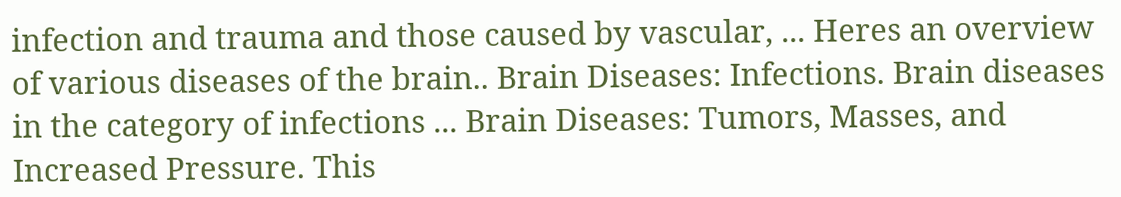infection and trauma and those caused by vascular, ... Heres an overview of various diseases of the brain.. Brain Diseases: Infections. Brain diseases in the category of infections ... Brain Diseases: Tumors, Masses, and Increased Pressure. This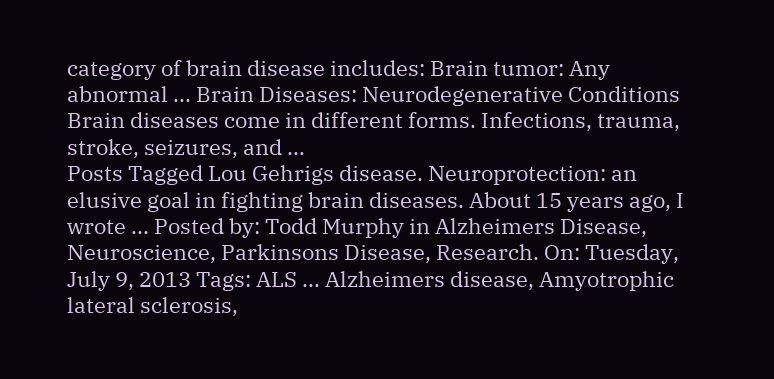category of brain disease includes: Brain tumor: Any abnormal ... Brain Diseases: Neurodegenerative Conditions Brain diseases come in different forms. Infections, trauma, stroke, seizures, and ...
Posts Tagged Lou Gehrigs disease. Neuroprotection: an elusive goal in fighting brain diseases. About 15 years ago, I wrote ... Posted by: Todd Murphy in Alzheimers Disease, Neuroscience, Parkinsons Disease, Research. On: Tuesday, July 9, 2013 Tags: ALS ... Alzheimers disease, Amyotrophic lateral sclerosis,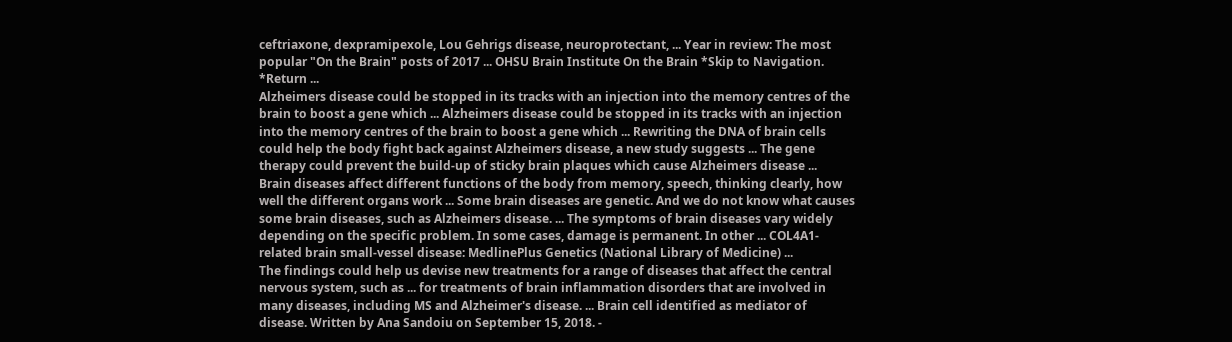ceftriaxone, dexpramipexole, Lou Gehrigs disease, neuroprotectant, ... Year in review: The most popular "On the Brain" posts of 2017 ... OHSU Brain Institute On the Brain *Skip to Navigation. *Return ...
Alzheimers disease could be stopped in its tracks with an injection into the memory centres of the brain to boost a gene which ... Alzheimers disease could be stopped in its tracks with an injection into the memory centres of the brain to boost a gene which ... Rewriting the DNA of brain cells could help the body fight back against Alzheimers disease, a new study suggests ... The gene therapy could prevent the build-up of sticky brain plaques which cause Alzheimers disease ...
Brain diseases affect different functions of the body from memory, speech, thinking clearly, how well the different organs work ... Some brain diseases are genetic. And we do not know what causes some brain diseases, such as Alzheimers disease. ... The symptoms of brain diseases vary widely depending on the specific problem. In some cases, damage is permanent. In other ... COL4A1-related brain small-vessel disease: MedlinePlus Genetics (National Library of Medicine) ...
The findings could help us devise new treatments for a range of diseases that affect the central nervous system, such as ... for treatments of brain inflammation disorders that are involved in many diseases, including MS and Alzheimer's disease. ... Brain cell identified as mediator of disease. Written by Ana Sandoiu on September 15, 2018. -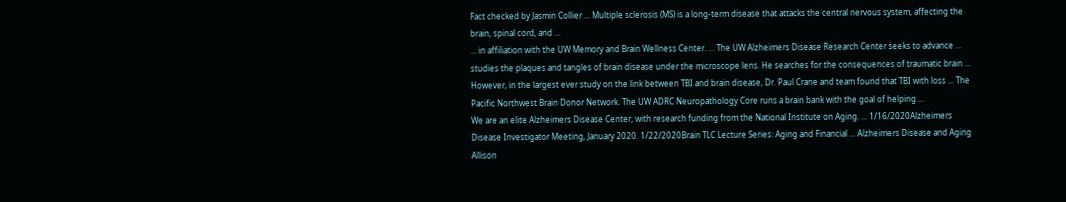Fact checked by Jasmin Collier ... Multiple sclerosis (MS) is a long-term disease that attacks the central nervous system, affecting the brain, spinal cord, and ...
... in affiliation with the UW Memory and Brain Wellness Center. ... The UW Alzheimers Disease Research Center seeks to advance ... studies the plaques and tangles of brain disease under the microscope lens. He searches for the consequences of traumatic brain ... However, in the largest ever study on the link between TBI and brain disease, Dr. Paul Crane and team found that TBI with loss ... The Pacific Northwest Brain Donor Network. The UW ADRC Neuropathology Core runs a brain bank with the goal of helping ...
We are an elite Alzheimers Disease Center, with research funding from the National Institute on Aging. ... 1/16/2020Alzheimers Disease Investigator Meeting, January 2020. 1/22/2020Brain TLC Lecture Series: Aging and Financial ... Alzheimers Disease and Aging Allison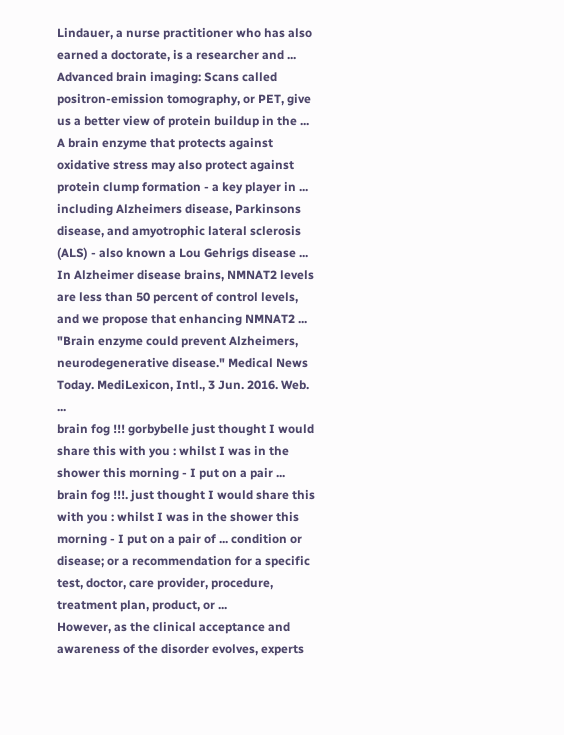Lindauer, a nurse practitioner who has also earned a doctorate, is a researcher and ... Advanced brain imaging: Scans called positron-emission tomography, or PET, give us a better view of protein buildup in the ...
A brain enzyme that protects against oxidative stress may also protect against protein clump formation - a key player in ... including Alzheimers disease, Parkinsons disease, and amyotrophic lateral sclerosis (ALS) - also known a Lou Gehrigs disease ... In Alzheimer disease brains, NMNAT2 levels are less than 50 percent of control levels, and we propose that enhancing NMNAT2 ... "Brain enzyme could prevent Alzheimers, neurodegenerative disease." Medical News Today. MediLexicon, Intl., 3 Jun. 2016. Web. ...
brain fog !!! gorbybelle just thought I would share this with you : whilst I was in the shower this morning - I put on a pair ... brain fog !!!. just thought I would share this with you : whilst I was in the shower this morning - I put on a pair of ... condition or disease; or a recommendation for a specific test, doctor, care provider, procedure, treatment plan, product, or ...
However, as the clinical acceptance and awareness of the disorder evolves, experts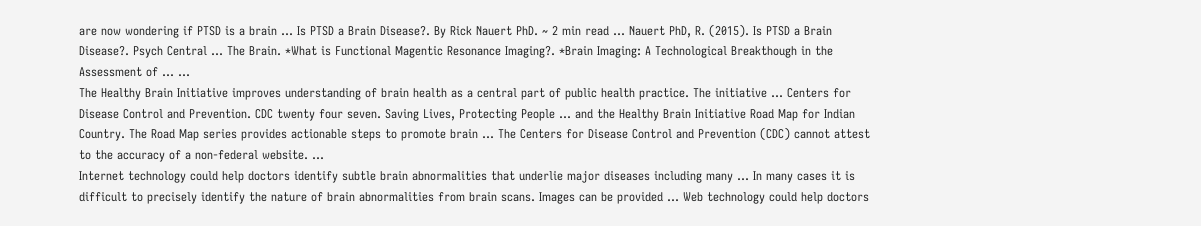are now wondering if PTSD is a brain ... Is PTSD a Brain Disease?. By Rick Nauert PhD. ~ 2 min read ... Nauert PhD, R. (2015). Is PTSD a Brain Disease?. Psych Central ... The Brain. *What is Functional Magentic Resonance Imaging?. *Brain Imaging: A Technological Breakthough in the Assessment of ... ...
The Healthy Brain Initiative improves understanding of brain health as a central part of public health practice. The initiative ... Centers for Disease Control and Prevention. CDC twenty four seven. Saving Lives, Protecting People ... and the Healthy Brain Initiative Road Map for Indian Country. The Road Map series provides actionable steps to promote brain ... The Centers for Disease Control and Prevention (CDC) cannot attest to the accuracy of a non-federal website. ...
Internet technology could help doctors identify subtle brain abnormalities that underlie major diseases including many ... In many cases it is difficult to precisely identify the nature of brain abnormalities from brain scans. Images can be provided ... Web technology could help doctors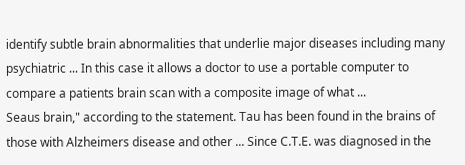identify subtle brain abnormalities that underlie major diseases including many psychiatric ... In this case it allows a doctor to use a portable computer to compare a patients brain scan with a composite image of what ...
Seaus brain," according to the statement. Tau has been found in the brains of those with Alzheimers disease and other ... Since C.T.E. was diagnosed in the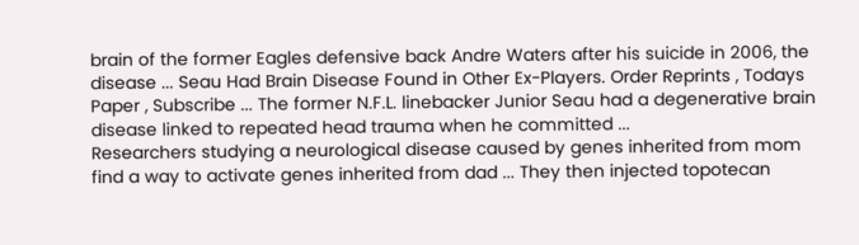brain of the former Eagles defensive back Andre Waters after his suicide in 2006, the disease ... Seau Had Brain Disease Found in Other Ex-Players. Order Reprints , Todays Paper , Subscribe ... The former N.F.L. linebacker Junior Seau had a degenerative brain disease linked to repeated head trauma when he committed ...
Researchers studying a neurological disease caused by genes inherited from mom find a way to activate genes inherited from dad ... They then injected topotecan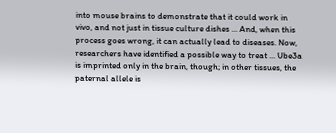into mouse brains to demonstrate that it could work in vivo, and not just in tissue culture dishes ... And, when this process goes wrong, it can actually lead to diseases. Now, researchers have identified a possible way to treat ... Ube3a is imprinted only in the brain, though; in other tissues, the paternal allele is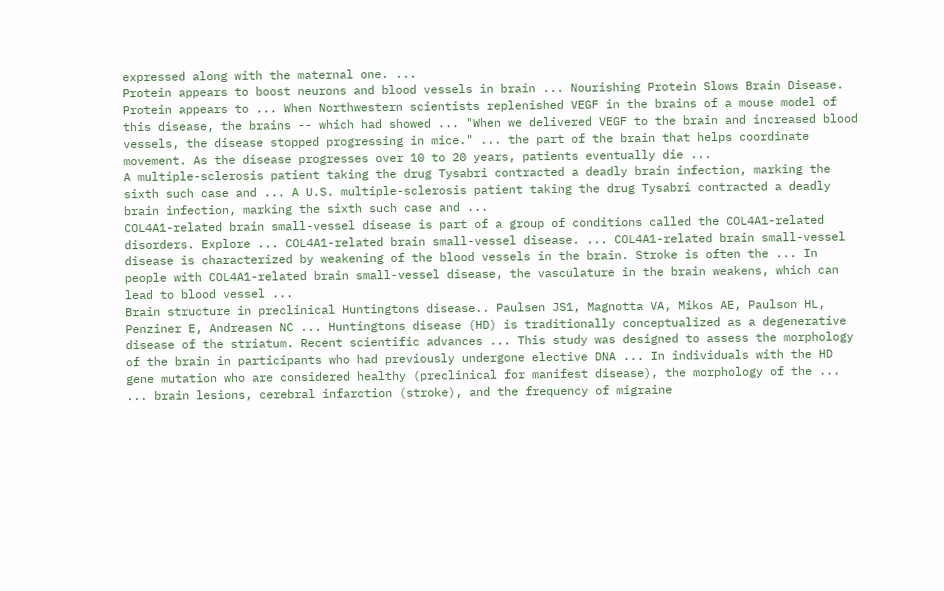expressed along with the maternal one. ...
Protein appears to boost neurons and blood vessels in brain ... Nourishing Protein Slows Brain Disease. Protein appears to ... When Northwestern scientists replenished VEGF in the brains of a mouse model of this disease, the brains -- which had showed ... "When we delivered VEGF to the brain and increased blood vessels, the disease stopped progressing in mice." ... the part of the brain that helps coordinate movement. As the disease progresses over 10 to 20 years, patients eventually die ...
A multiple-sclerosis patient taking the drug Tysabri contracted a deadly brain infection, marking the sixth such case and ... A U.S. multiple-sclerosis patient taking the drug Tysabri contracted a deadly brain infection, marking the sixth such case and ...
COL4A1-related brain small-vessel disease is part of a group of conditions called the COL4A1-related disorders. Explore ... COL4A1-related brain small-vessel disease. ... COL4A1-related brain small-vessel disease is characterized by weakening of the blood vessels in the brain. Stroke is often the ... In people with COL4A1-related brain small-vessel disease, the vasculature in the brain weakens, which can lead to blood vessel ...
Brain structure in preclinical Huntingtons disease.. Paulsen JS1, Magnotta VA, Mikos AE, Paulson HL, Penziner E, Andreasen NC ... Huntingtons disease (HD) is traditionally conceptualized as a degenerative disease of the striatum. Recent scientific advances ... This study was designed to assess the morphology of the brain in participants who had previously undergone elective DNA ... In individuals with the HD gene mutation who are considered healthy (preclinical for manifest disease), the morphology of the ...
... brain lesions, cerebral infarction (stroke), and the frequency of migraine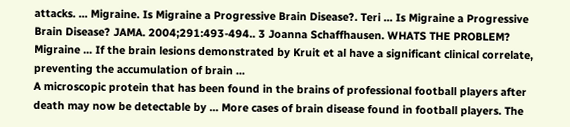attacks. ... Migraine. Is Migraine a Progressive Brain Disease?. Teri ... Is Migraine a Progressive Brain Disease? JAMA. 2004;291:493-494.. 3 Joanna Schaffhausen. WHATS THE PROBLEM? Migraine ... If the brain lesions demonstrated by Kruit et al have a significant clinical correlate, preventing the accumulation of brain ...
A microscopic protein that has been found in the brains of professional football players after death may now be detectable by ... More cases of brain disease found in football players. The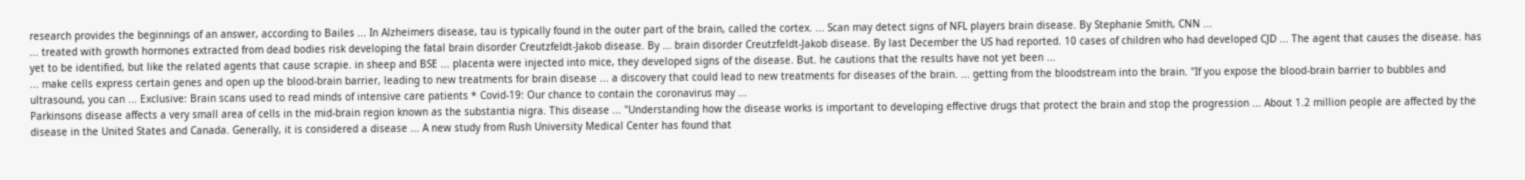research provides the beginnings of an answer, according to Bailes ... In Alzheimers disease, tau is typically found in the outer part of the brain, called the cortex. ... Scan may detect signs of NFL players brain disease. By Stephanie Smith, CNN ...
... treated with growth hormones extracted from dead bodies risk developing the fatal brain disorder Creutzfeldt-Jakob disease. By ... brain disorder Creutzfeldt-Jakob disease. By last December the US had reported. 10 cases of children who had developed CJD ... The agent that causes the disease. has yet to be identified, but like the related agents that cause scrapie. in sheep and BSE ... placenta were injected into mice, they developed signs of the disease. But. he cautions that the results have not yet been ...
... make cells express certain genes and open up the blood-brain barrier, leading to new treatments for brain disease ... a discovery that could lead to new treatments for diseases of the brain. ... getting from the bloodstream into the brain. "If you expose the blood-brain barrier to bubbles and ultrasound, you can ... Exclusive: Brain scans used to read minds of intensive care patients * Covid-19: Our chance to contain the coronavirus may ...
Parkinsons disease affects a very small area of cells in the mid-brain region known as the substantia nigra. This disease ... "Understanding how the disease works is important to developing effective drugs that protect the brain and stop the progression ... About 1.2 million people are affected by the disease in the United States and Canada. Generally, it is considered a disease ... A new study from Rush University Medical Center has found that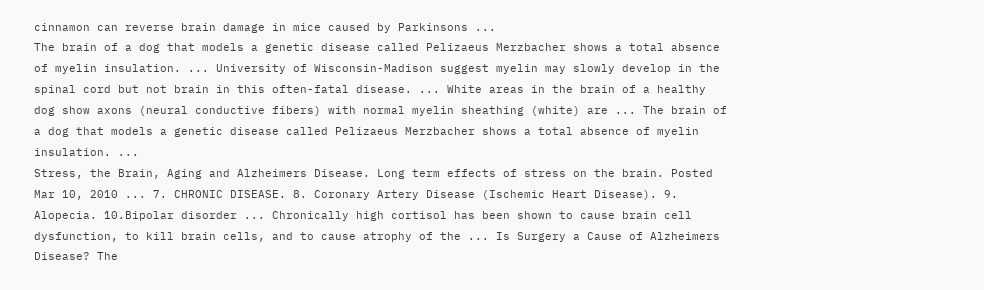cinnamon can reverse brain damage in mice caused by Parkinsons ...
The brain of a dog that models a genetic disease called Pelizaeus Merzbacher shows a total absence of myelin insulation. ... University of Wisconsin-Madison suggest myelin may slowly develop in the spinal cord but not brain in this often-fatal disease. ... White areas in the brain of a healthy dog show axons (neural conductive fibers) with normal myelin sheathing (white) are ... The brain of a dog that models a genetic disease called Pelizaeus Merzbacher shows a total absence of myelin insulation. ...
Stress, the Brain, Aging and Alzheimers Disease. Long term effects of stress on the brain. Posted Mar 10, 2010 ... 7. CHRONIC DISEASE. 8. Coronary Artery Disease (Ischemic Heart Disease). 9. Alopecia. 10.Bipolar disorder ... Chronically high cortisol has been shown to cause brain cell dysfunction, to kill brain cells, and to cause atrophy of the ... Is Surgery a Cause of Alzheimers Disease? The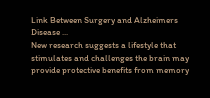Link Between Surgery and Alzheimers Disease ...
New research suggests a lifestyle that stimulates and challenges the brain may provide protective benefits from memory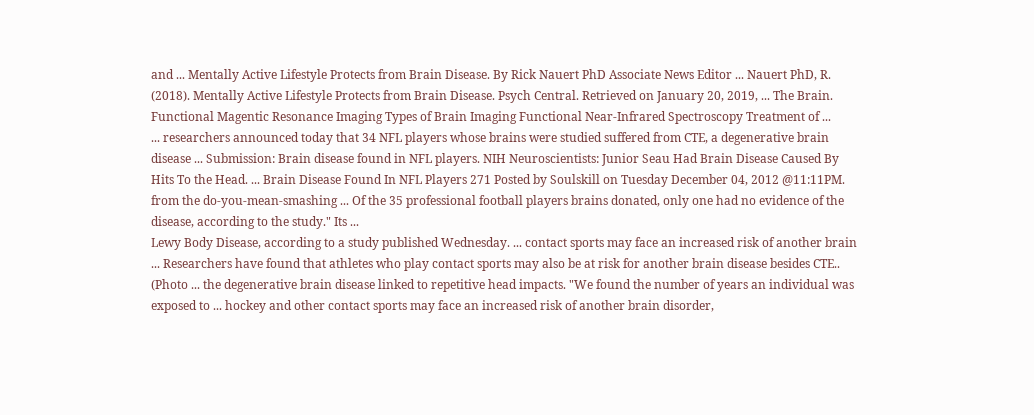and ... Mentally Active Lifestyle Protects from Brain Disease. By Rick Nauert PhD Associate News Editor ... Nauert PhD, R. (2018). Mentally Active Lifestyle Protects from Brain Disease. Psych Central. Retrieved on January 20, 2019, ... The Brain. Functional Magentic Resonance Imaging Types of Brain Imaging Functional Near-Infrared Spectroscopy Treatment of ...
... researchers announced today that 34 NFL players whose brains were studied suffered from CTE, a degenerative brain disease ... Submission: Brain disease found in NFL players. NIH Neuroscientists: Junior Seau Had Brain Disease Caused By Hits To the Head. ... Brain Disease Found In NFL Players 271 Posted by Soulskill on Tuesday December 04, 2012 @11:11PM. from the do-you-mean-smashing ... Of the 35 professional football players brains donated, only one had no evidence of the disease, according to the study." Its ...
Lewy Body Disease, according to a study published Wednesday. ... contact sports may face an increased risk of another brain ... Researchers have found that athletes who play contact sports may also be at risk for another brain disease besides CTE.. (Photo ... the degenerative brain disease linked to repetitive head impacts. "We found the number of years an individual was exposed to ... hockey and other contact sports may face an increased risk of another brain disorder,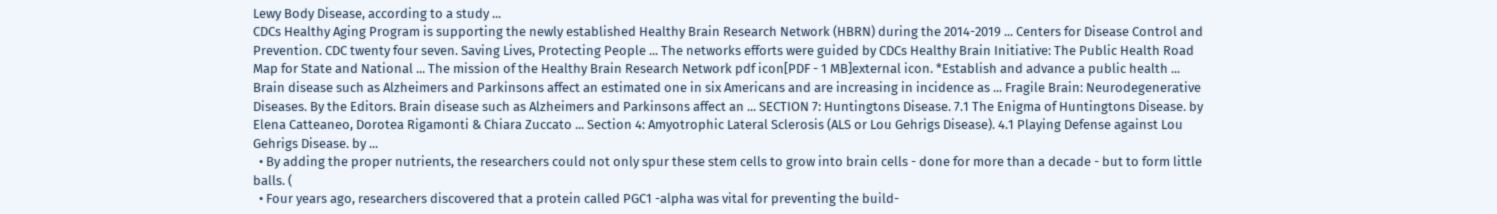Lewy Body Disease, according to a study ...
CDCs Healthy Aging Program is supporting the newly established Healthy Brain Research Network (HBRN) during the 2014-2019 ... Centers for Disease Control and Prevention. CDC twenty four seven. Saving Lives, Protecting People ... The networks efforts were guided by CDCs Healthy Brain Initiative: The Public Health Road Map for State and National ... The mission of the Healthy Brain Research Network pdf icon[PDF - 1 MB]external icon. *Establish and advance a public health ...
Brain disease such as Alzheimers and Parkinsons affect an estimated one in six Americans and are increasing in incidence as ... Fragile Brain: Neurodegenerative Diseases. By the Editors. Brain disease such as Alzheimers and Parkinsons affect an ... SECTION 7: Huntingtons Disease. 7.1 The Enigma of Huntingtons Disease. by Elena Catteaneo, Dorotea Rigamonti & Chiara Zuccato ... Section 4: Amyotrophic Lateral Sclerosis (ALS or Lou Gehrigs Disease). 4.1 Playing Defense against Lou Gehrigs Disease. by ...
  • By adding the proper nutrients, the researchers could not only spur these stem cells to grow into brain cells - done for more than a decade - but to form little balls. (
  • Four years ago, researchers discovered that a protein called PGC1 -alpha was vital for preventing the build-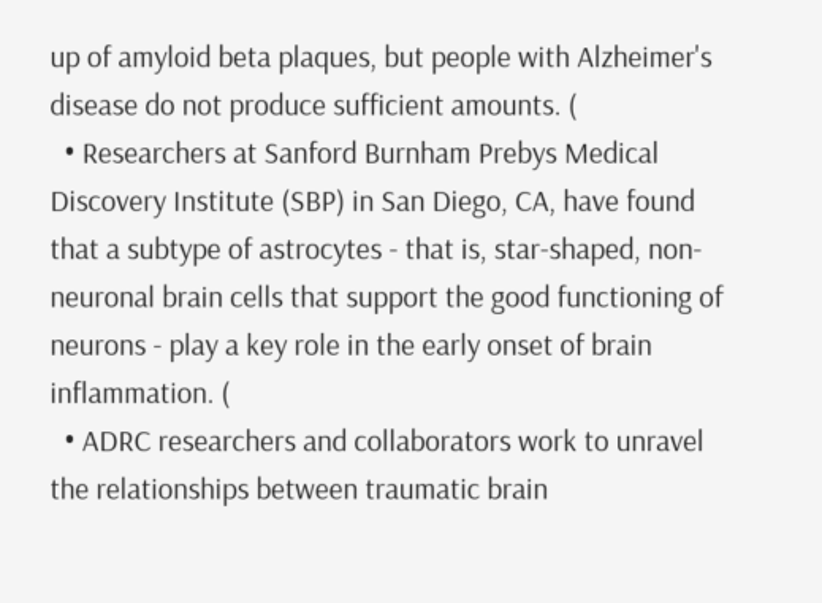up of amyloid beta plaques, but people with Alzheimer's disease do not produce sufficient amounts. (
  • Researchers at Sanford Burnham Prebys Medical Discovery Institute (SBP) in San Diego, CA, have found that a subtype of astrocytes - that is, star-shaped, non-neuronal brain cells that support the good functioning of neurons - play a key role in the early onset of brain inflammation. (
  • ADRC researchers and collaborators work to unravel the relationships between traumatic brain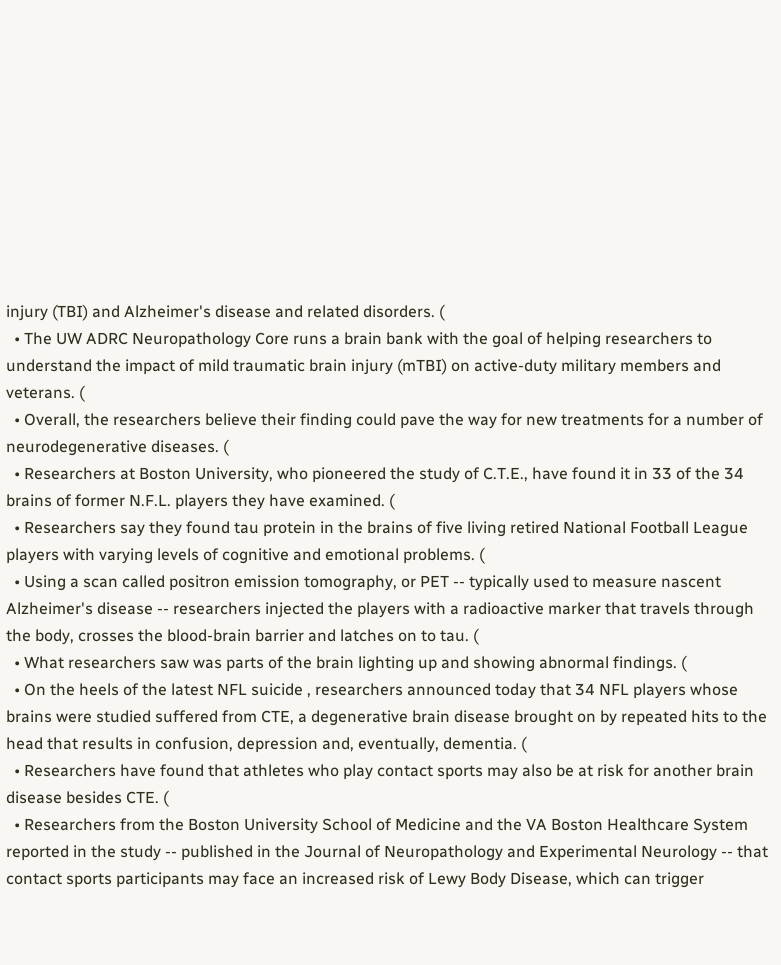injury (TBI) and Alzheimer's disease and related disorders. (
  • The UW ADRC Neuropathology Core runs a brain bank with the goal of helping researchers to understand the impact of mild traumatic brain injury (mTBI) on active-duty military members and veterans. (
  • Overall, the researchers believe their finding could pave the way for new treatments for a number of neurodegenerative diseases. (
  • Researchers at Boston University, who pioneered the study of C.T.E., have found it in 33 of the 34 brains of former N.F.L. players they have examined. (
  • Researchers say they found tau protein in the brains of five living retired National Football League players with varying levels of cognitive and emotional problems. (
  • Using a scan called positron emission tomography, or PET -- typically used to measure nascent Alzheimer's disease -- researchers injected the players with a radioactive marker that travels through the body, crosses the blood-brain barrier and latches on to tau. (
  • What researchers saw was parts of the brain lighting up and showing abnormal findings. (
  • On the heels of the latest NFL suicide , researchers announced today that 34 NFL players whose brains were studied suffered from CTE, a degenerative brain disease brought on by repeated hits to the head that results in confusion, depression and, eventually, dementia. (
  • Researchers have found that athletes who play contact sports may also be at risk for another brain disease besides CTE. (
  • Researchers from the Boston University School of Medicine and the VA Boston Healthcare System reported in the study -- published in the Journal of Neuropathology and Experimental Neurology -- that contact sports participants may face an increased risk of Lewy Body Disease, which can trigger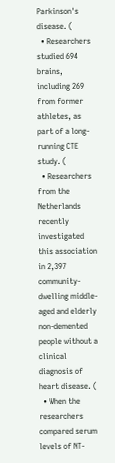Parkinson's disease. (
  • Researchers studied 694 brains, including 269 from former athletes, as part of a long-running CTE study. (
  • Researchers from the Netherlands recently investigated this association in 2,397 community-dwelling middle-aged and elderly non-demented people without a clinical diagnosis of heart disease. (
  • When the researchers compared serum levels of NT-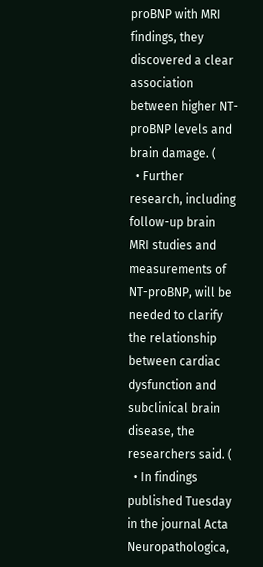proBNP with MRI findings, they discovered a clear association between higher NT-proBNP levels and brain damage. (
  • Further research, including follow-up brain MRI studies and measurements of NT-proBNP, will be needed to clarify the relationship between cardiac dysfunction and subclinical brain disease, the researchers said. (
  • In findings published Tuesday in the journal Acta Neuropathologica,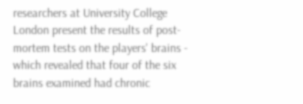researchers at University College London present the results of post-mortem tests on the players' brains - which revealed that four of the six brains examined had chronic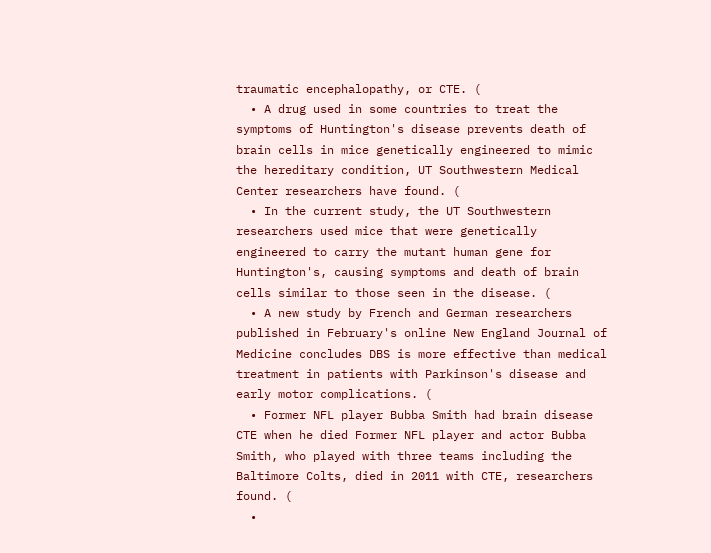traumatic encephalopathy, or CTE. (
  • A drug used in some countries to treat the symptoms of Huntington's disease prevents death of brain cells in mice genetically engineered to mimic the hereditary condition, UT Southwestern Medical Center researchers have found. (
  • In the current study, the UT Southwestern researchers used mice that were genetically engineered to carry the mutant human gene for Huntington's, causing symptoms and death of brain cells similar to those seen in the disease. (
  • A new study by French and German researchers published in February's online New England Journal of Medicine concludes DBS is more effective than medical treatment in patients with Parkinson's disease and early motor complications. (
  • Former NFL player Bubba Smith had brain disease CTE when he died Former NFL player and actor Bubba Smith, who played with three teams including the Baltimore Colts, died in 2011 with CTE, researchers found. (
  •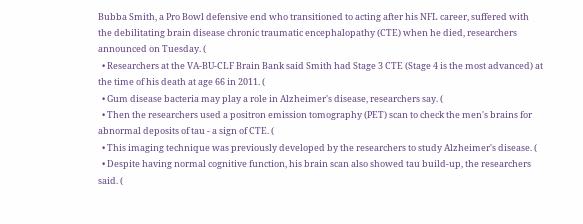Bubba Smith, a Pro Bowl defensive end who transitioned to acting after his NFL career, suffered with the debilitating brain disease chronic traumatic encephalopathy (CTE) when he died, researchers announced on Tuesday. (
  • Researchers at the VA-BU-CLF Brain Bank said Smith had Stage 3 CTE (Stage 4 is the most advanced) at the time of his death at age 66 in 2011. (
  • Gum disease bacteria may play a role in Alzheimer's disease, researchers say. (
  • Then the researchers used a positron emission tomography (PET) scan to check the men's brains for abnormal deposits of tau - a sign of CTE. (
  • This imaging technique was previously developed by the researchers to study Alzheimer's disease. (
  • Despite having normal cognitive function, his brain scan also showed tau build-up, the researchers said. (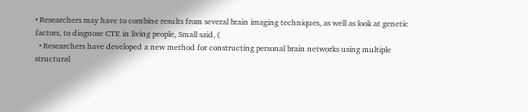• Researchers may have to combine results from several brain imaging techniques, as well as look at genetic factors, to diagnose CTE in living people, Small said. (
  • Researchers have developed a new method for constructing personal brain networks using multiple structural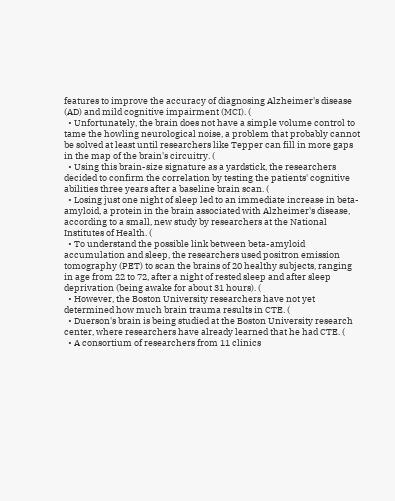features to improve the accuracy of diagnosing Alzheimer's disease (AD) and mild cognitive impairment (MCI). (
  • Unfortunately, the brain does not have a simple volume control to tame the howling neurological noise, a problem that probably cannot be solved at least until researchers like Tepper can fill in more gaps in the map of the brain's circuitry. (
  • Using this brain-size signature as a yardstick, the researchers decided to confirm the correlation by testing the patients' cognitive abilities three years after a baseline brain scan. (
  • Losing just one night of sleep led to an immediate increase in beta-amyloid, a protein in the brain associated with Alzheimer's disease, according to a small, new study by researchers at the National Institutes of Health. (
  • To understand the possible link between beta-amyloid accumulation and sleep, the researchers used positron emission tomography (PET) to scan the brains of 20 healthy subjects, ranging in age from 22 to 72, after a night of rested sleep and after sleep deprivation (being awake for about 31 hours). (
  • However, the Boston University researchers have not yet determined how much brain trauma results in CTE. (
  • Duerson's brain is being studied at the Boston University research center, where researchers have already learned that he had CTE. (
  • A consortium of researchers from 11 clinics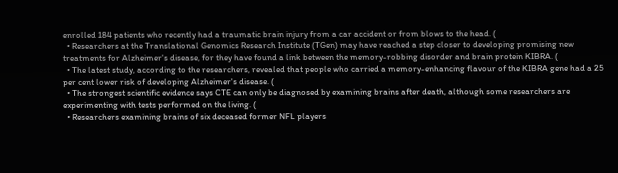enrolled 184 patients who recently had a traumatic brain injury from a car accident or from blows to the head. (
  • Researchers at the Translational Genomics Research Institute (TGen) may have reached a step closer to developing promising new treatments for Alzheimer's disease, for they have found a link between the memory-robbing disorder and brain protein KIBRA. (
  • The latest study, according to the researchers, revealed that people who carried a memory-enhancing flavour of the KIBRA gene had a 25 per cent lower risk of developing Alzheimer's disease. (
  • The strongest scientific evidence says CTE can only be diagnosed by examining brains after death, although some researchers are experimenting with tests performed on the living. (
  • Researchers examining brains of six deceased former NFL players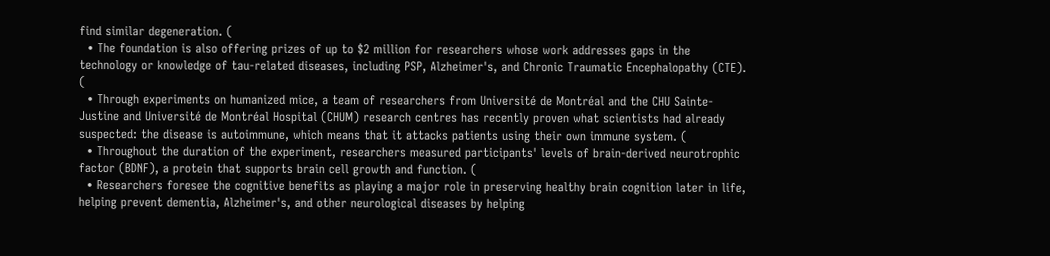find similar degeneration. (
  • The foundation is also offering prizes of up to $2 million for researchers whose work addresses gaps in the technology or knowledge of tau-related diseases, including PSP, Alzheimer's, and Chronic Traumatic Encephalopathy (CTE). (
  • Through experiments on humanized mice, a team of researchers from Université de Montréal and the CHU Sainte-Justine and Université de Montréal Hospital (CHUM) research centres has recently proven what scientists had already suspected: the disease is autoimmune, which means that it attacks patients using their own immune system. (
  • Throughout the duration of the experiment, researchers measured participants' levels of brain-derived neurotrophic factor (BDNF), a protein that supports brain cell growth and function. (
  • Researchers foresee the cognitive benefits as playing a major role in preserving healthy brain cognition later in life, helping prevent dementia, Alzheimer's, and other neurological diseases by helping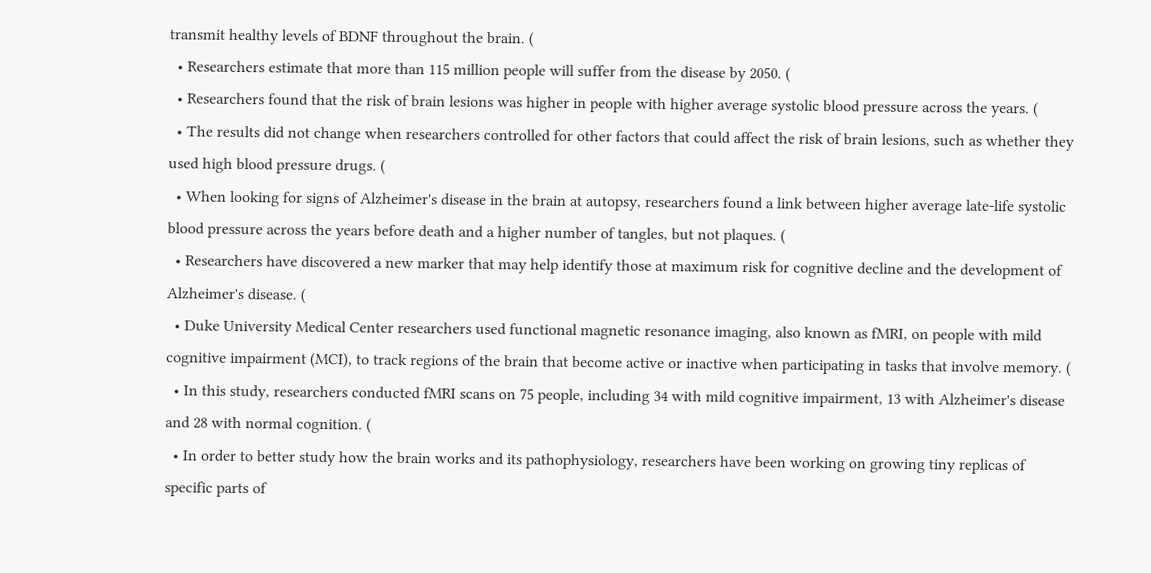transmit healthy levels of BDNF throughout the brain. (
  • Researchers estimate that more than 115 million people will suffer from the disease by 2050. (
  • Researchers found that the risk of brain lesions was higher in people with higher average systolic blood pressure across the years. (
  • The results did not change when researchers controlled for other factors that could affect the risk of brain lesions, such as whether they used high blood pressure drugs. (
  • When looking for signs of Alzheimer's disease in the brain at autopsy, researchers found a link between higher average late-life systolic blood pressure across the years before death and a higher number of tangles, but not plaques. (
  • Researchers have discovered a new marker that may help identify those at maximum risk for cognitive decline and the development of Alzheimer's disease. (
  • Duke University Medical Center researchers used functional magnetic resonance imaging, also known as fMRI, on people with mild cognitive impairment (MCI), to track regions of the brain that become active or inactive when participating in tasks that involve memory. (
  • In this study, researchers conducted fMRI scans on 75 people, including 34 with mild cognitive impairment, 13 with Alzheimer's disease and 28 with normal cognition. (
  • In order to better study how the brain works and its pathophysiology, researchers have been working on growing tiny replicas of specific parts of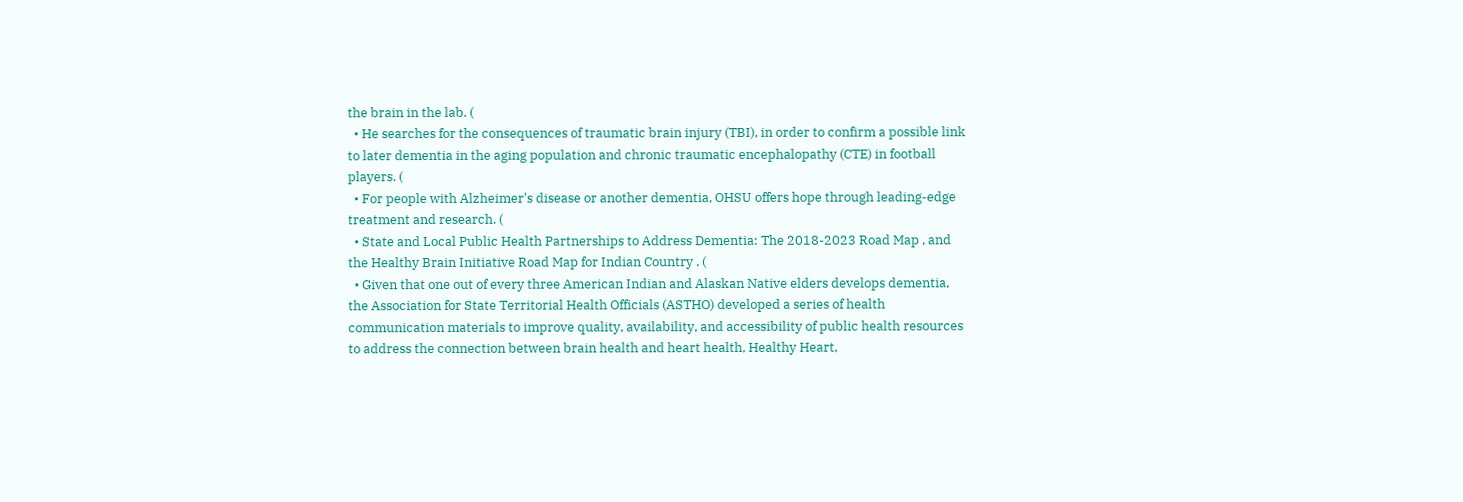the brain in the lab. (
  • He searches for the consequences of traumatic brain injury (TBI), in order to confirm a possible link to later dementia in the aging population and chronic traumatic encephalopathy (CTE) in football players. (
  • For people with Alzheimer's disease or another dementia, OHSU offers hope through leading-edge treatment and research. (
  • State and Local Public Health Partnerships to Address Dementia: The 2018-2023 Road Map , and the Healthy Brain Initiative Road Map for Indian Country . (
  • Given that one out of every three American Indian and Alaskan Native elders develops dementia, the Association for State Territorial Health Officials (ASTHO) developed a series of health communication materials to improve quality, availability, and accessibility of public health resources to address the connection between brain health and heart health, Healthy Heart,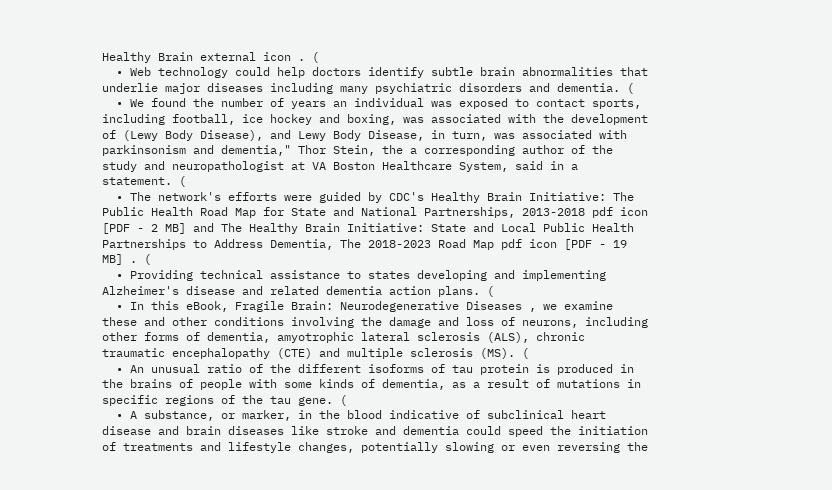Healthy Brain external icon . (
  • Web technology could help doctors identify subtle brain abnormalities that underlie major diseases including many psychiatric disorders and dementia. (
  • We found the number of years an individual was exposed to contact sports, including football, ice hockey and boxing, was associated with the development of (Lewy Body Disease), and Lewy Body Disease, in turn, was associated with parkinsonism and dementia," Thor Stein, the a corresponding author of the study and neuropathologist at VA Boston Healthcare System, said in a statement. (
  • The network's efforts were guided by CDC's Healthy Brain Initiative: The Public Health Road Map for State and National Partnerships, 2013-2018 pdf icon [PDF - 2 MB] and The Healthy Brain Initiative: State and Local Public Health Partnerships to Address Dementia, The 2018-2023 Road Map pdf icon [PDF - 19 MB] . (
  • Providing technical assistance to states developing and implementing Alzheimer's disease and related dementia action plans. (
  • In this eBook, Fragile Brain: Neurodegenerative Diseases , we examine these and other conditions involving the damage and loss of neurons, including other forms of dementia, amyotrophic lateral sclerosis (ALS), chronic traumatic encephalopathy (CTE) and multiple sclerosis (MS). (
  • An unusual ratio of the different isoforms of tau protein is produced in the brains of people with some kinds of dementia, as a result of mutations in specific regions of the tau gene. (
  • A substance, or marker, in the blood indicative of subclinical heart disease and brain diseases like stroke and dementia could speed the initiation of treatments and lifestyle changes, potentially slowing or even reversing the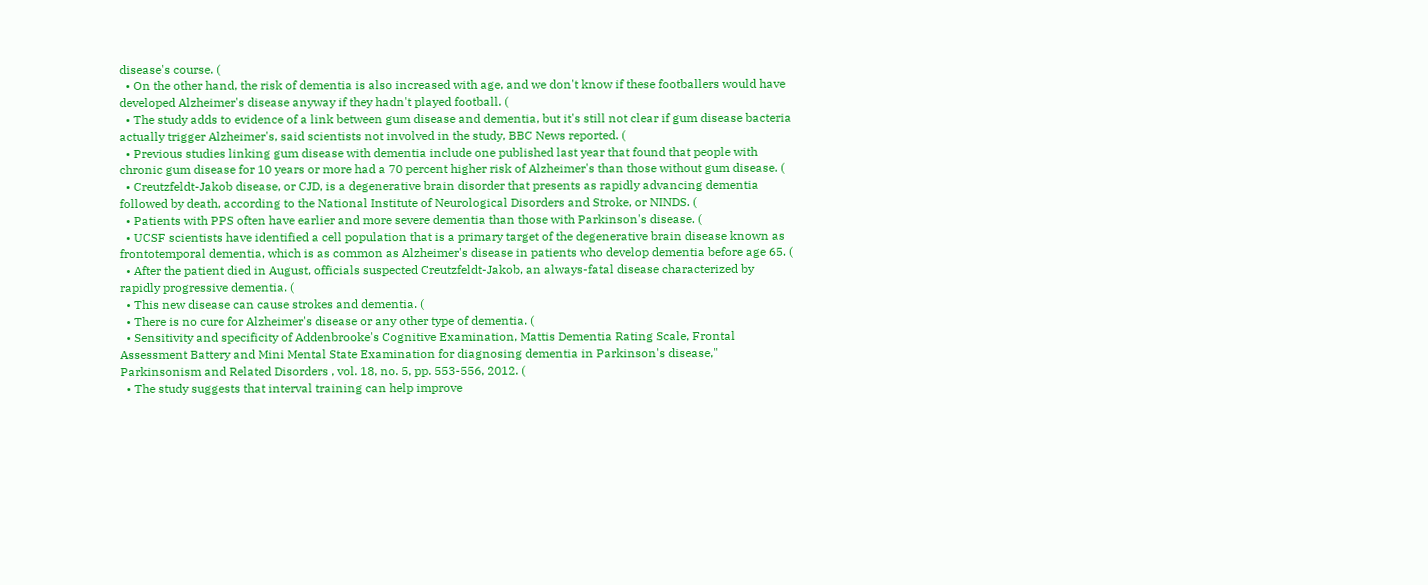disease's course. (
  • On the other hand, the risk of dementia is also increased with age, and we don't know if these footballers would have developed Alzheimer's disease anyway if they hadn't played football. (
  • The study adds to evidence of a link between gum disease and dementia, but it's still not clear if gum disease bacteria actually trigger Alzheimer's, said scientists not involved in the study, BBC News reported. (
  • Previous studies linking gum disease with dementia include one published last year that found that people with chronic gum disease for 10 years or more had a 70 percent higher risk of Alzheimer's than those without gum disease. (
  • Creutzfeldt-Jakob disease, or CJD, is a degenerative brain disorder that presents as rapidly advancing dementia followed by death, according to the National Institute of Neurological Disorders and Stroke, or NINDS. (
  • Patients with PPS often have earlier and more severe dementia than those with Parkinson's disease. (
  • UCSF scientists have identified a cell population that is a primary target of the degenerative brain disease known as frontotemporal dementia, which is as common as Alzheimer's disease in patients who develop dementia before age 65. (
  • After the patient died in August, officials suspected Creutzfeldt-Jakob, an always-fatal disease characterized by rapidly progressive dementia. (
  • This new disease can cause strokes and dementia. (
  • There is no cure for Alzheimer's disease or any other type of dementia. (
  • Sensitivity and specificity of Addenbrooke's Cognitive Examination, Mattis Dementia Rating Scale, Frontal Assessment Battery and Mini Mental State Examination for diagnosing dementia in Parkinson's disease," Parkinsonism and Related Disorders , vol. 18, no. 5, pp. 553-556, 2012. (
  • The study suggests that interval training can help improve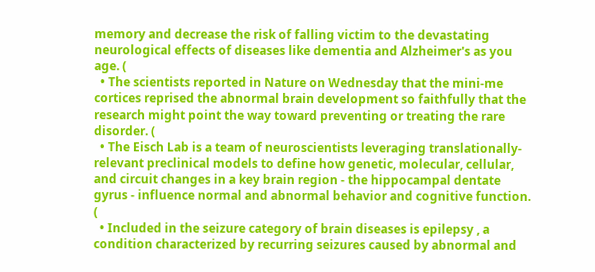memory and decrease the risk of falling victim to the devastating neurological effects of diseases like dementia and Alzheimer's as you age. (
  • The scientists reported in Nature on Wednesday that the mini-me cortices reprised the abnormal brain development so faithfully that the research might point the way toward preventing or treating the rare disorder. (
  • The Eisch Lab is a team of neuroscientists leveraging translationally-relevant preclinical models to define how genetic, molecular, cellular, and circuit changes in a key brain region - the hippocampal dentate gyrus - influence normal and abnormal behavior and cognitive function. (
  • Included in the seizure category of brain diseases is epilepsy , a condition characterized by recurring seizures caused by abnormal and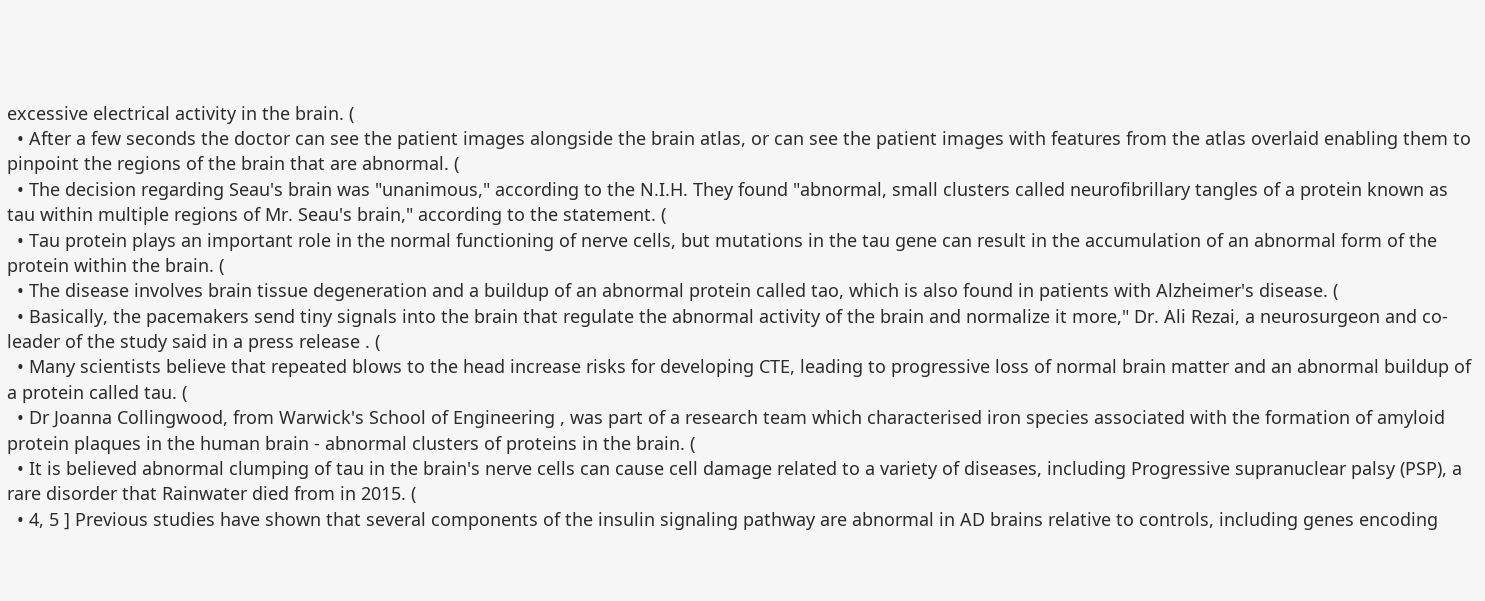excessive electrical activity in the brain. (
  • After a few seconds the doctor can see the patient images alongside the brain atlas, or can see the patient images with features from the atlas overlaid enabling them to pinpoint the regions of the brain that are abnormal. (
  • The decision regarding Seau's brain was "unanimous," according to the N.I.H. They found "abnormal, small clusters called neurofibrillary tangles of a protein known as tau within multiple regions of Mr. Seau's brain," according to the statement. (
  • Tau protein plays an important role in the normal functioning of nerve cells, but mutations in the tau gene can result in the accumulation of an abnormal form of the protein within the brain. (
  • The disease involves brain tissue degeneration and a buildup of an abnormal protein called tao, which is also found in patients with Alzheimer's disease. (
  • Basically, the pacemakers send tiny signals into the brain that regulate the abnormal activity of the brain and normalize it more," Dr. Ali Rezai, a neurosurgeon and co-leader of the study said in a press release . (
  • Many scientists believe that repeated blows to the head increase risks for developing CTE, leading to progressive loss of normal brain matter and an abnormal buildup of a protein called tau. (
  • Dr Joanna Collingwood, from Warwick's School of Engineering , was part of a research team which characterised iron species associated with the formation of amyloid protein plaques in the human brain - abnormal clusters of proteins in the brain. (
  • It is believed abnormal clumping of tau in the brain's nerve cells can cause cell damage related to a variety of diseases, including Progressive supranuclear palsy (PSP), a rare disorder that Rainwater died from in 2015. (
  • 4, 5 ] Previous studies have shown that several components of the insulin signaling pathway are abnormal in AD brains relative to controls, including genes encoding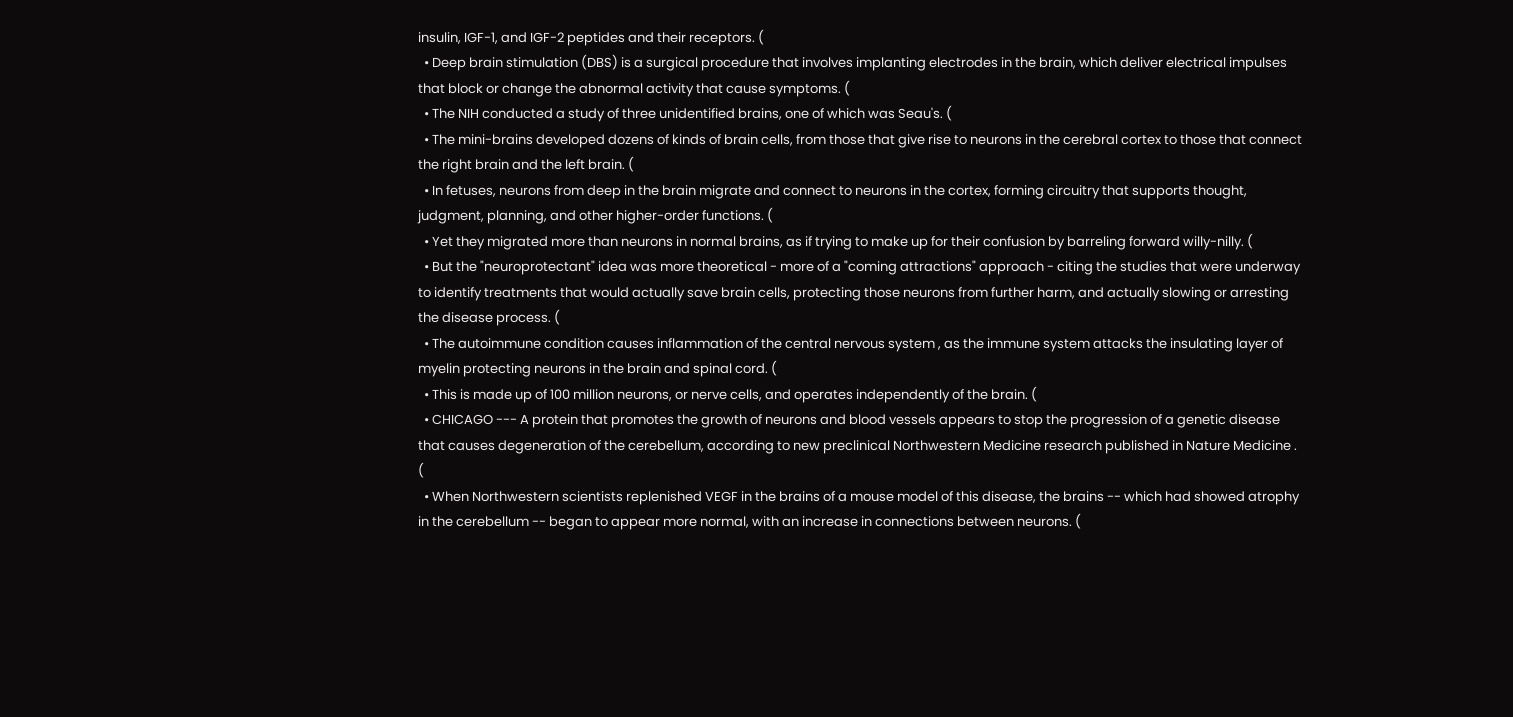insulin, IGF-1, and IGF-2 peptides and their receptors. (
  • Deep brain stimulation (DBS) is a surgical procedure that involves implanting electrodes in the brain, which deliver electrical impulses that block or change the abnormal activity that cause symptoms. (
  • The NIH conducted a study of three unidentified brains, one of which was Seau's. (
  • The mini-brains developed dozens of kinds of brain cells, from those that give rise to neurons in the cerebral cortex to those that connect the right brain and the left brain. (
  • In fetuses, neurons from deep in the brain migrate and connect to neurons in the cortex, forming circuitry that supports thought, judgment, planning, and other higher-order functions. (
  • Yet they migrated more than neurons in normal brains, as if trying to make up for their confusion by barreling forward willy-nilly. (
  • But the "neuroprotectant" idea was more theoretical - more of a "coming attractions" approach - citing the studies that were underway to identify treatments that would actually save brain cells, protecting those neurons from further harm, and actually slowing or arresting the disease process. (
  • The autoimmune condition causes inflammation of the central nervous system , as the immune system attacks the insulating layer of myelin protecting neurons in the brain and spinal cord. (
  • This is made up of 100 million neurons, or nerve cells, and operates independently of the brain. (
  • CHICAGO --- A protein that promotes the growth of neurons and blood vessels appears to stop the progression of a genetic disease that causes degeneration of the cerebellum, according to new preclinical Northwestern Medicine research published in Nature Medicine . (
  • When Northwestern scientists replenished VEGF in the brains of a mouse model of this disease, the brains -- which had showed atrophy in the cerebellum -- began to appear more normal, with an increase in connections between neurons. (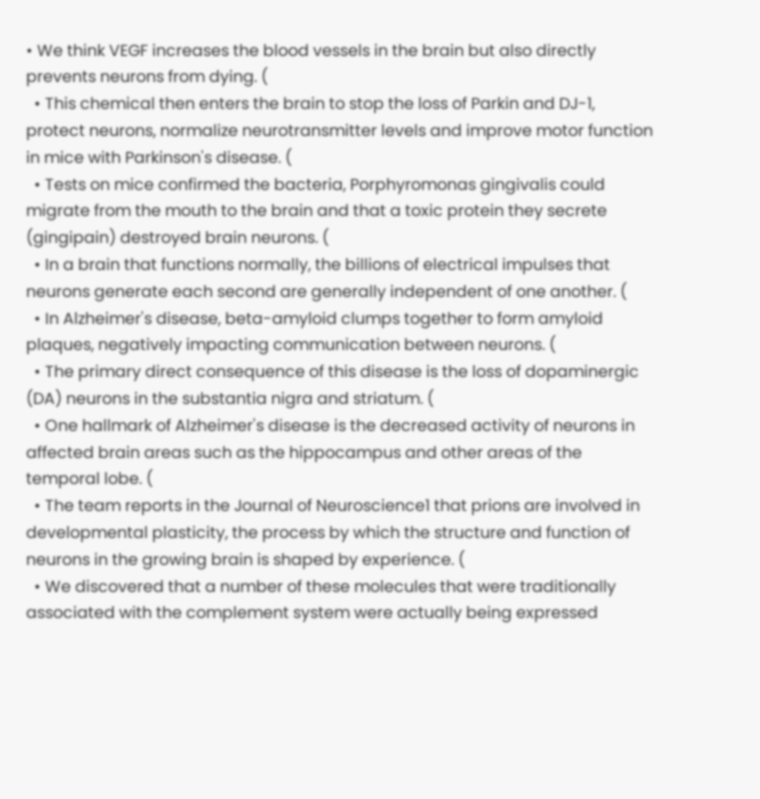• We think VEGF increases the blood vessels in the brain but also directly prevents neurons from dying. (
  • This chemical then enters the brain to stop the loss of Parkin and DJ-1, protect neurons, normalize neurotransmitter levels and improve motor function in mice with Parkinson's disease. (
  • Tests on mice confirmed the bacteria, Porphyromonas gingivalis could migrate from the mouth to the brain and that a toxic protein they secrete (gingipain) destroyed brain neurons. (
  • In a brain that functions normally, the billions of electrical impulses that neurons generate each second are generally independent of one another. (
  • In Alzheimer's disease, beta-amyloid clumps together to form amyloid plaques, negatively impacting communication between neurons. (
  • The primary direct consequence of this disease is the loss of dopaminergic (DA) neurons in the substantia nigra and striatum. (
  • One hallmark of Alzheimer's disease is the decreased activity of neurons in affected brain areas such as the hippocampus and other areas of the temporal lobe. (
  • The team reports in the Journal of Neuroscience1 that prions are involved in developmental plasticity, the process by which the structure and function of neurons in the growing brain is shaped by experience. (
  • We discovered that a number of these molecules that were traditionally associated with the complement system were actually being expressed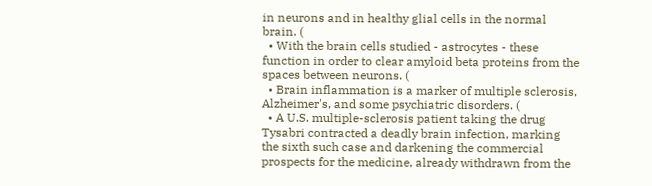in neurons and in healthy glial cells in the normal brain. (
  • With the brain cells studied - astrocytes - these function in order to clear amyloid beta proteins from the spaces between neurons. (
  • Brain inflammation is a marker of multiple sclerosis, Alzheimer's, and some psychiatric disorders. (
  • A U.S. multiple-sclerosis patient taking the drug Tysabri contracted a deadly brain infection, marking the sixth such case and darkening the commercial prospects for the medicine, already withdrawn from the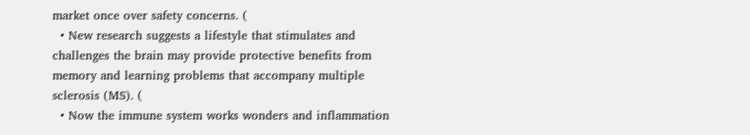market once over safety concerns. (
  • New research suggests a lifestyle that stimulates and challenges the brain may provide protective benefits from memory and learning problems that accompany multiple sclerosis (MS). (
  • Now the immune system works wonders and inflammation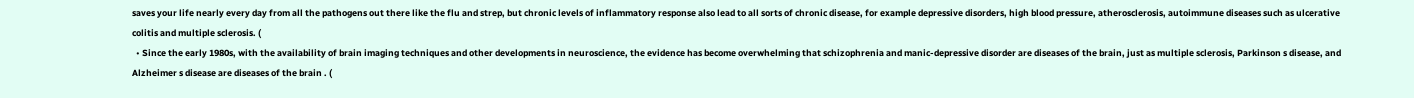saves your life nearly every day from all the pathogens out there like the flu and strep, but chronic levels of inflammatory response also lead to all sorts of chronic disease, for example depressive disorders, high blood pressure, atherosclerosis, autoimmune diseases such as ulcerative colitis and multiple sclerosis. (
  • Since the early 1980s, with the availability of brain imaging techniques and other developments in neuroscience, the evidence has become overwhelming that schizophrenia and manic-depressive disorder are diseases of the brain, just as multiple sclerosis, Parkinson s disease, and Alzheimer s disease are diseases of the brain . (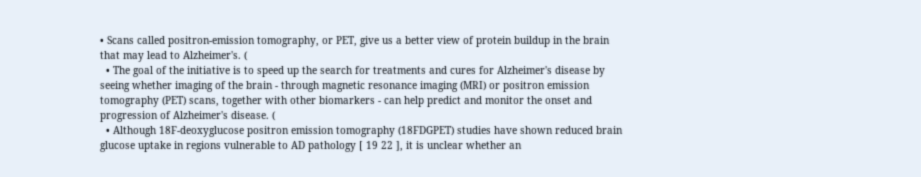• Scans called positron-emission tomography, or PET, give us a better view of protein buildup in the brain that may lead to Alzheimer's. (
  • The goal of the initiative is to speed up the search for treatments and cures for Alzheimer's disease by seeing whether imaging of the brain - through magnetic resonance imaging (MRI) or positron emission tomography (PET) scans, together with other biomarkers - can help predict and monitor the onset and progression of Alzheimer's disease. (
  • Although 18F-deoxyglucose positron emission tomography (18FDGPET) studies have shown reduced brain glucose uptake in regions vulnerable to AD pathology [ 19 22 ], it is unclear whether an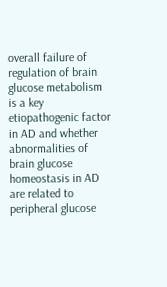overall failure of regulation of brain glucose metabolism is a key etiopathogenic factor in AD and whether abnormalities of brain glucose homeostasis in AD are related to peripheral glucose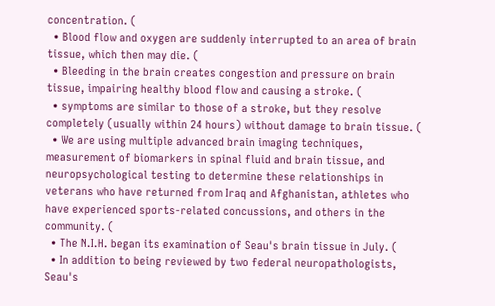concentration. (
  • Blood flow and oxygen are suddenly interrupted to an area of brain tissue, which then may die. (
  • Bleeding in the brain creates congestion and pressure on brain tissue, impairing healthy blood flow and causing a stroke. (
  • symptoms are similar to those of a stroke, but they resolve completely (usually within 24 hours) without damage to brain tissue. (
  • We are using multiple advanced brain imaging techniques, measurement of biomarkers in spinal fluid and brain tissue, and neuropsychological testing to determine these relationships in veterans who have returned from Iraq and Afghanistan, athletes who have experienced sports-related concussions, and others in the community. (
  • The N.I.H. began its examination of Seau's brain tissue in July. (
  • In addition to being reviewed by two federal neuropathologists, Seau's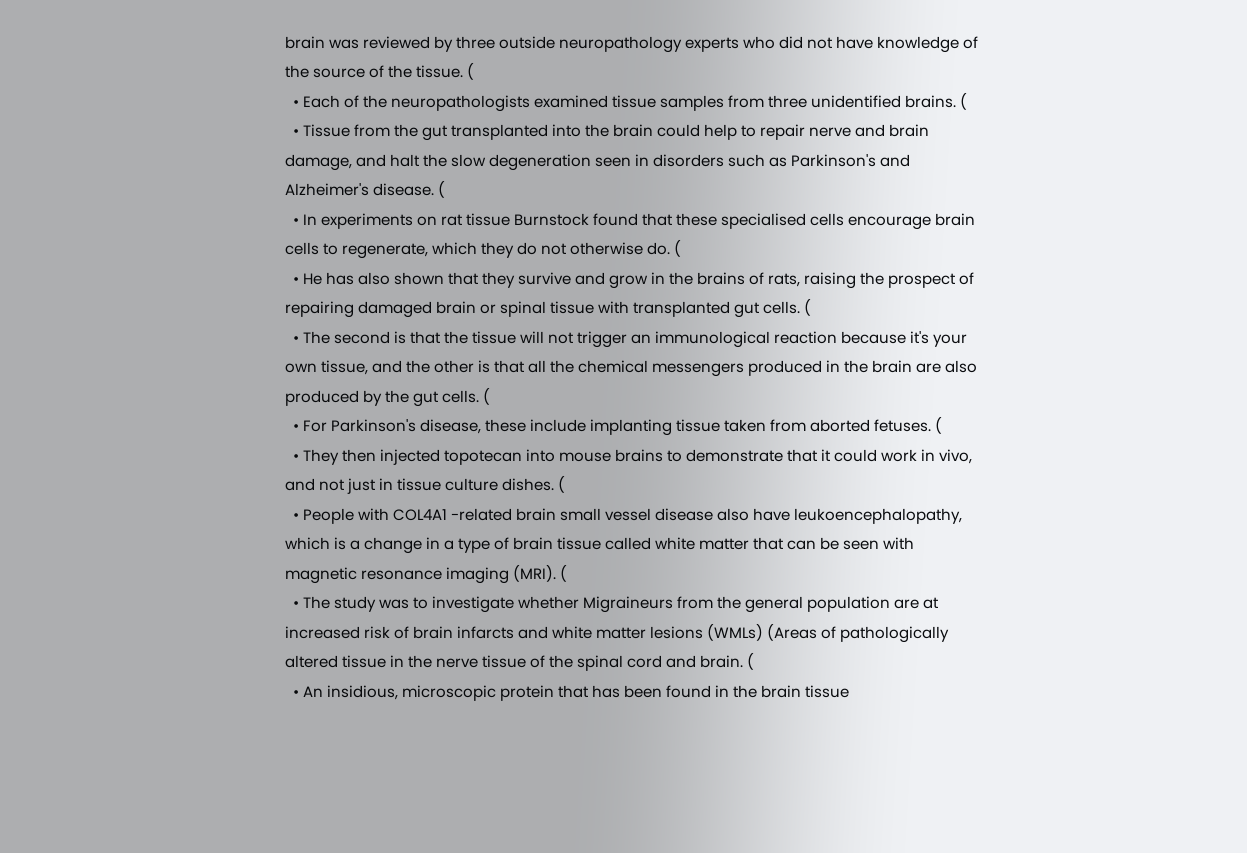brain was reviewed by three outside neuropathology experts who did not have knowledge of the source of the tissue. (
  • Each of the neuropathologists examined tissue samples from three unidentified brains. (
  • Tissue from the gut transplanted into the brain could help to repair nerve and brain damage, and halt the slow degeneration seen in disorders such as Parkinson's and Alzheimer's disease. (
  • In experiments on rat tissue Burnstock found that these specialised cells encourage brain cells to regenerate, which they do not otherwise do. (
  • He has also shown that they survive and grow in the brains of rats, raising the prospect of repairing damaged brain or spinal tissue with transplanted gut cells. (
  • The second is that the tissue will not trigger an immunological reaction because it's your own tissue, and the other is that all the chemical messengers produced in the brain are also produced by the gut cells. (
  • For Parkinson's disease, these include implanting tissue taken from aborted fetuses. (
  • They then injected topotecan into mouse brains to demonstrate that it could work in vivo, and not just in tissue culture dishes. (
  • People with COL4A1 -related brain small vessel disease also have leukoencephalopathy, which is a change in a type of brain tissue called white matter that can be seen with magnetic resonance imaging (MRI). (
  • The study was to investigate whether Migraineurs from the general population are at increased risk of brain infarcts and white matter lesions (WMLs) (Areas of pathologically altered tissue in the nerve tissue of the spinal cord and brain. (
  • An insidious, microscopic protein that has been found in the brain tissue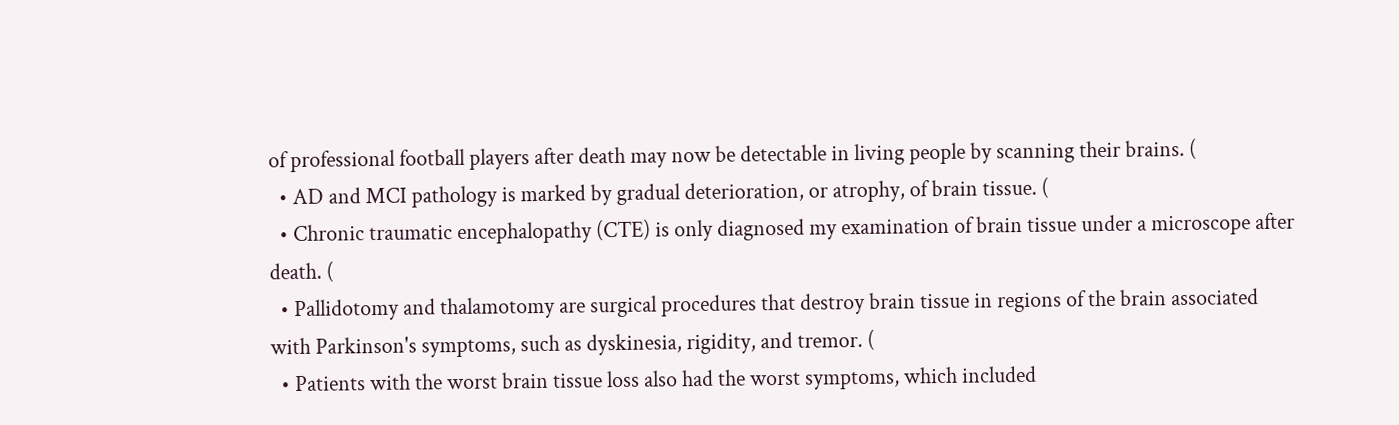of professional football players after death may now be detectable in living people by scanning their brains. (
  • AD and MCI pathology is marked by gradual deterioration, or atrophy, of brain tissue. (
  • Chronic traumatic encephalopathy (CTE) is only diagnosed my examination of brain tissue under a microscope after death. (
  • Pallidotomy and thalamotomy are surgical procedures that destroy brain tissue in regions of the brain associated with Parkinson's symptoms, such as dyskinesia, rigidity, and tremor. (
  • Patients with the worst brain tissue loss also had the worst symptoms, which included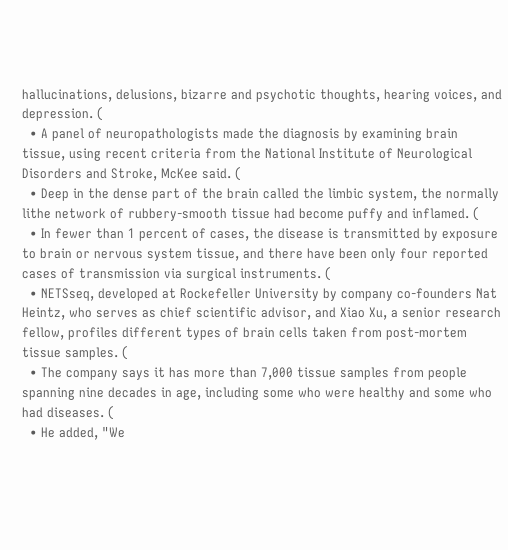hallucinations, delusions, bizarre and psychotic thoughts, hearing voices, and depression. (
  • A panel of neuropathologists made the diagnosis by examining brain tissue, using recent criteria from the National Institute of Neurological Disorders and Stroke, McKee said. (
  • Deep in the dense part of the brain called the limbic system, the normally lithe network of rubbery-smooth tissue had become puffy and inflamed. (
  • In fewer than 1 percent of cases, the disease is transmitted by exposure to brain or nervous system tissue, and there have been only four reported cases of transmission via surgical instruments. (
  • NETSseq, developed at Rockefeller University by company co-founders Nat Heintz, who serves as chief scientific advisor, and Xiao Xu, a senior research fellow, profiles different types of brain cells taken from post-mortem tissue samples. (
  • The company says it has more than 7,000 tissue samples from people spanning nine decades in age, including some who were healthy and some who had diseases. (
  • He added, "We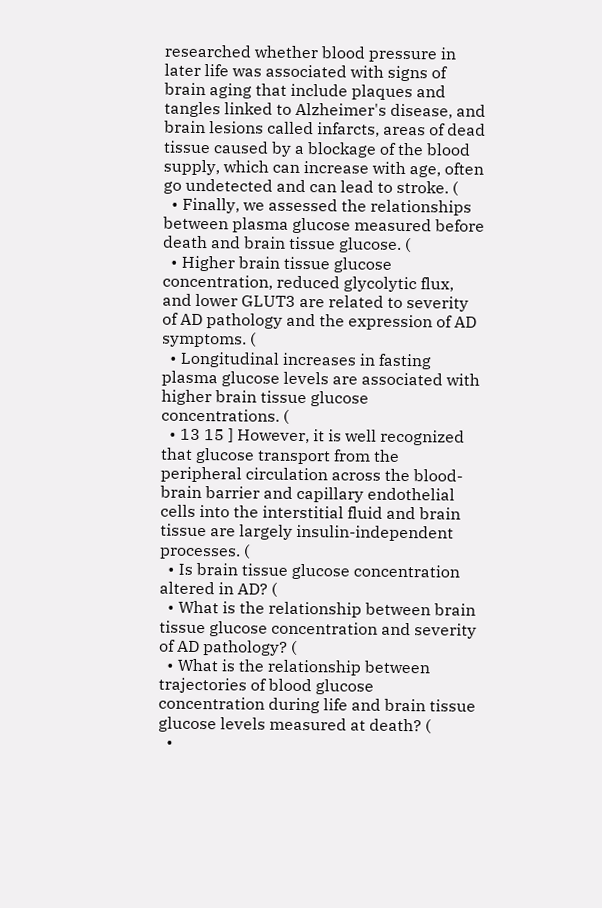researched whether blood pressure in later life was associated with signs of brain aging that include plaques and tangles linked to Alzheimer's disease, and brain lesions called infarcts, areas of dead tissue caused by a blockage of the blood supply, which can increase with age, often go undetected and can lead to stroke. (
  • Finally, we assessed the relationships between plasma glucose measured before death and brain tissue glucose. (
  • Higher brain tissue glucose concentration, reduced glycolytic flux, and lower GLUT3 are related to severity of AD pathology and the expression of AD symptoms. (
  • Longitudinal increases in fasting plasma glucose levels are associated with higher brain tissue glucose concentrations. (
  • 13 15 ] However, it is well recognized that glucose transport from the peripheral circulation across the blood-brain barrier and capillary endothelial cells into the interstitial fluid and brain tissue are largely insulin-independent processes. (
  • Is brain tissue glucose concentration altered in AD? (
  • What is the relationship between brain tissue glucose concentration and severity of AD pathology? (
  • What is the relationship between trajectories of blood glucose concentration during life and brain tissue glucose levels measured at death? (
  •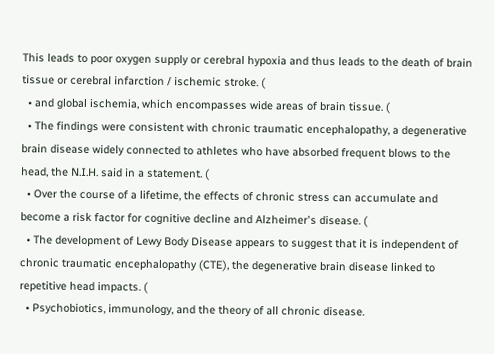This leads to poor oxygen supply or cerebral hypoxia and thus leads to the death of brain tissue or cerebral infarction / ischemic stroke. (
  • and global ischemia, which encompasses wide areas of brain tissue. (
  • The findings were consistent with chronic traumatic encephalopathy, a degenerative brain disease widely connected to athletes who have absorbed frequent blows to the head, the N.I.H. said in a statement. (
  • Over the course of a lifetime, the effects of chronic stress can accumulate and become a risk factor for cognitive decline and Alzheimer's disease. (
  • The development of Lewy Body Disease appears to suggest that it is independent of chronic traumatic encephalopathy (CTE), the degenerative brain disease linked to repetitive head impacts. (
  • Psychobiotics, immunology, and the theory of all chronic disease.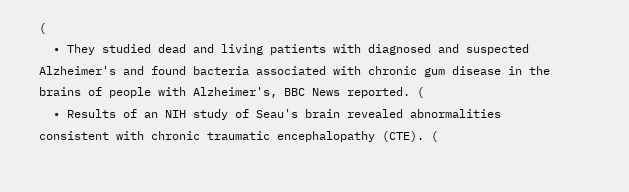(
  • They studied dead and living patients with diagnosed and suspected Alzheimer's and found bacteria associated with chronic gum disease in the brains of people with Alzheimer's, BBC News reported. (
  • Results of an NIH study of Seau's brain revealed abnormalities consistent with chronic traumatic encephalopathy (CTE). (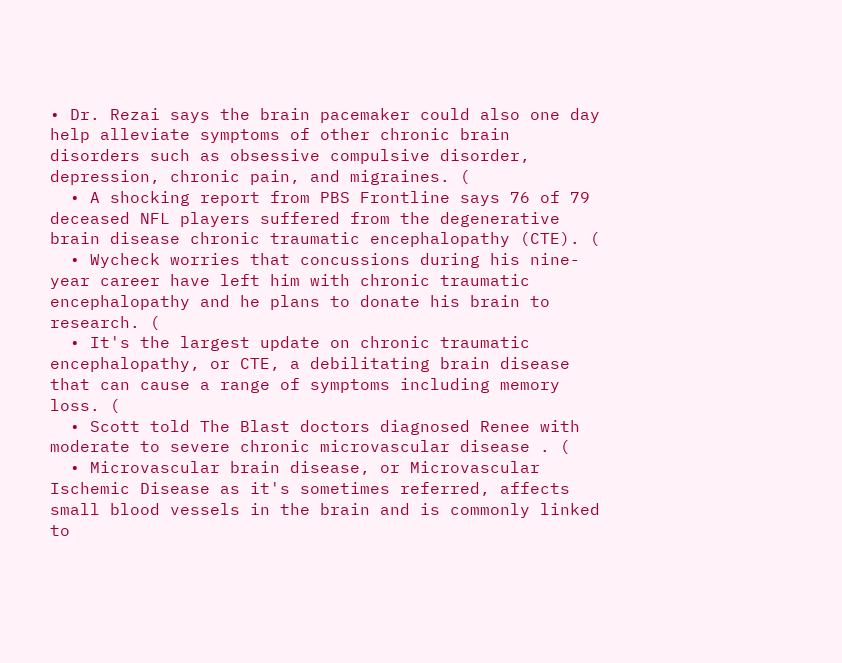• Dr. Rezai says the brain pacemaker could also one day help alleviate symptoms of other chronic brain disorders such as obsessive compulsive disorder, depression, chronic pain, and migraines. (
  • A shocking report from PBS Frontline says 76 of 79 deceased NFL players suffered from the degenerative brain disease chronic traumatic encephalopathy (CTE). (
  • Wycheck worries that concussions during his nine-year career have left him with chronic traumatic encephalopathy and he plans to donate his brain to research. (
  • It's the largest update on chronic traumatic encephalopathy, or CTE, a debilitating brain disease that can cause a range of symptoms including memory loss. (
  • Scott told The Blast doctors diagnosed Renee with moderate to severe chronic microvascular disease . (
  • Microvascular brain disease, or Microvascular Ischemic Disease as it's sometimes referred, affects small blood vessels in the brain and is commonly linked to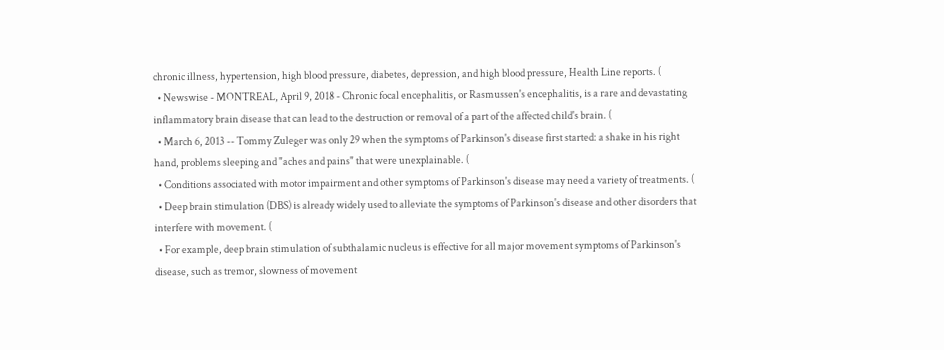chronic illness, hypertension, high blood pressure, diabetes, depression, and high blood pressure, Health Line reports. (
  • Newswise - MONTREAL, April 9, 2018 - Chronic focal encephalitis, or Rasmussen's encephalitis, is a rare and devastating inflammatory brain disease that can lead to the destruction or removal of a part of the affected child's brain. (
  • March 6, 2013 -- Tommy Zuleger was only 29 when the symptoms of Parkinson's disease first started: a shake in his right hand, problems sleeping and "aches and pains" that were unexplainable. (
  • Conditions associated with motor impairment and other symptoms of Parkinson's disease may need a variety of treatments. (
  • Deep brain stimulation (DBS) is already widely used to alleviate the symptoms of Parkinson's disease and other disorders that interfere with movement. (
  • For example, deep brain stimulation of subthalamic nucleus is effective for all major movement symptoms of Parkinson's disease, such as tremor, slowness of movement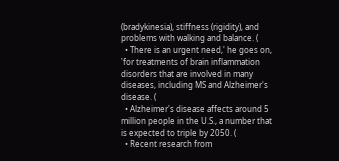(bradykinesia), stiffness (rigidity), and problems with walking and balance. (
  • There is an urgent need,' he goes on, 'for treatments of brain inflammation disorders that are involved in many diseases, including MS and Alzheimer's disease. (
  • Alzheimer's disease affects around 5 million people in the U.S., a number that is expected to triple by 2050. (
  • Recent research from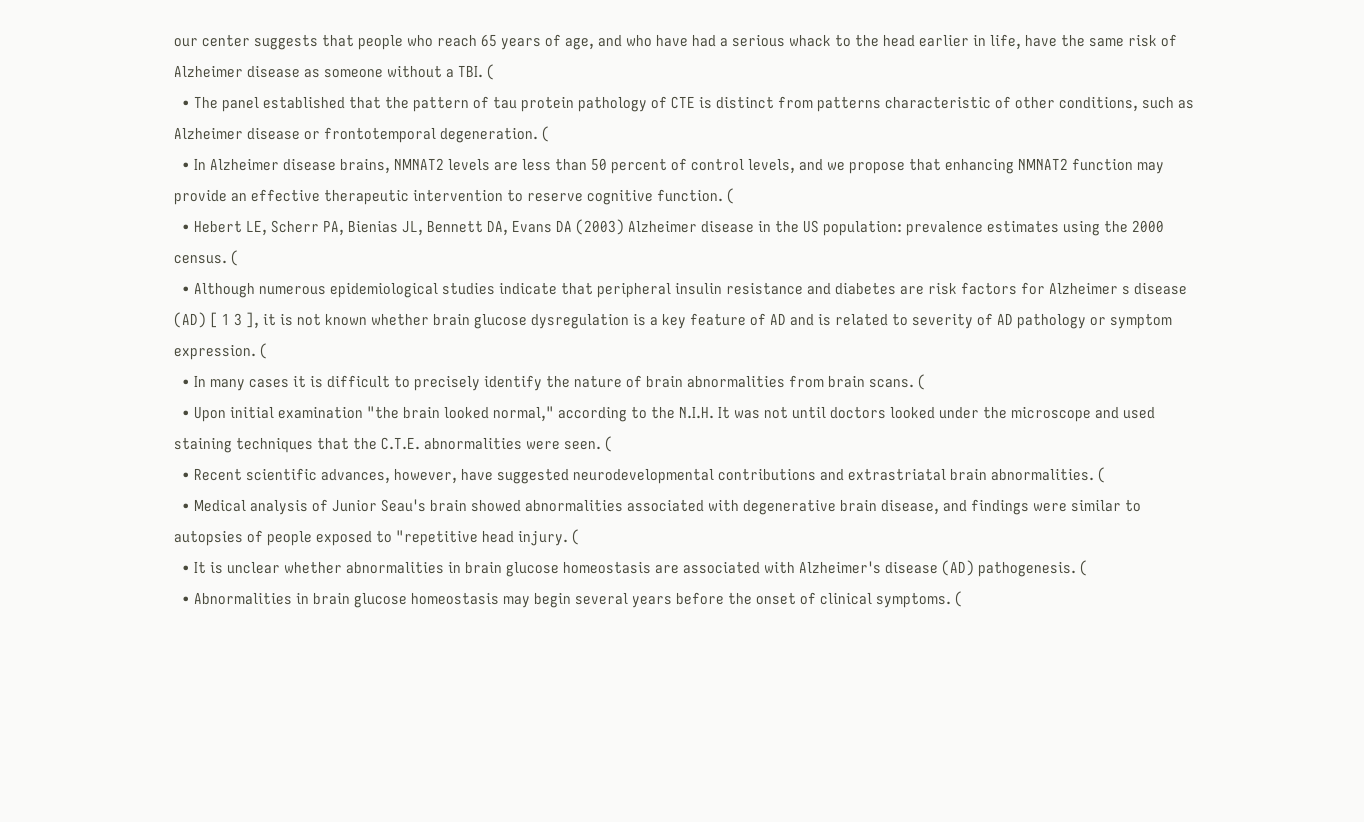our center suggests that people who reach 65 years of age, and who have had a serious whack to the head earlier in life, have the same risk of Alzheimer disease as someone without a TBI. (
  • The panel established that the pattern of tau protein pathology of CTE is distinct from patterns characteristic of other conditions, such as Alzheimer disease or frontotemporal degeneration. (
  • In Alzheimer disease brains, NMNAT2 levels are less than 50 percent of control levels, and we propose that enhancing NMNAT2 function may provide an effective therapeutic intervention to reserve cognitive function. (
  • Hebert LE, Scherr PA, Bienias JL, Bennett DA, Evans DA (2003) Alzheimer disease in the US population: prevalence estimates using the 2000 census. (
  • Although numerous epidemiological studies indicate that peripheral insulin resistance and diabetes are risk factors for Alzheimer s disease (AD) [ 1 3 ], it is not known whether brain glucose dysregulation is a key feature of AD and is related to severity of AD pathology or symptom expression. (
  • In many cases it is difficult to precisely identify the nature of brain abnormalities from brain scans. (
  • Upon initial examination "the brain looked normal," according to the N.I.H. It was not until doctors looked under the microscope and used staining techniques that the C.T.E. abnormalities were seen. (
  • Recent scientific advances, however, have suggested neurodevelopmental contributions and extrastriatal brain abnormalities. (
  • Medical analysis of Junior Seau's brain showed abnormalities associated with degenerative brain disease, and findings were similar to autopsies of people exposed to "repetitive head injury. (
  • It is unclear whether abnormalities in brain glucose homeostasis are associated with Alzheimer's disease (AD) pathogenesis. (
  • Abnormalities in brain glucose homeostasis may begin several years before the onset of clinical symptoms. (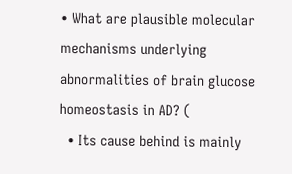• What are plausible molecular mechanisms underlying abnormalities of brain glucose homeostasis in AD? (
  • Its cause behind is mainly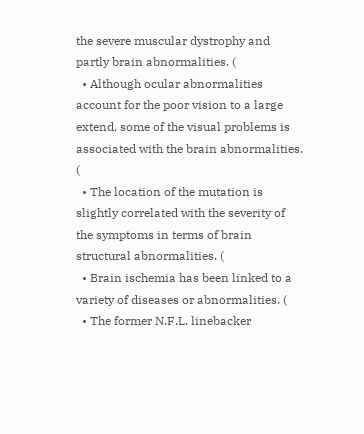the severe muscular dystrophy and partly brain abnormalities. (
  • Although ocular abnormalities account for the poor vision to a large extend, some of the visual problems is associated with the brain abnormalities. (
  • The location of the mutation is slightly correlated with the severity of the symptoms in terms of brain structural abnormalities. (
  • Brain ischemia has been linked to a variety of diseases or abnormalities. (
  • The former N.F.L. linebacker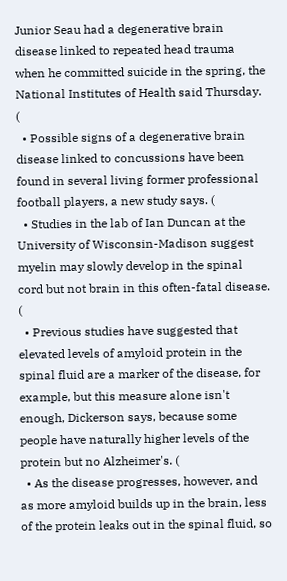Junior Seau had a degenerative brain disease linked to repeated head trauma when he committed suicide in the spring, the National Institutes of Health said Thursday. (
  • Possible signs of a degenerative brain disease linked to concussions have been found in several living former professional football players, a new study says. (
  • Studies in the lab of Ian Duncan at the University of Wisconsin-Madison suggest myelin may slowly develop in the spinal cord but not brain in this often-fatal disease. (
  • Previous studies have suggested that elevated levels of amyloid protein in the spinal fluid are a marker of the disease, for example, but this measure alone isn't enough, Dickerson says, because some people have naturally higher levels of the protein but no Alzheimer's. (
  • As the disease progresses, however, and as more amyloid builds up in the brain, less of the protein leaks out in the spinal fluid, so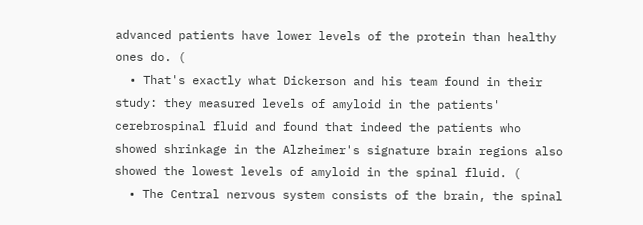advanced patients have lower levels of the protein than healthy ones do. (
  • That's exactly what Dickerson and his team found in their study: they measured levels of amyloid in the patients' cerebrospinal fluid and found that indeed the patients who showed shrinkage in the Alzheimer's signature brain regions also showed the lowest levels of amyloid in the spinal fluid. (
  • The Central nervous system consists of the brain, the spinal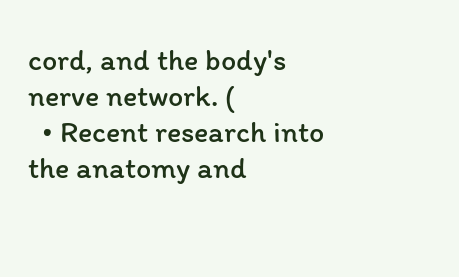cord, and the body's nerve network. (
  • Recent research into the anatomy and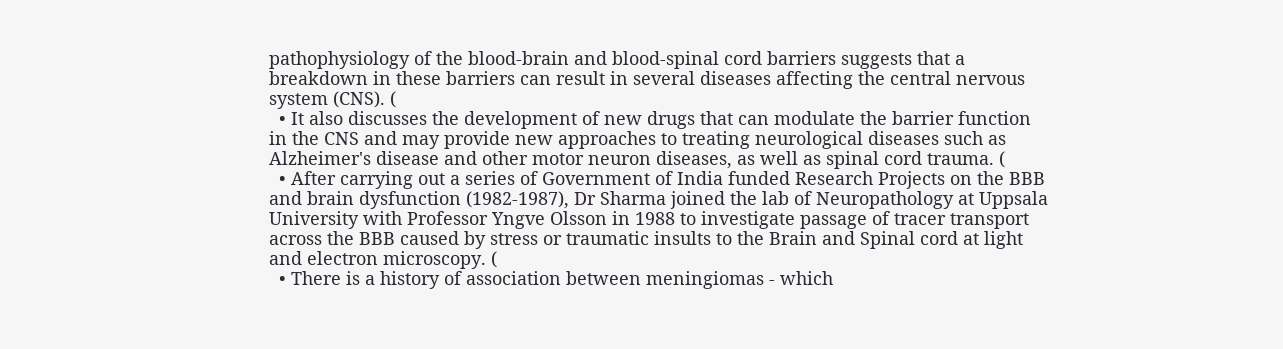pathophysiology of the blood-brain and blood-spinal cord barriers suggests that a breakdown in these barriers can result in several diseases affecting the central nervous system (CNS). (
  • It also discusses the development of new drugs that can modulate the barrier function in the CNS and may provide new approaches to treating neurological diseases such as Alzheimer's disease and other motor neuron diseases, as well as spinal cord trauma. (
  • After carrying out a series of Government of India funded Research Projects on the BBB and brain dysfunction (1982-1987), Dr Sharma joined the lab of Neuropathology at Uppsala University with Professor Yngve Olsson in 1988 to investigate passage of tracer transport across the BBB caused by stress or traumatic insults to the Brain and Spinal cord at light and electron microscopy. (
  • There is a history of association between meningiomas - which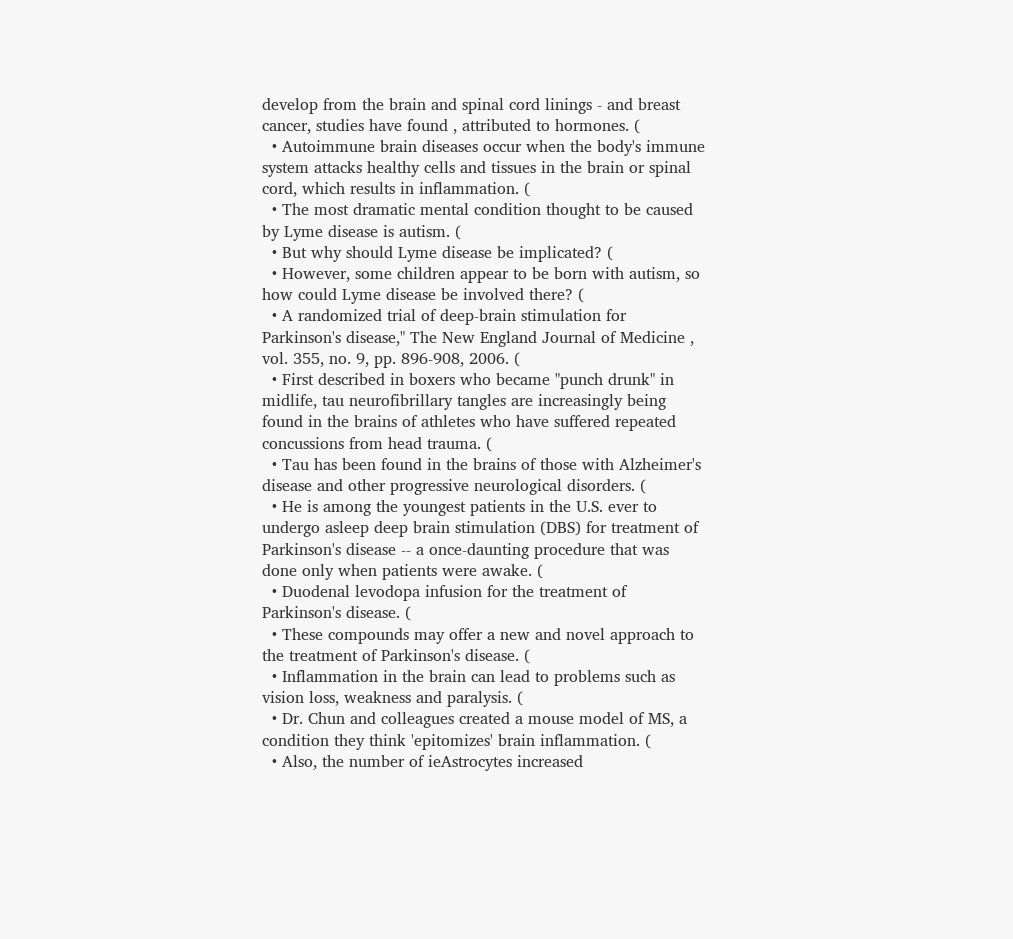develop from the brain and spinal cord linings - and breast cancer, studies have found , attributed to hormones. (
  • Autoimmune brain diseases occur when the body's immune system attacks healthy cells and tissues in the brain or spinal cord, which results in inflammation. (
  • The most dramatic mental condition thought to be caused by Lyme disease is autism. (
  • But why should Lyme disease be implicated? (
  • However, some children appear to be born with autism, so how could Lyme disease be involved there? (
  • A randomized trial of deep-brain stimulation for Parkinson's disease," The New England Journal of Medicine , vol. 355, no. 9, pp. 896-908, 2006. (
  • First described in boxers who became "punch drunk" in midlife, tau neurofibrillary tangles are increasingly being found in the brains of athletes who have suffered repeated concussions from head trauma. (
  • Tau has been found in the brains of those with Alzheimer's disease and other progressive neurological disorders. (
  • He is among the youngest patients in the U.S. ever to undergo asleep deep brain stimulation (DBS) for treatment of Parkinson's disease -- a once-daunting procedure that was done only when patients were awake. (
  • Duodenal levodopa infusion for the treatment of Parkinson's disease. (
  • These compounds may offer a new and novel approach to the treatment of Parkinson's disease. (
  • Inflammation in the brain can lead to problems such as vision loss, weakness and paralysis. (
  • Dr. Chun and colleagues created a mouse model of MS, a condition they think 'epitomizes' brain inflammation. (
  • Also, the number of ieAstrocytes increased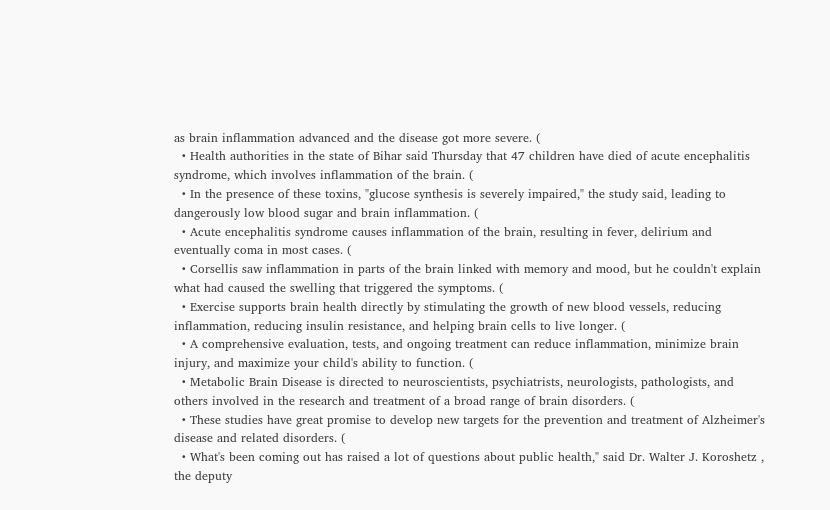as brain inflammation advanced and the disease got more severe. (
  • Health authorities in the state of Bihar said Thursday that 47 children have died of acute encephalitis syndrome, which involves inflammation of the brain. (
  • In the presence of these toxins, "glucose synthesis is severely impaired," the study said, leading to dangerously low blood sugar and brain inflammation. (
  • Acute encephalitis syndrome causes inflammation of the brain, resulting in fever, delirium and eventually coma in most cases. (
  • Corsellis saw inflammation in parts of the brain linked with memory and mood, but he couldn't explain what had caused the swelling that triggered the symptoms. (
  • Exercise supports brain health directly by stimulating the growth of new blood vessels, reducing inflammation, reducing insulin resistance, and helping brain cells to live longer. (
  • A comprehensive evaluation, tests, and ongoing treatment can reduce inflammation, minimize brain injury, and maximize your child's ability to function. (
  • Metabolic Brain Disease is directed to neuroscientists, psychiatrists, neurologists, pathologists, and others involved in the research and treatment of a broad range of brain disorders. (
  • These studies have great promise to develop new targets for the prevention and treatment of Alzheimer's disease and related disorders. (
  • What's been coming out has raised a lot of questions about public health," said Dr. Walter J. Koroshetz , the deputy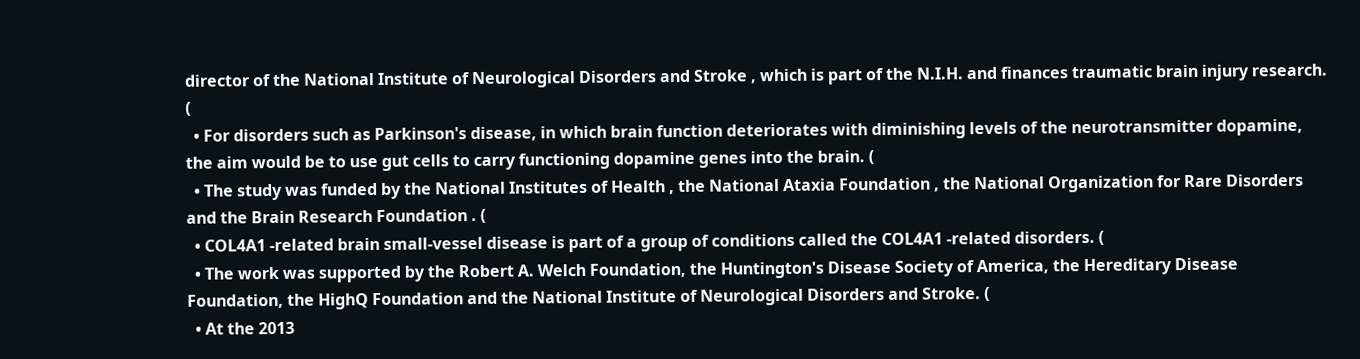director of the National Institute of Neurological Disorders and Stroke , which is part of the N.I.H. and finances traumatic brain injury research. (
  • For disorders such as Parkinson's disease, in which brain function deteriorates with diminishing levels of the neurotransmitter dopamine, the aim would be to use gut cells to carry functioning dopamine genes into the brain. (
  • The study was funded by the National Institutes of Health , the National Ataxia Foundation , the National Organization for Rare Disorders and the Brain Research Foundation . (
  • COL4A1 -related brain small-vessel disease is part of a group of conditions called the COL4A1 -related disorders. (
  • The work was supported by the Robert A. Welch Foundation, the Huntington's Disease Society of America, the Hereditary Disease Foundation, the HighQ Foundation and the National Institute of Neurological Disorders and Stroke. (
  • At the 2013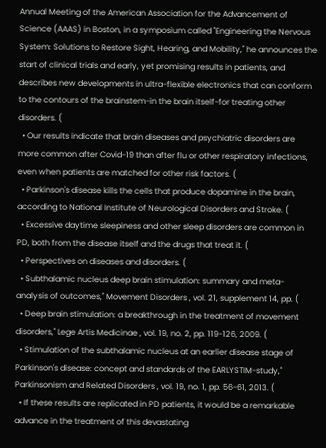Annual Meeting of the American Association for the Advancement of Science (AAAS) in Boston, in a symposium called "Engineering the Nervous System: Solutions to Restore Sight, Hearing, and Mobility," he announces the start of clinical trials and early, yet promising results in patients, and describes new developments in ultra-flexible electronics that can conform to the contours of the brainstem-in the brain itself-for treating other disorders. (
  • Our results indicate that brain diseases and psychiatric disorders are more common after Covid-19 than after flu or other respiratory infections, even when patients are matched for other risk factors. (
  • Parkinson's disease kills the cells that produce dopamine in the brain, according to National Institute of Neurological Disorders and Stroke. (
  • Excessive daytime sleepiness and other sleep disorders are common in PD, both from the disease itself and the drugs that treat it. (
  • Perspectives on diseases and disorders. (
  • Subthalamic nucleus deep brain stimulation: summary and meta-analysis of outcomes," Movement Disorders , vol. 21, supplement 14, pp. (
  • Deep brain stimulation: a breakthrough in the treatment of movement disorders," Lege Artis Medicinae , vol. 19, no. 2, pp. 119-126, 2009. (
  • Stimulation of the subthalamic nucleus at an earlier disease stage of Parkinson's disease: concept and standards of the EARLYSTIM-study," Parkinsonism and Related Disorders , vol. 19, no. 1, pp. 56-61, 2013. (
  • If these results are replicated in PD patients, it would be a remarkable advance in the treatment of this devastating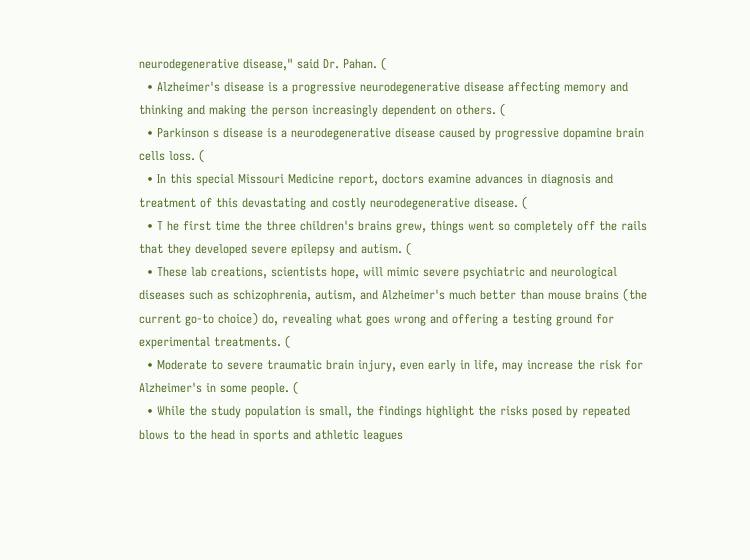neurodegenerative disease," said Dr. Pahan. (
  • Alzheimer's disease is a progressive neurodegenerative disease affecting memory and thinking and making the person increasingly dependent on others. (
  • Parkinson s disease is a neurodegenerative disease caused by progressive dopamine brain cells loss. (
  • In this special Missouri Medicine report, doctors examine advances in diagnosis and treatment of this devastating and costly neurodegenerative disease. (
  • T he first time the three children's brains grew, things went so completely off the rails that they developed severe epilepsy and autism. (
  • These lab creations, scientists hope, will mimic severe psychiatric and neurological diseases such as schizophrenia, autism, and Alzheimer's much better than mouse brains (the current go-to choice) do, revealing what goes wrong and offering a testing ground for experimental treatments. (
  • Moderate to severe traumatic brain injury, even early in life, may increase the risk for Alzheimer's in some people. (
  • While the study population is small, the findings highlight the risks posed by repeated blows to the head in sports and athletic leagues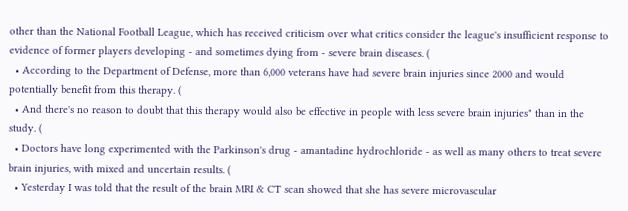other than the National Football League, which has received criticism over what critics consider the league's insufficient response to evidence of former players developing - and sometimes dying from - severe brain diseases. (
  • According to the Department of Defense, more than 6,000 veterans have had severe brain injuries since 2000 and would potentially benefit from this therapy. (
  • And there's no reason to doubt that this therapy would also be effective in people with less severe brain injuries" than in the study. (
  • Doctors have long experimented with the Parkinson's drug - amantadine hydrochloride - as well as many others to treat severe brain injuries, with mixed and uncertain results. (
  • Yesterday I was told that the result of the brain MRI & CT scan showed that she has severe microvascular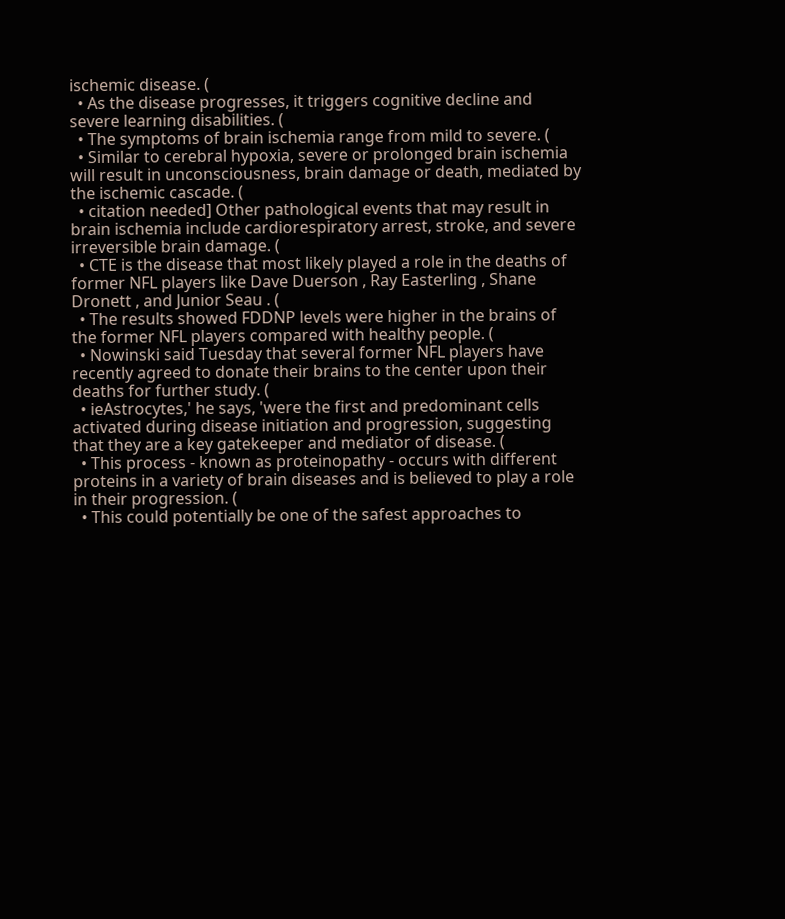ischemic disease. (
  • As the disease progresses, it triggers cognitive decline and severe learning disabilities. (
  • The symptoms of brain ischemia range from mild to severe. (
  • Similar to cerebral hypoxia, severe or prolonged brain ischemia will result in unconsciousness, brain damage or death, mediated by the ischemic cascade. (
  • citation needed] Other pathological events that may result in brain ischemia include cardiorespiratory arrest, stroke, and severe irreversible brain damage. (
  • CTE is the disease that most likely played a role in the deaths of former NFL players like Dave Duerson , Ray Easterling , Shane Dronett , and Junior Seau . (
  • The results showed FDDNP levels were higher in the brains of the former NFL players compared with healthy people. (
  • Nowinski said Tuesday that several former NFL players have recently agreed to donate their brains to the center upon their deaths for further study. (
  • ieAstrocytes,' he says, 'were the first and predominant cells activated during disease initiation and progression, suggesting that they are a key gatekeeper and mediator of disease. (
  • This process - known as proteinopathy - occurs with different proteins in a variety of brain diseases and is believed to play a role in their progression. (
  • This could potentially be one of the safest approaches to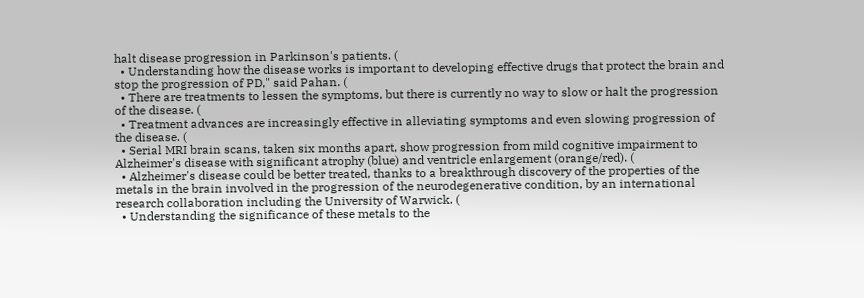halt disease progression in Parkinson's patients. (
  • Understanding how the disease works is important to developing effective drugs that protect the brain and stop the progression of PD," said Pahan. (
  • There are treatments to lessen the symptoms, but there is currently no way to slow or halt the progression of the disease. (
  • Treatment advances are increasingly effective in alleviating symptoms and even slowing progression of the disease. (
  • Serial MRI brain scans, taken six months apart, show progression from mild cognitive impairment to Alzheimer's disease with significant atrophy (blue) and ventricle enlargement (orange/red). (
  • Alzheimer's disease could be better treated, thanks to a breakthrough discovery of the properties of the metals in the brain involved in the progression of the neurodegenerative condition, by an international research collaboration including the University of Warwick. (
  • Understanding the significance of these metals to the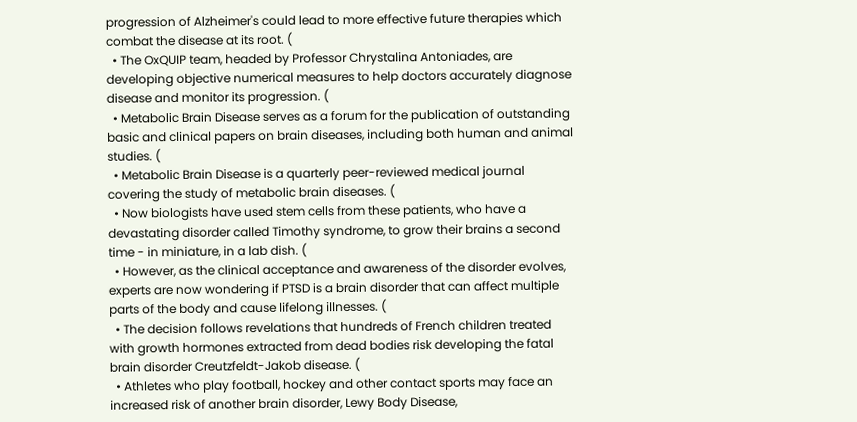progression of Alzheimer's could lead to more effective future therapies which combat the disease at its root. (
  • The OxQUIP team, headed by Professor Chrystalina Antoniades, are developing objective numerical measures to help doctors accurately diagnose disease and monitor its progression. (
  • Metabolic Brain Disease serves as a forum for the publication of outstanding basic and clinical papers on brain diseases, including both human and animal studies. (
  • Metabolic Brain Disease is a quarterly peer-reviewed medical journal covering the study of metabolic brain diseases. (
  • Now biologists have used stem cells from these patients, who have a devastating disorder called Timothy syndrome, to grow their brains a second time - in miniature, in a lab dish. (
  • However, as the clinical acceptance and awareness of the disorder evolves, experts are now wondering if PTSD is a brain disorder that can affect multiple parts of the body and cause lifelong illnesses. (
  • The decision follows revelations that hundreds of French children treated with growth hormones extracted from dead bodies risk developing the fatal brain disorder Creutzfeldt-Jakob disease. (
  • Athletes who play football, hockey and other contact sports may face an increased risk of another brain disorder, Lewy Body Disease,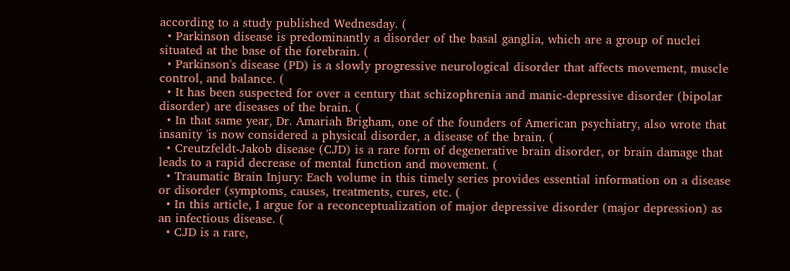according to a study published Wednesday. (
  • Parkinson disease is predominantly a disorder of the basal ganglia, which are a group of nuclei situated at the base of the forebrain. (
  • Parkinson's disease (PD) is a slowly progressive neurological disorder that affects movement, muscle control, and balance. (
  • It has been suspected for over a century that schizophrenia and manic-depressive disorder (bipolar disorder) are diseases of the brain. (
  • In that same year, Dr. Amariah Brigham, one of the founders of American psychiatry, also wrote that insanity 'is now considered a physical disorder, a disease of the brain. (
  • Creutzfeldt-Jakob disease (CJD) is a rare form of degenerative brain disorder, or brain damage that leads to a rapid decrease of mental function and movement. (
  • Traumatic Brain Injury: Each volume in this timely series provides essential information on a disease or disorder (symptoms, causes, treatments, cures, etc. (
  • In this article, I argue for a reconceptualization of major depressive disorder (major depression) as an infectious disease. (
  • CJD is a rare,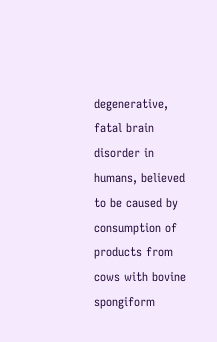degenerative, fatal brain disorder in humans, believed to be caused by consumption of products from cows with bovine spongiform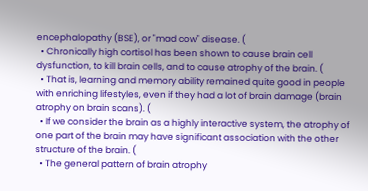encephalopathy (BSE), or "mad cow" disease. (
  • Chronically high cortisol has been shown to cause brain cell dysfunction, to kill brain cells, and to cause atrophy of the brain. (
  • That is, learning and memory ability remained quite good in people with enriching lifestyles, even if they had a lot of brain damage (brain atrophy on brain scans). (
  • If we consider the brain as a highly interactive system, the atrophy of one part of the brain may have significant association with the other structure of the brain. (
  • The general pattern of brain atrophy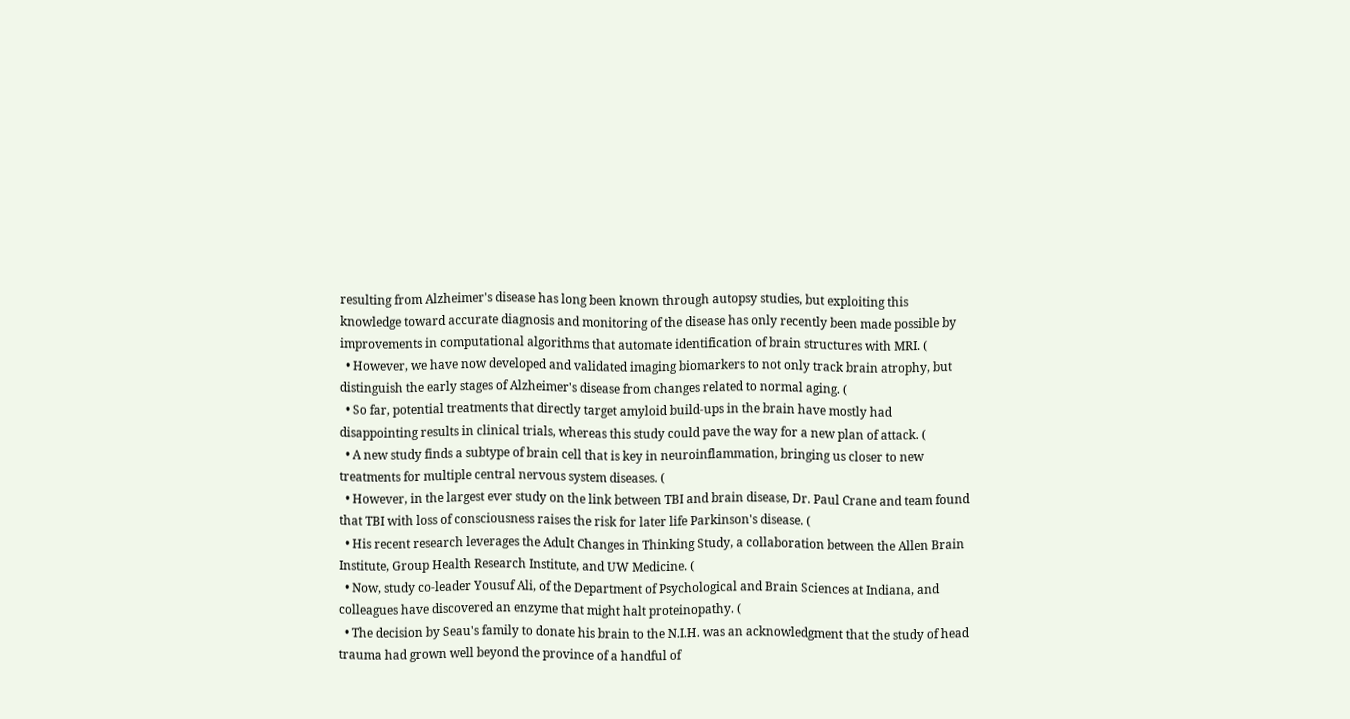resulting from Alzheimer's disease has long been known through autopsy studies, but exploiting this knowledge toward accurate diagnosis and monitoring of the disease has only recently been made possible by improvements in computational algorithms that automate identification of brain structures with MRI. (
  • However, we have now developed and validated imaging biomarkers to not only track brain atrophy, but distinguish the early stages of Alzheimer's disease from changes related to normal aging. (
  • So far, potential treatments that directly target amyloid build-ups in the brain have mostly had disappointing results in clinical trials, whereas this study could pave the way for a new plan of attack. (
  • A new study finds a subtype of brain cell that is key in neuroinflammation, bringing us closer to new treatments for multiple central nervous system diseases. (
  • However, in the largest ever study on the link between TBI and brain disease, Dr. Paul Crane and team found that TBI with loss of consciousness raises the risk for later life Parkinson's disease. (
  • His recent research leverages the Adult Changes in Thinking Study, a collaboration between the Allen Brain Institute, Group Health Research Institute, and UW Medicine. (
  • Now, study co-leader Yousuf Ali, of the Department of Psychological and Brain Sciences at Indiana, and colleagues have discovered an enzyme that might halt proteinopathy. (
  • The decision by Seau's family to donate his brain to the N.I.H. was an acknowledgment that the study of head trauma had grown well beyond the province of a handful of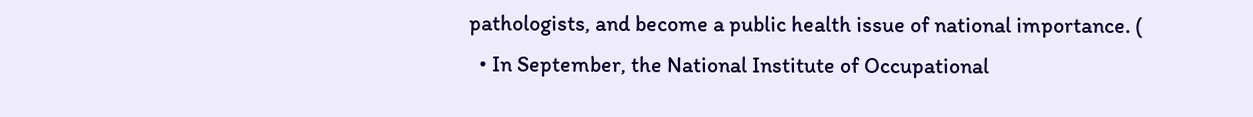pathologists, and become a public health issue of national importance. (
  • In September, the National Institute of Occupational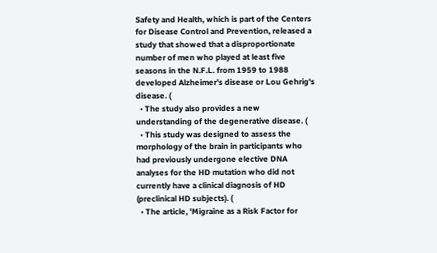Safety and Health, which is part of the Centers for Disease Control and Prevention, released a study that showed that a disproportionate number of men who played at least five seasons in the N.F.L. from 1959 to 1988 developed Alzheimer's disease or Lou Gehrig's disease. (
  • The study also provides a new understanding of the degenerative disease. (
  • This study was designed to assess the morphology of the brain in participants who had previously undergone elective DNA analyses for the HD mutation who did not currently have a clinical diagnosis of HD (preclinical HD subjects). (
  • The article, 'Migraine as a Risk Factor for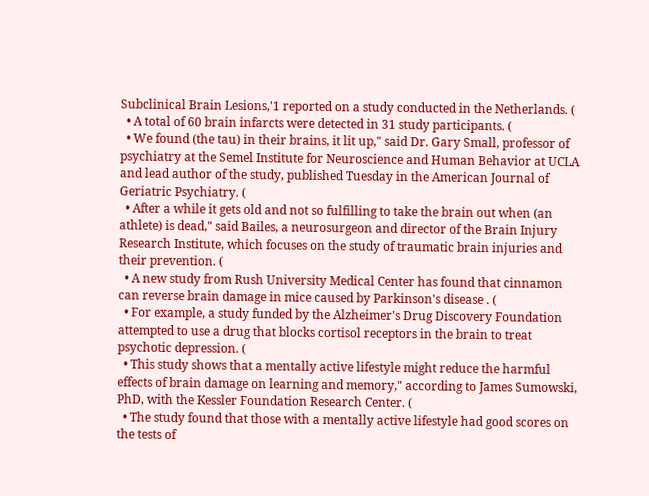Subclinical Brain Lesions,'1 reported on a study conducted in the Netherlands. (
  • A total of 60 brain infarcts were detected in 31 study participants. (
  • We found (the tau) in their brains, it lit up," said Dr. Gary Small, professor of psychiatry at the Semel Institute for Neuroscience and Human Behavior at UCLA and lead author of the study, published Tuesday in the American Journal of Geriatric Psychiatry. (
  • After a while it gets old and not so fulfilling to take the brain out when (an athlete) is dead," said Bailes, a neurosurgeon and director of the Brain Injury Research Institute, which focuses on the study of traumatic brain injuries and their prevention. (
  • A new study from Rush University Medical Center has found that cinnamon can reverse brain damage in mice caused by Parkinson's disease . (
  • For example, a study funded by the Alzheimer's Drug Discovery Foundation attempted to use a drug that blocks cortisol receptors in the brain to treat psychotic depression. (
  • This study shows that a mentally active lifestyle might reduce the harmful effects of brain damage on learning and memory," according to James Sumowski, PhD, with the Kessler Foundation Research Center. (
  • The study found that those with a mentally active lifestyle had good scores on the tests of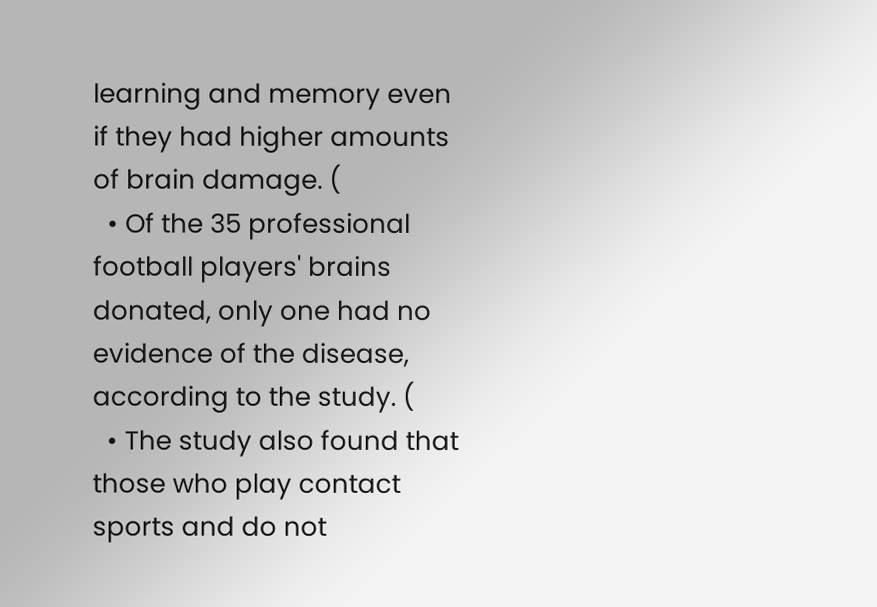learning and memory even if they had higher amounts of brain damage. (
  • Of the 35 professional football players' brains donated, only one had no evidence of the disease, according to the study. (
  • The study also found that those who play contact sports and do not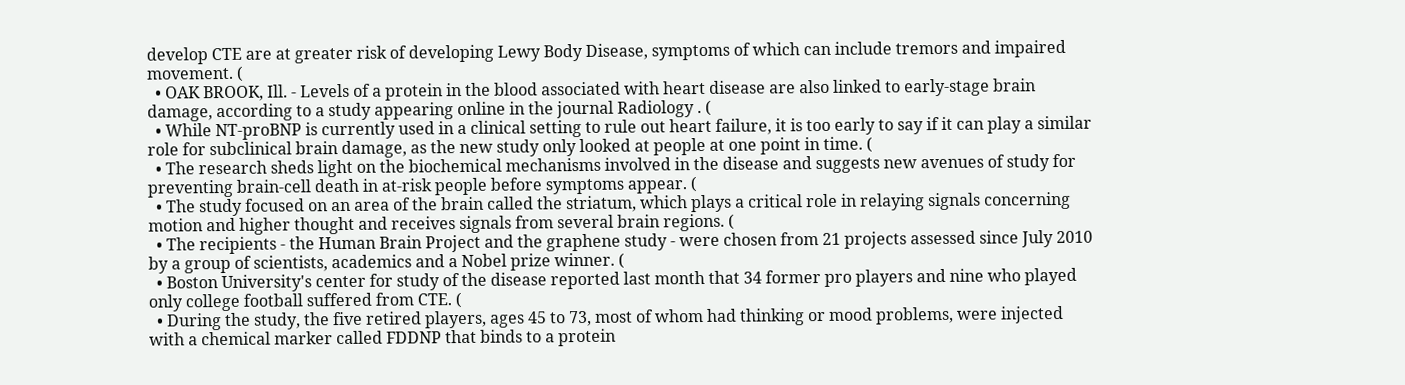develop CTE are at greater risk of developing Lewy Body Disease, symptoms of which can include tremors and impaired movement. (
  • OAK BROOK, Ill. - Levels of a protein in the blood associated with heart disease are also linked to early-stage brain damage, according to a study appearing online in the journal Radiology . (
  • While NT-proBNP is currently used in a clinical setting to rule out heart failure, it is too early to say if it can play a similar role for subclinical brain damage, as the new study only looked at people at one point in time. (
  • The research sheds light on the biochemical mechanisms involved in the disease and suggests new avenues of study for preventing brain-cell death in at-risk people before symptoms appear. (
  • The study focused on an area of the brain called the striatum, which plays a critical role in relaying signals concerning motion and higher thought and receives signals from several brain regions. (
  • The recipients - the Human Brain Project and the graphene study - were chosen from 21 projects assessed since July 2010 by a group of scientists, academics and a Nobel prize winner. (
  • Boston University's center for study of the disease reported last month that 34 former pro players and nine who played only college football suffered from CTE. (
  • During the study, the five retired players, ages 45 to 73, most of whom had thinking or mood problems, were injected with a chemical marker called FDDNP that binds to a protein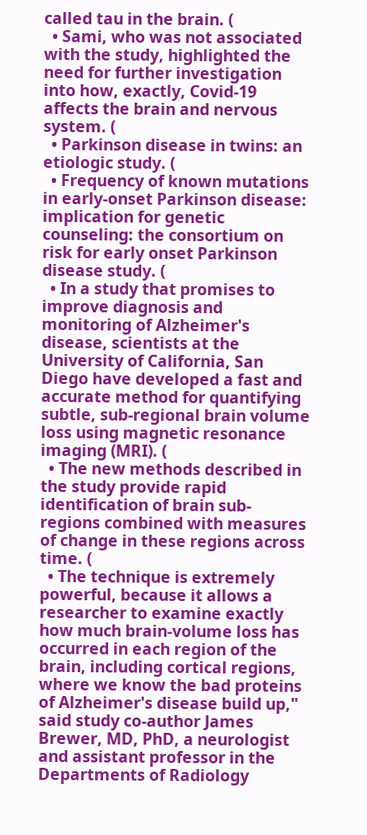called tau in the brain. (
  • Sami, who was not associated with the study, highlighted the need for further investigation into how, exactly, Covid-19 affects the brain and nervous system. (
  • Parkinson disease in twins: an etiologic study. (
  • Frequency of known mutations in early-onset Parkinson disease: implication for genetic counseling: the consortium on risk for early onset Parkinson disease study. (
  • In a study that promises to improve diagnosis and monitoring of Alzheimer's disease, scientists at the University of California, San Diego have developed a fast and accurate method for quantifying subtle, sub-regional brain volume loss using magnetic resonance imaging (MRI). (
  • The new methods described in the study provide rapid identification of brain sub-regions combined with measures of change in these regions across time. (
  • The technique is extremely powerful, because it allows a researcher to examine exactly how much brain-volume loss has occurred in each region of the brain, including cortical regions, where we know the bad proteins of Alzheimer's disease build up," said study co-author James Brewer, MD, PhD, a neurologist and assistant professor in the Departments of Radiology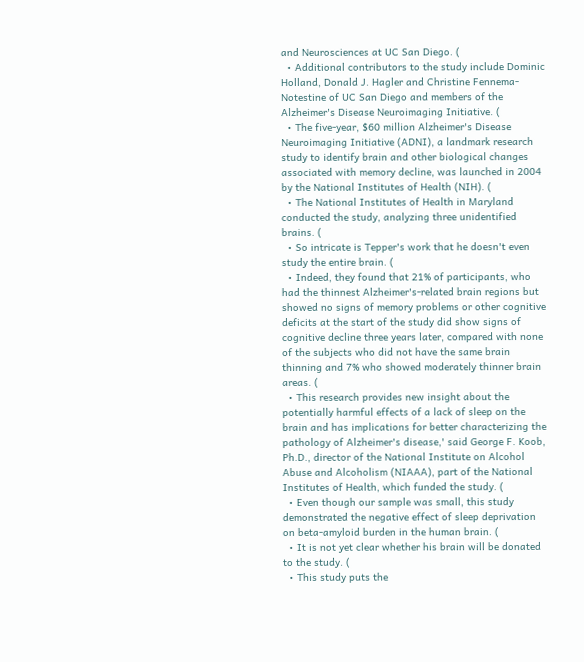and Neurosciences at UC San Diego. (
  • Additional contributors to the study include Dominic Holland, Donald J. Hagler and Christine Fennema-Notestine of UC San Diego and members of the Alzheimer's Disease Neuroimaging Initiative. (
  • The five-year, $60 million Alzheimer's Disease Neuroimaging Initiative (ADNI), a landmark research study to identify brain and other biological changes associated with memory decline, was launched in 2004 by the National Institutes of Health (NIH). (
  • The National Institutes of Health in Maryland conducted the study, analyzing three unidentified brains. (
  • So intricate is Tepper's work that he doesn't even study the entire brain. (
  • Indeed, they found that 21% of participants, who had the thinnest Alzheimer's-related brain regions but showed no signs of memory problems or other cognitive deficits at the start of the study did show signs of cognitive decline three years later, compared with none of the subjects who did not have the same brain thinning and 7% who showed moderately thinner brain areas. (
  • This research provides new insight about the potentially harmful effects of a lack of sleep on the brain and has implications for better characterizing the pathology of Alzheimer's disease,' said George F. Koob, Ph.D., director of the National Institute on Alcohol Abuse and Alcoholism (NIAAA), part of the National Institutes of Health, which funded the study. (
  • Even though our sample was small, this study demonstrated the negative effect of sleep deprivation on beta-amyloid burden in the human brain. (
  • It is not yet clear whether his brain will be donated to the study. (
  • This study puts the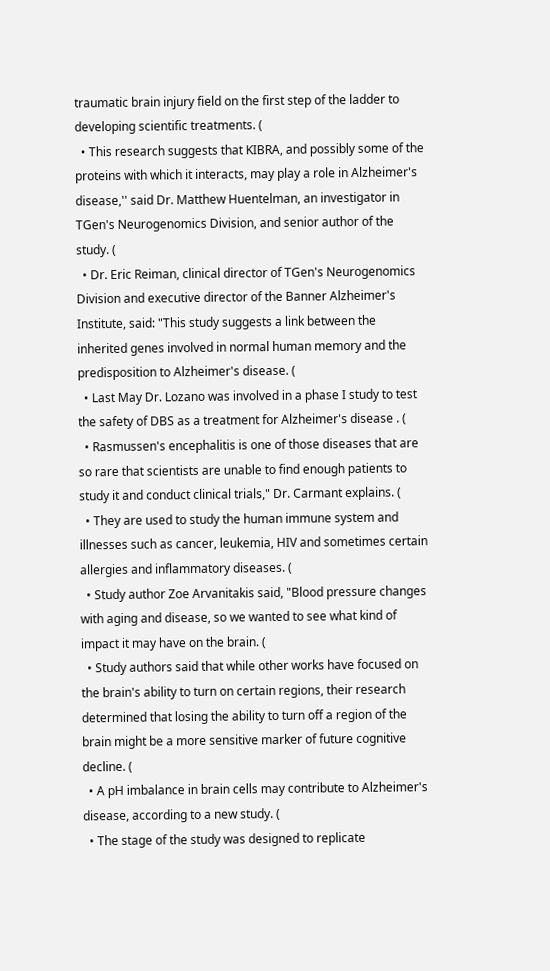traumatic brain injury field on the first step of the ladder to developing scientific treatments. (
  • This research suggests that KIBRA, and possibly some of the proteins with which it interacts, may play a role in Alzheimer's disease,'' said Dr. Matthew Huentelman, an investigator in TGen's Neurogenomics Division, and senior author of the study. (
  • Dr. Eric Reiman, clinical director of TGen's Neurogenomics Division and executive director of the Banner Alzheimer's Institute, said: "This study suggests a link between the inherited genes involved in normal human memory and the predisposition to Alzheimer's disease. (
  • Last May Dr. Lozano was involved in a phase I study to test the safety of DBS as a treatment for Alzheimer's disease . (
  • Rasmussen's encephalitis is one of those diseases that are so rare that scientists are unable to find enough patients to study it and conduct clinical trials," Dr. Carmant explains. (
  • They are used to study the human immune system and illnesses such as cancer, leukemia, HIV and sometimes certain allergies and inflammatory diseases. (
  • Study author Zoe Arvanitakis said, "Blood pressure changes with aging and disease, so we wanted to see what kind of impact it may have on the brain. (
  • Study authors said that while other works have focused on the brain's ability to turn on certain regions, their research determined that losing the ability to turn off a region of the brain might be a more sensitive marker of future cognitive decline. (
  • A pH imbalance in brain cells may contribute to Alzheimer's disease, according to a new study. (
  • The stage of the study was designed to replicate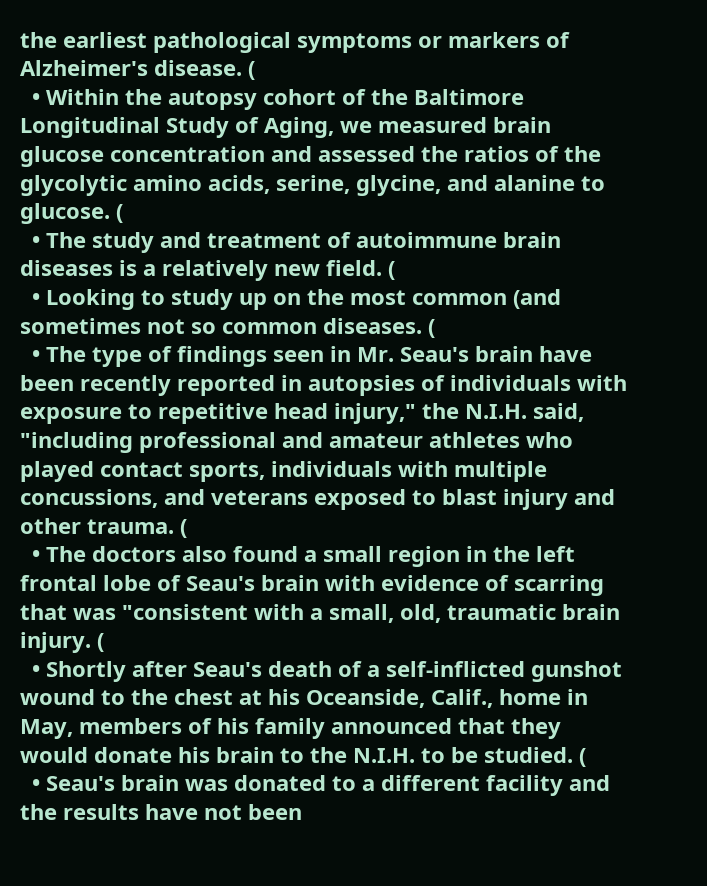the earliest pathological symptoms or markers of Alzheimer's disease. (
  • Within the autopsy cohort of the Baltimore Longitudinal Study of Aging, we measured brain glucose concentration and assessed the ratios of the glycolytic amino acids, serine, glycine, and alanine to glucose. (
  • The study and treatment of autoimmune brain diseases is a relatively new field. (
  • Looking to study up on the most common (and sometimes not so common diseases. (
  • The type of findings seen in Mr. Seau's brain have been recently reported in autopsies of individuals with exposure to repetitive head injury," the N.I.H. said, "including professional and amateur athletes who played contact sports, individuals with multiple concussions, and veterans exposed to blast injury and other trauma. (
  • The doctors also found a small region in the left frontal lobe of Seau's brain with evidence of scarring that was "consistent with a small, old, traumatic brain injury. (
  • Shortly after Seau's death of a self-inflicted gunshot wound to the chest at his Oceanside, Calif., home in May, members of his family announced that they would donate his brain to the N.I.H. to be studied. (
  • Seau's brain was donated to a different facility and the results have not been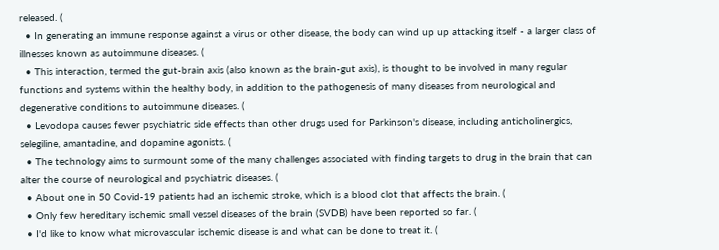released. (
  • In generating an immune response against a virus or other disease, the body can wind up up attacking itself - a larger class of illnesses known as autoimmune diseases. (
  • This interaction, termed the gut-brain axis (also known as the brain-gut axis), is thought to be involved in many regular functions and systems within the healthy body, in addition to the pathogenesis of many diseases from neurological and degenerative conditions to autoimmune diseases. (
  • Levodopa causes fewer psychiatric side effects than other drugs used for Parkinson's disease, including anticholinergics, selegiline, amantadine, and dopamine agonists. (
  • The technology aims to surmount some of the many challenges associated with finding targets to drug in the brain that can alter the course of neurological and psychiatric diseases. (
  • About one in 50 Covid-19 patients had an ischemic stroke, which is a blood clot that affects the brain. (
  • Only few hereditary ischemic small vessel diseases of the brain (SVDB) have been reported so far. (
  • I'd like to know what microvascular ischemic disease is and what can be done to treat it. (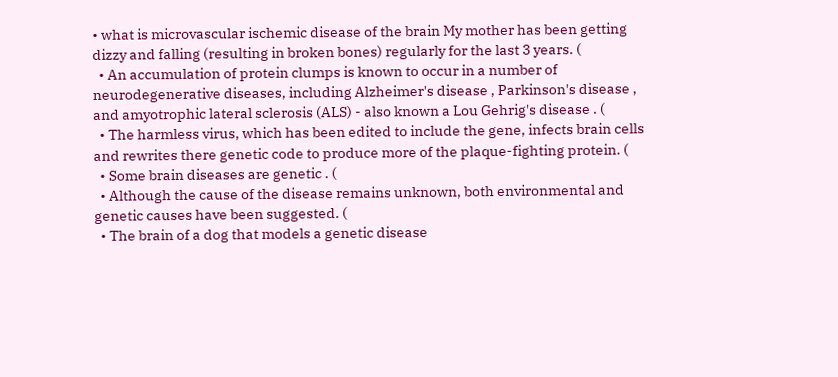• what is microvascular ischemic disease of the brain My mother has been getting dizzy and falling (resulting in broken bones) regularly for the last 3 years. (
  • An accumulation of protein clumps is known to occur in a number of neurodegenerative diseases, including Alzheimer's disease , Parkinson's disease , and amyotrophic lateral sclerosis (ALS) - also known a Lou Gehrig's disease . (
  • The harmless virus, which has been edited to include the gene, infects brain cells and rewrites there genetic code to produce more of the plaque-fighting protein. (
  • Some brain diseases are genetic . (
  • Although the cause of the disease remains unknown, both environmental and genetic causes have been suggested. (
  • The brain of a dog that models a genetic disease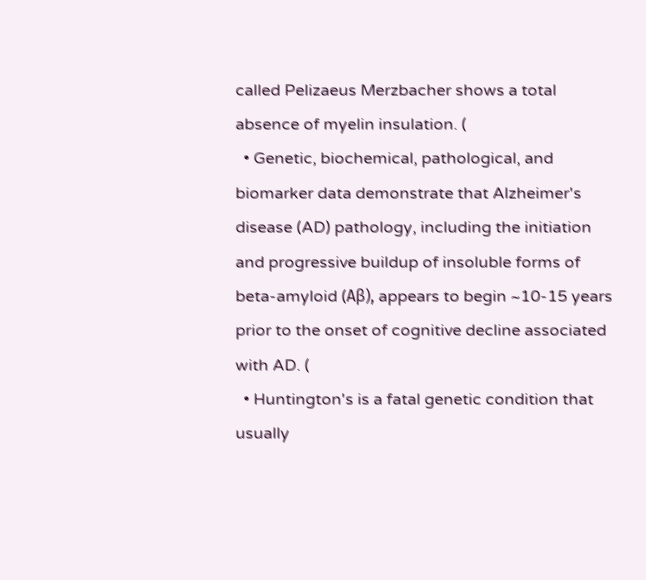called Pelizaeus Merzbacher shows a total absence of myelin insulation. (
  • Genetic, biochemical, pathological, and biomarker data demonstrate that Alzheimer's disease (AD) pathology, including the initiation and progressive buildup of insoluble forms of beta-amyloid (Aβ), appears to begin ~10-15 years prior to the onset of cognitive decline associated with AD. (
  • Huntington's is a fatal genetic condition that usually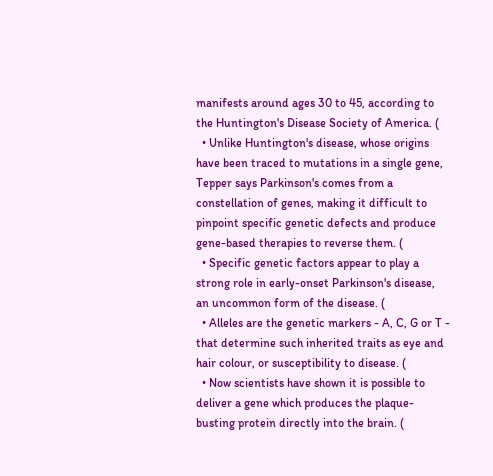manifests around ages 30 to 45, according to the Huntington's Disease Society of America. (
  • Unlike Huntington's disease, whose origins have been traced to mutations in a single gene, Tepper says Parkinson's comes from a constellation of genes, making it difficult to pinpoint specific genetic defects and produce gene-based therapies to reverse them. (
  • Specific genetic factors appear to play a strong role in early-onset Parkinson's disease, an uncommon form of the disease. (
  • Alleles are the genetic markers - A, C, G or T - that determine such inherited traits as eye and hair colour, or susceptibility to disease. (
  • Now scientists have shown it is possible to deliver a gene which produces the plaque-busting protein directly into the brain. (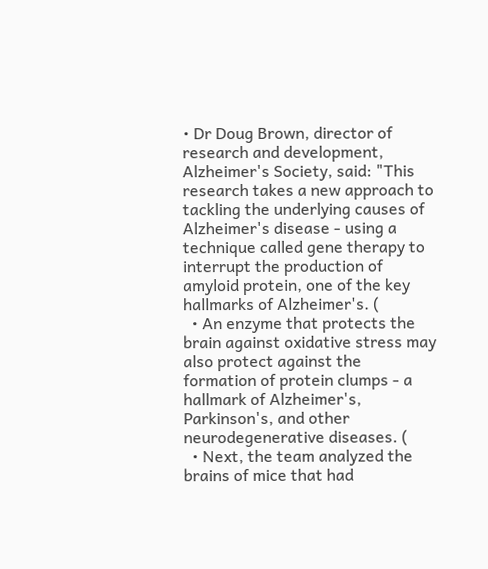• Dr Doug Brown, director of research and development, Alzheimer's Society, said: "This research takes a new approach to tackling the underlying causes of Alzheimer's disease - using a technique called gene therapy to interrupt the production of amyloid protein, one of the key hallmarks of Alzheimer's. (
  • An enzyme that protects the brain against oxidative stress may also protect against the formation of protein clumps - a hallmark of Alzheimer's, Parkinson's, and other neurodegenerative diseases. (
  • Next, the team analyzed the brains of mice that had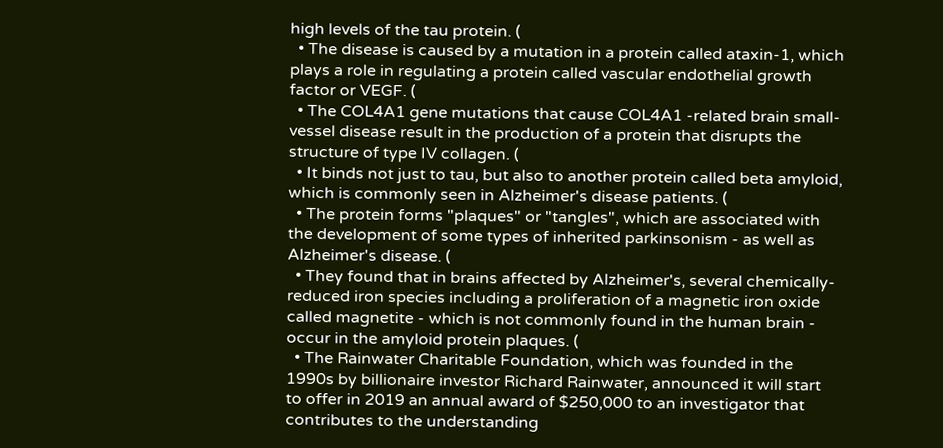high levels of the tau protein. (
  • The disease is caused by a mutation in a protein called ataxin-1, which plays a role in regulating a protein called vascular endothelial growth factor or VEGF. (
  • The COL4A1 gene mutations that cause COL4A1 -related brain small-vessel disease result in the production of a protein that disrupts the structure of type IV collagen. (
  • It binds not just to tau, but also to another protein called beta amyloid, which is commonly seen in Alzheimer's disease patients. (
  • The protein forms "plaques" or "tangles", which are associated with the development of some types of inherited parkinsonism - as well as Alzheimer's disease. (
  • They found that in brains affected by Alzheimer's, several chemically-reduced iron species including a proliferation of a magnetic iron oxide called magnetite - which is not commonly found in the human brain - occur in the amyloid protein plaques. (
  • The Rainwater Charitable Foundation, which was founded in the 1990s by billionaire investor Richard Rainwater, announced it will start to offer in 2019 an annual award of $250,000 to an investigator that contributes to the understanding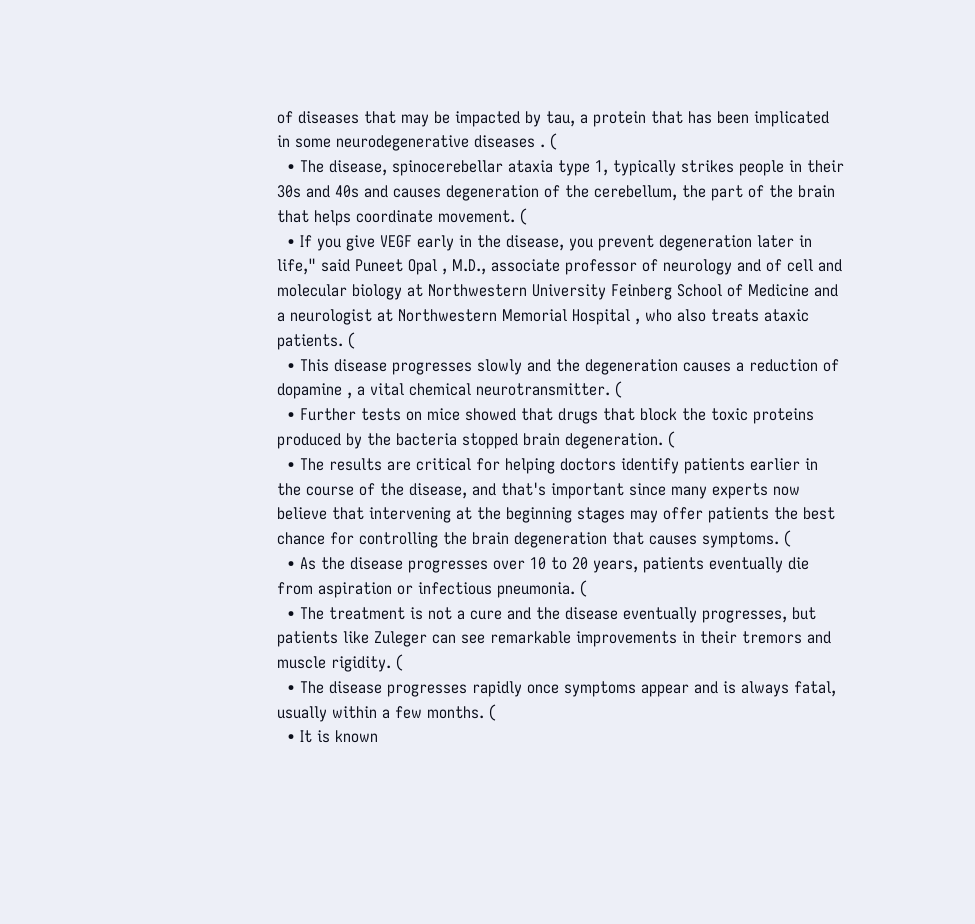of diseases that may be impacted by tau, a protein that has been implicated in some neurodegenerative diseases . (
  • The disease, spinocerebellar ataxia type 1, typically strikes people in their 30s and 40s and causes degeneration of the cerebellum, the part of the brain that helps coordinate movement. (
  • If you give VEGF early in the disease, you prevent degeneration later in life," said Puneet Opal , M.D., associate professor of neurology and of cell and molecular biology at Northwestern University Feinberg School of Medicine and a neurologist at Northwestern Memorial Hospital , who also treats ataxic patients. (
  • This disease progresses slowly and the degeneration causes a reduction of dopamine , a vital chemical neurotransmitter. (
  • Further tests on mice showed that drugs that block the toxic proteins produced by the bacteria stopped brain degeneration. (
  • The results are critical for helping doctors identify patients earlier in the course of the disease, and that's important since many experts now believe that intervening at the beginning stages may offer patients the best chance for controlling the brain degeneration that causes symptoms. (
  • As the disease progresses over 10 to 20 years, patients eventually die from aspiration or infectious pneumonia. (
  • The treatment is not a cure and the disease eventually progresses, but patients like Zuleger can see remarkable improvements in their tremors and muscle rigidity. (
  • The disease progresses rapidly once symptoms appear and is always fatal, usually within a few months. (
  • It is known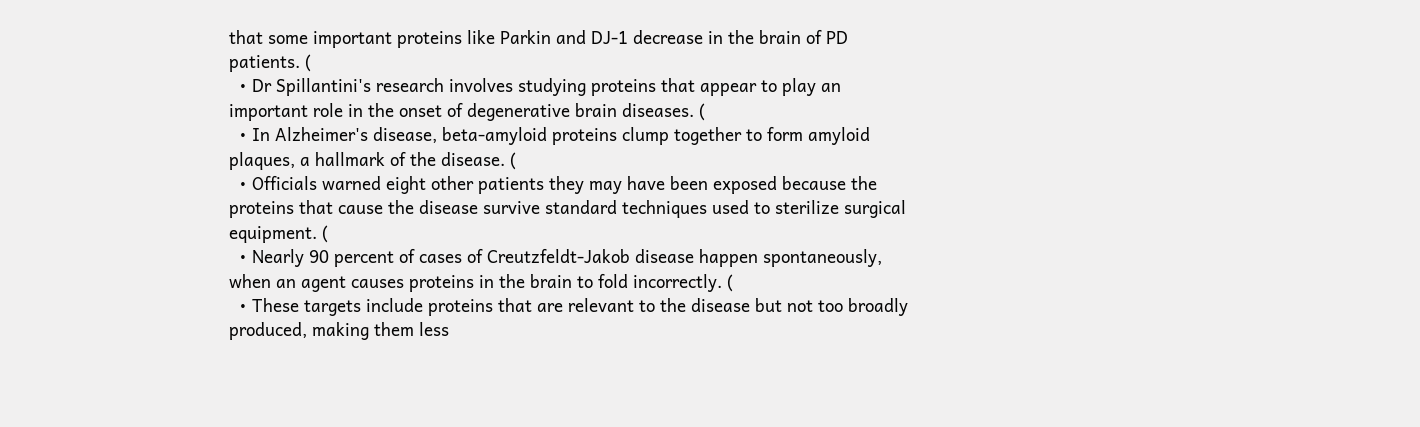that some important proteins like Parkin and DJ-1 decrease in the brain of PD patients. (
  • Dr Spillantini's research involves studying proteins that appear to play an important role in the onset of degenerative brain diseases. (
  • In Alzheimer's disease, beta-amyloid proteins clump together to form amyloid plaques, a hallmark of the disease. (
  • Officials warned eight other patients they may have been exposed because the proteins that cause the disease survive standard techniques used to sterilize surgical equipment. (
  • Nearly 90 percent of cases of Creutzfeldt-Jakob disease happen spontaneously, when an agent causes proteins in the brain to fold incorrectly. (
  • These targets include proteins that are relevant to the disease but not too broadly produced, making them less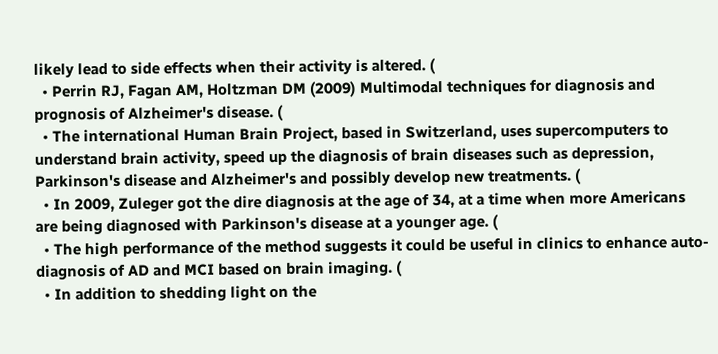likely lead to side effects when their activity is altered. (
  • Perrin RJ, Fagan AM, Holtzman DM (2009) Multimodal techniques for diagnosis and prognosis of Alzheimer's disease. (
  • The international Human Brain Project, based in Switzerland, uses supercomputers to understand brain activity, speed up the diagnosis of brain diseases such as depression, Parkinson's disease and Alzheimer's and possibly develop new treatments. (
  • In 2009, Zuleger got the dire diagnosis at the age of 34, at a time when more Americans are being diagnosed with Parkinson's disease at a younger age. (
  • The high performance of the method suggests it could be useful in clinics to enhance auto-diagnosis of AD and MCI based on brain imaging. (
  • In addition to shedding light on the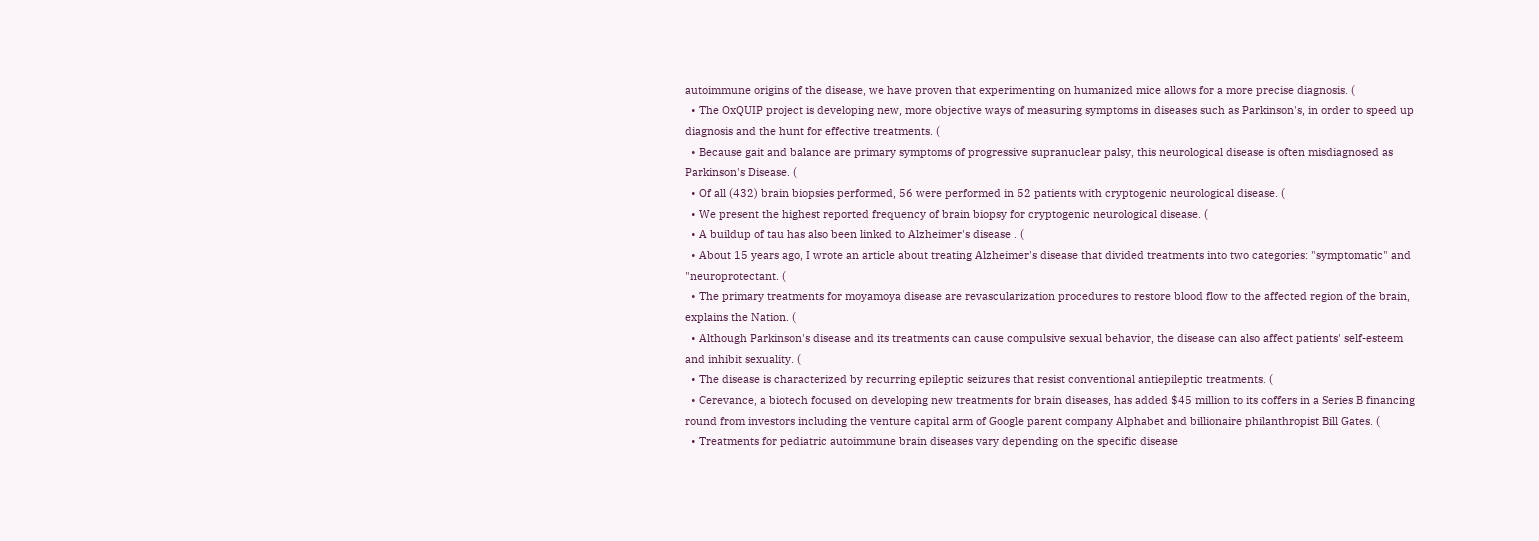autoimmune origins of the disease, we have proven that experimenting on humanized mice allows for a more precise diagnosis. (
  • The OxQUIP project is developing new, more objective ways of measuring symptoms in diseases such as Parkinson's, in order to speed up diagnosis and the hunt for effective treatments. (
  • Because gait and balance are primary symptoms of progressive supranuclear palsy, this neurological disease is often misdiagnosed as Parkinson's Disease. (
  • Of all (432) brain biopsies performed, 56 were performed in 52 patients with cryptogenic neurological disease. (
  • We present the highest reported frequency of brain biopsy for cryptogenic neurological disease. (
  • A buildup of tau has also been linked to Alzheimer's disease . (
  • About 15 years ago, I wrote an article about treating Alzheimer's disease that divided treatments into two categories: "symptomatic" and "neuroprotectant. (
  • The primary treatments for moyamoya disease are revascularization procedures to restore blood flow to the affected region of the brain, explains the Nation. (
  • Although Parkinson's disease and its treatments can cause compulsive sexual behavior, the disease can also affect patients' self-esteem and inhibit sexuality. (
  • The disease is characterized by recurring epileptic seizures that resist conventional antiepileptic treatments. (
  • Cerevance, a biotech focused on developing new treatments for brain diseases, has added $45 million to its coffers in a Series B financing round from investors including the venture capital arm of Google parent company Alphabet and billionaire philanthropist Bill Gates. (
  • Treatments for pediatric autoimmune brain diseases vary depending on the specific disease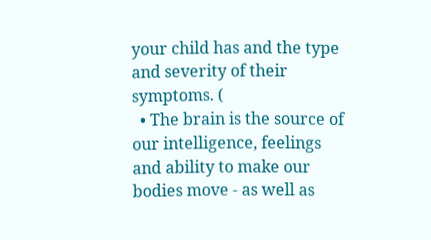your child has and the type and severity of their symptoms. (
  • The brain is the source of our intelligence, feelings and ability to make our bodies move - as well as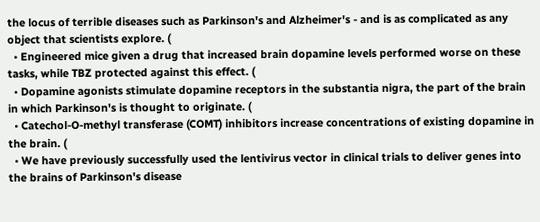the locus of terrible diseases such as Parkinson's and Alzheimer's - and is as complicated as any object that scientists explore. (
  • Engineered mice given a drug that increased brain dopamine levels performed worse on these tasks, while TBZ protected against this effect. (
  • Dopamine agonists stimulate dopamine receptors in the substantia nigra, the part of the brain in which Parkinson's is thought to originate. (
  • Catechol-O-methyl transferase (COMT) inhibitors increase concentrations of existing dopamine in the brain. (
  • We have previously successfully used the lentivirus vector in clinical trials to deliver genes into the brains of Parkinson's disease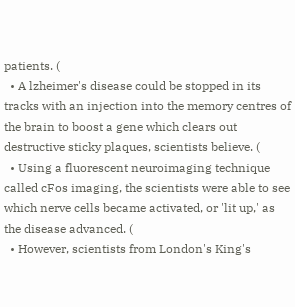patients. (
  • A lzheimer's disease could be stopped in its tracks with an injection into the memory centres of the brain to boost a gene which clears out destructive sticky plaques, scientists believe. (
  • Using a fluorescent neuroimaging technique called cFos imaging, the scientists were able to see which nerve cells became activated, or 'lit up,' as the disease advanced. (
  • However, scientists from London's King's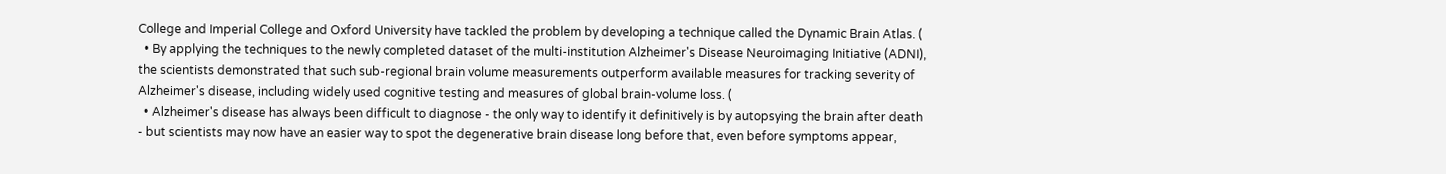College and Imperial College and Oxford University have tackled the problem by developing a technique called the Dynamic Brain Atlas. (
  • By applying the techniques to the newly completed dataset of the multi-institution Alzheimer's Disease Neuroimaging Initiative (ADNI), the scientists demonstrated that such sub-regional brain volume measurements outperform available measures for tracking severity of Alzheimer's disease, including widely used cognitive testing and measures of global brain-volume loss. (
  • Alzheimer's disease has always been difficult to diagnose - the only way to identify it definitively is by autopsying the brain after death - but scientists may now have an easier way to spot the degenerative brain disease long before that, even before symptoms appear,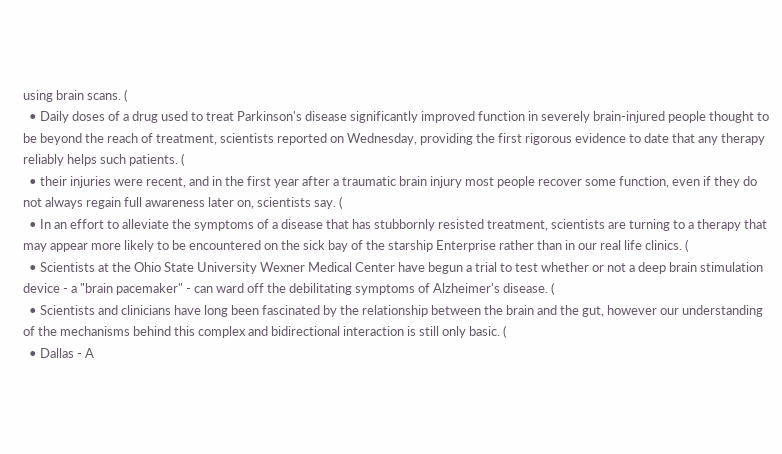using brain scans. (
  • Daily doses of a drug used to treat Parkinson's disease significantly improved function in severely brain-injured people thought to be beyond the reach of treatment, scientists reported on Wednesday, providing the first rigorous evidence to date that any therapy reliably helps such patients. (
  • their injuries were recent, and in the first year after a traumatic brain injury most people recover some function, even if they do not always regain full awareness later on, scientists say. (
  • In an effort to alleviate the symptoms of a disease that has stubbornly resisted treatment, scientists are turning to a therapy that may appear more likely to be encountered on the sick bay of the starship Enterprise rather than in our real life clinics. (
  • Scientists at the Ohio State University Wexner Medical Center have begun a trial to test whether or not a deep brain stimulation device - a "brain pacemaker" - can ward off the debilitating symptoms of Alzheimer's disease. (
  • Scientists and clinicians have long been fascinated by the relationship between the brain and the gut, however our understanding of the mechanisms behind this complex and bidirectional interaction is still only basic. (
  • Dallas - A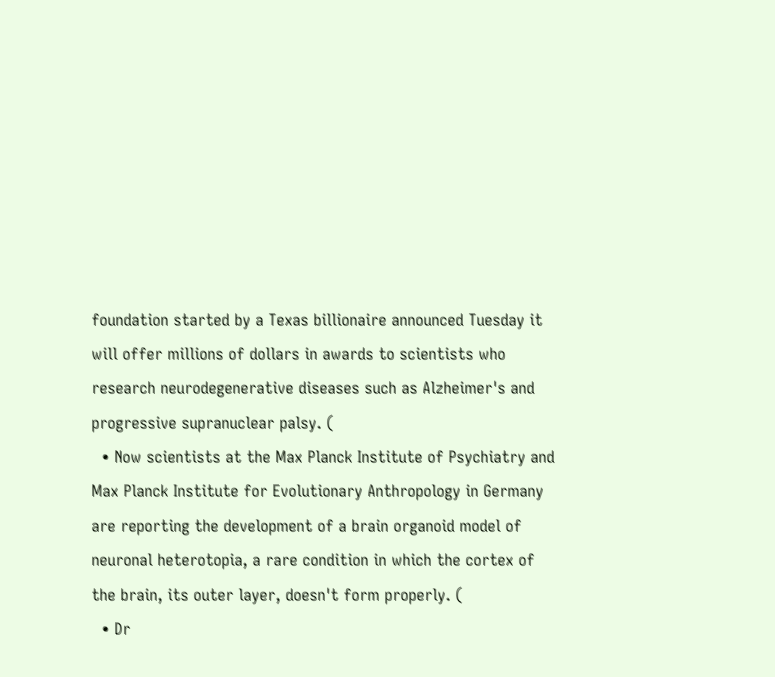foundation started by a Texas billionaire announced Tuesday it will offer millions of dollars in awards to scientists who research neurodegenerative diseases such as Alzheimer's and progressive supranuclear palsy. (
  • Now scientists at the Max Planck Institute of Psychiatry and Max Planck Institute for Evolutionary Anthropology in Germany are reporting the development of a brain organoid model of neuronal heterotopia, a rare condition in which the cortex of the brain, its outer layer, doesn't form properly. (
  • Dr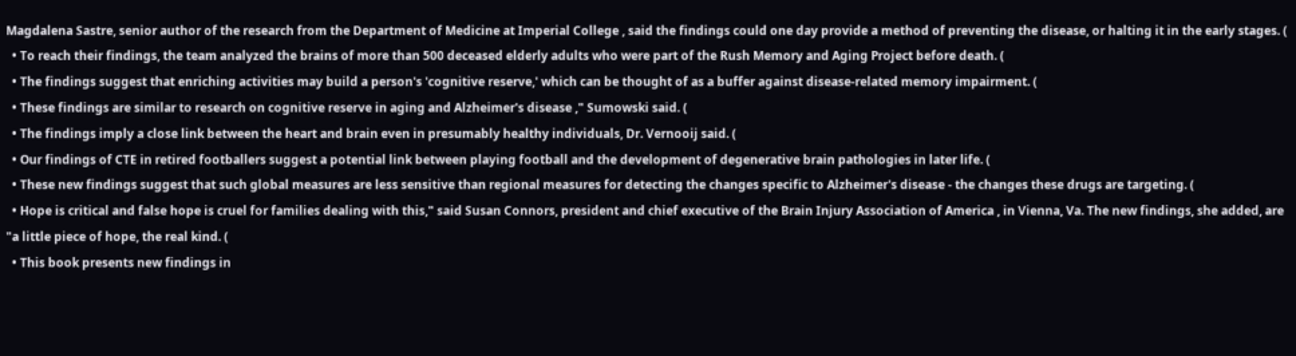Magdalena Sastre, senior author of the research from the Department of Medicine at Imperial College , said the findings could one day provide a method of preventing the disease, or halting it in the early stages. (
  • To reach their findings, the team analyzed the brains of more than 500 deceased elderly adults who were part of the Rush Memory and Aging Project before death. (
  • The findings suggest that enriching activities may build a person's 'cognitive reserve,' which can be thought of as a buffer against disease-related memory impairment. (
  • These findings are similar to research on cognitive reserve in aging and Alzheimer's disease ," Sumowski said. (
  • The findings imply a close link between the heart and brain even in presumably healthy individuals, Dr. Vernooij said. (
  • Our findings of CTE in retired footballers suggest a potential link between playing football and the development of degenerative brain pathologies in later life. (
  • These new findings suggest that such global measures are less sensitive than regional measures for detecting the changes specific to Alzheimer's disease - the changes these drugs are targeting. (
  • Hope is critical and false hope is cruel for families dealing with this," said Susan Connors, president and chief executive of the Brain Injury Association of America , in Vienna, Va. The new findings, she added, are "a little piece of hope, the real kind. (
  • This book presents new findings in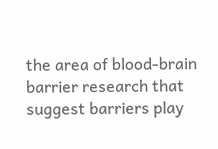the area of blood-brain barrier research that suggest barriers play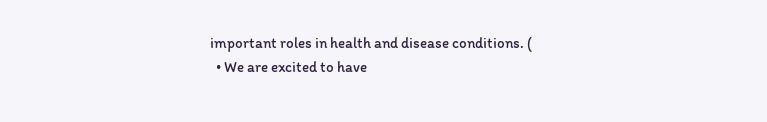important roles in health and disease conditions. (
  • We are excited to have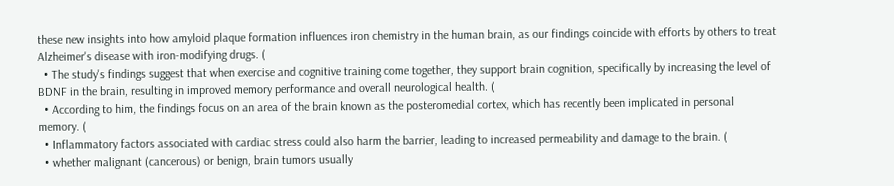these new insights into how amyloid plaque formation influences iron chemistry in the human brain, as our findings coincide with efforts by others to treat Alzheimer's disease with iron-modifying drugs. (
  • The study's findings suggest that when exercise and cognitive training come together, they support brain cognition, specifically by increasing the level of BDNF in the brain, resulting in improved memory performance and overall neurological health. (
  • According to him, the findings focus on an area of the brain known as the posteromedial cortex, which has recently been implicated in personal memory. (
  • Inflammatory factors associated with cardiac stress could also harm the barrier, leading to increased permeability and damage to the brain. (
  • whether malignant (cancerous) or benign, brain tumors usually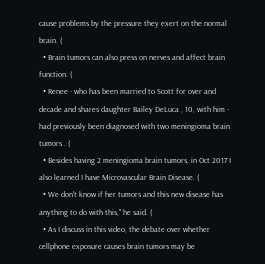cause problems by the pressure they exert on the normal brain. (
  • Brain tumors can also press on nerves and affect brain function. (
  • Renee - who has been married to Scott for over and decade and shares daughter Bailey DeLuca , 10, with him - had previously been diagnosed with two meningioma brain tumors . (
  • Besides having 2 meningioma brain tumors, in Oct 2017 I also learned I have Microvascular Brain Disease. (
  • We don't know if her tumors and this new disease has anything to do with this," he said. (
  • As I discuss in this video, the debate over whether cellphone exposure causes brain tumors may be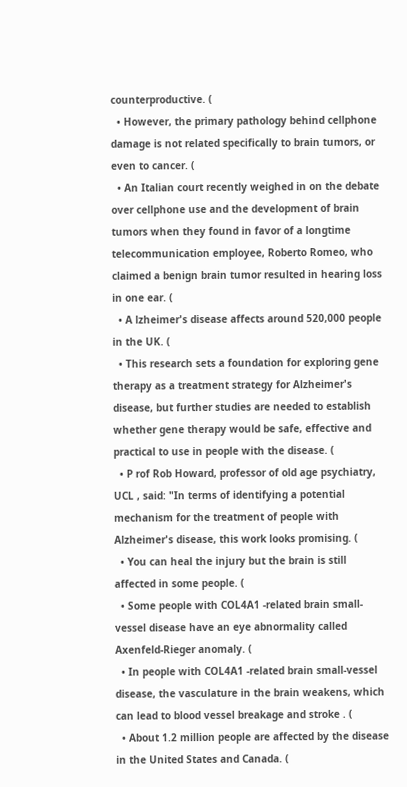counterproductive. (
  • However, the primary pathology behind cellphone damage is not related specifically to brain tumors, or even to cancer. (
  • An Italian court recently weighed in on the debate over cellphone use and the development of brain tumors when they found in favor of a longtime telecommunication employee, Roberto Romeo, who claimed a benign brain tumor resulted in hearing loss in one ear. (
  • A lzheimer's disease affects around 520,000 people in the UK. (
  • This research sets a foundation for exploring gene therapy as a treatment strategy for Alzheimer's disease, but further studies are needed to establish whether gene therapy would be safe, effective and practical to use in people with the disease. (
  • P rof Rob Howard, professor of old age psychiatry, UCL , said: "In terms of identifying a potential mechanism for the treatment of people with Alzheimer's disease, this work looks promising. (
  • You can heal the injury but the brain is still affected in some people. (
  • Some people with COL4A1 -related brain small-vessel disease have an eye abnormality called Axenfeld-Rieger anomaly. (
  • In people with COL4A1 -related brain small-vessel disease, the vasculature in the brain weakens, which can lead to blood vessel breakage and stroke . (
  • About 1.2 million people are affected by the disease in the United States and Canada. (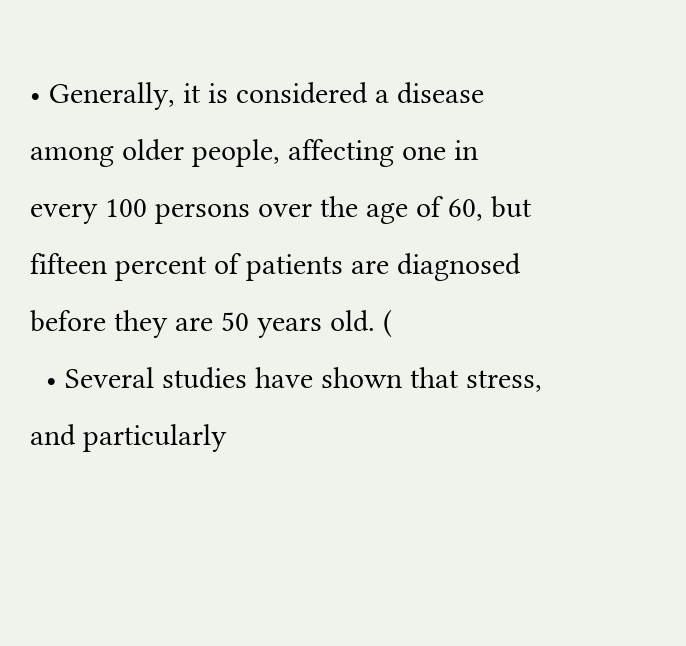• Generally, it is considered a disease among older people, affecting one in every 100 persons over the age of 60, but fifteen percent of patients are diagnosed before they are 50 years old. (
  • Several studies have shown that stress, and particularly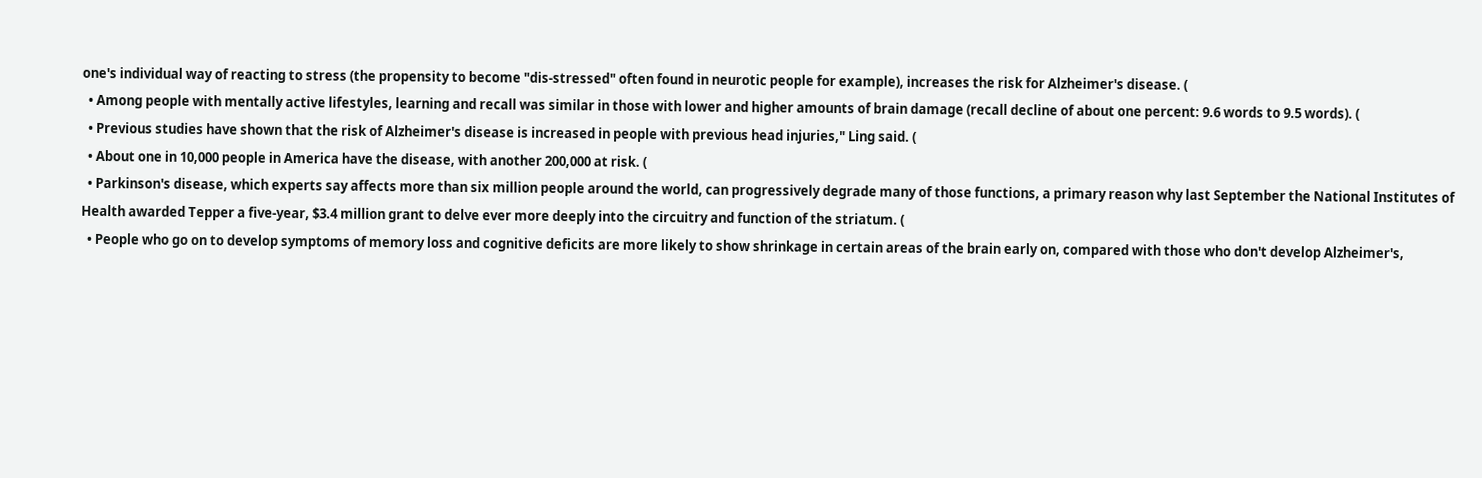one's individual way of reacting to stress (the propensity to become "dis-stressed" often found in neurotic people for example), increases the risk for Alzheimer's disease. (
  • Among people with mentally active lifestyles, learning and recall was similar in those with lower and higher amounts of brain damage (recall decline of about one percent: 9.6 words to 9.5 words). (
  • Previous studies have shown that the risk of Alzheimer's disease is increased in people with previous head injuries," Ling said. (
  • About one in 10,000 people in America have the disease, with another 200,000 at risk. (
  • Parkinson's disease, which experts say affects more than six million people around the world, can progressively degrade many of those functions, a primary reason why last September the National Institutes of Health awarded Tepper a five-year, $3.4 million grant to delve ever more deeply into the circuitry and function of the striatum. (
  • People who go on to develop symptoms of memory loss and cognitive deficits are more likely to show shrinkage in certain areas of the brain early on, compared with those who don't develop Alzheimer's,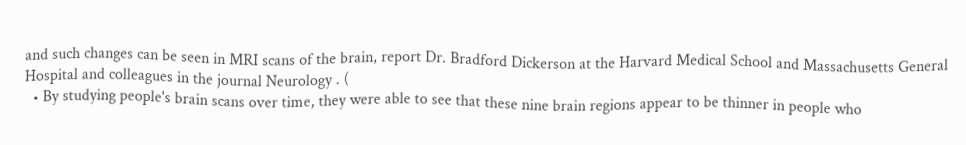and such changes can be seen in MRI scans of the brain, report Dr. Bradford Dickerson at the Harvard Medical School and Massachusetts General Hospital and colleagues in the journal Neurology . (
  • By studying people's brain scans over time, they were able to see that these nine brain regions appear to be thinner in people who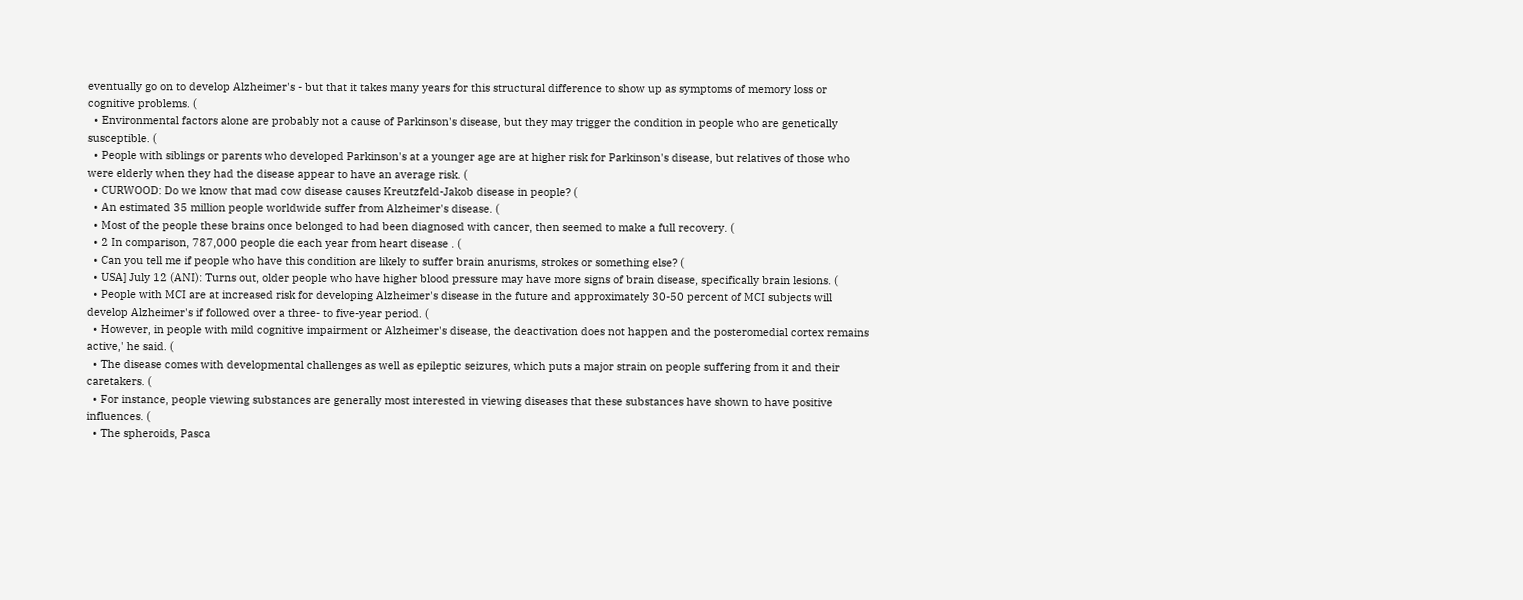eventually go on to develop Alzheimer's - but that it takes many years for this structural difference to show up as symptoms of memory loss or cognitive problems. (
  • Environmental factors alone are probably not a cause of Parkinson's disease, but they may trigger the condition in people who are genetically susceptible. (
  • People with siblings or parents who developed Parkinson's at a younger age are at higher risk for Parkinson's disease, but relatives of those who were elderly when they had the disease appear to have an average risk. (
  • CURWOOD: Do we know that mad cow disease causes Kreutzfeld-Jakob disease in people? (
  • An estimated 35 million people worldwide suffer from Alzheimer's disease. (
  • Most of the people these brains once belonged to had been diagnosed with cancer, then seemed to make a full recovery. (
  • 2 In comparison, 787,000 people die each year from heart disease . (
  • Can you tell me if people who have this condition are likely to suffer brain anurisms, strokes or something else? (
  • USA] July 12 (ANI): Turns out, older people who have higher blood pressure may have more signs of brain disease, specifically brain lesions. (
  • People with MCI are at increased risk for developing Alzheimer's disease in the future and approximately 30-50 percent of MCI subjects will develop Alzheimer's if followed over a three- to five-year period. (
  • However, in people with mild cognitive impairment or Alzheimer's disease, the deactivation does not happen and the posteromedial cortex remains active,' he said. (
  • The disease comes with developmental challenges as well as epileptic seizures, which puts a major strain on people suffering from it and their caretakers. (
  • For instance, people viewing substances are generally most interested in viewing diseases that these substances have shown to have positive influences. (
  • The spheroids, Pasca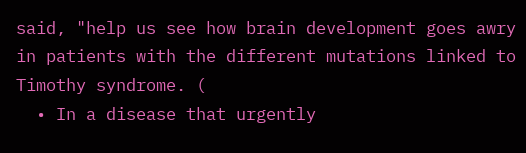said, "help us see how brain development goes awry in patients with the different mutations linked to Timothy syndrome. (
  • In a disease that urgently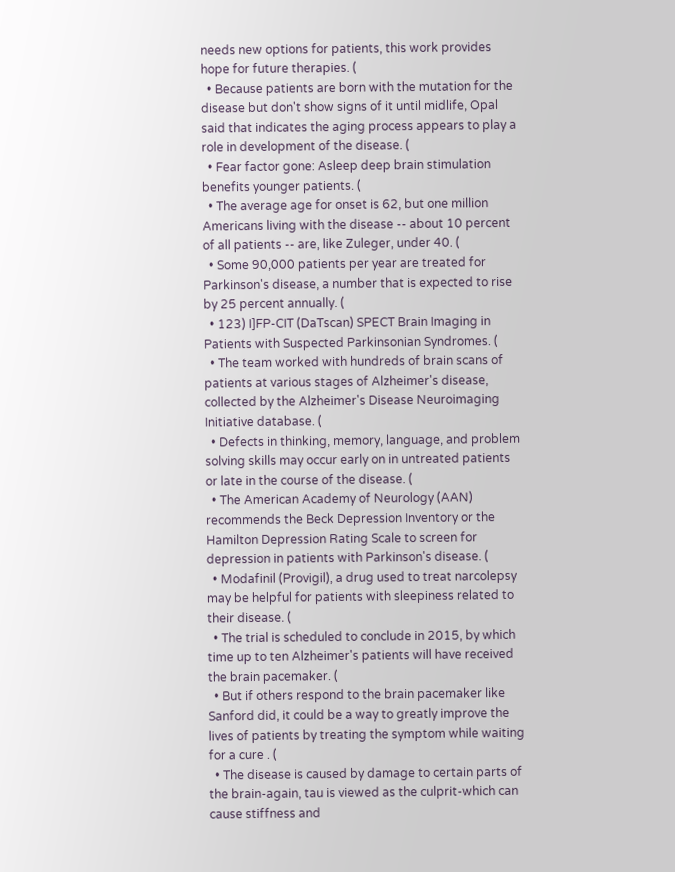needs new options for patients, this work provides hope for future therapies. (
  • Because patients are born with the mutation for the disease but don't show signs of it until midlife, Opal said that indicates the aging process appears to play a role in development of the disease. (
  • Fear factor gone: Asleep deep brain stimulation benefits younger patients. (
  • The average age for onset is 62, but one million Americans living with the disease -- about 10 percent of all patients -- are, like Zuleger, under 40. (
  • Some 90,000 patients per year are treated for Parkinson's disease, a number that is expected to rise by 25 percent annually. (
  • 123) I]FP-CIT (DaTscan) SPECT Brain Imaging in Patients with Suspected Parkinsonian Syndromes. (
  • The team worked with hundreds of brain scans of patients at various stages of Alzheimer's disease, collected by the Alzheimer's Disease Neuroimaging Initiative database. (
  • Defects in thinking, memory, language, and problem solving skills may occur early on in untreated patients or late in the course of the disease. (
  • The American Academy of Neurology (AAN) recommends the Beck Depression Inventory or the Hamilton Depression Rating Scale to screen for depression in patients with Parkinson's disease. (
  • Modafinil (Provigil), a drug used to treat narcolepsy may be helpful for patients with sleepiness related to their disease. (
  • The trial is scheduled to conclude in 2015, by which time up to ten Alzheimer's patients will have received the brain pacemaker. (
  • But if others respond to the brain pacemaker like Sanford did, it could be a way to greatly improve the lives of patients by treating the symptom while waiting for a cure . (
  • The disease is caused by damage to certain parts of the brain-again, tau is viewed as the culprit-which can cause stiffness and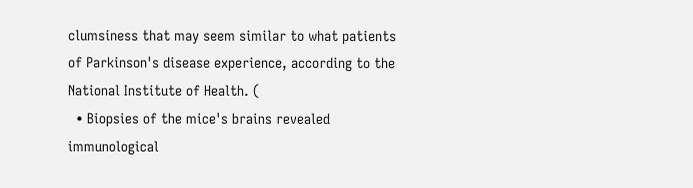clumsiness that may seem similar to what patients of Parkinson's disease experience, according to the National Institute of Health. (
  • Biopsies of the mice's brains revealed immunological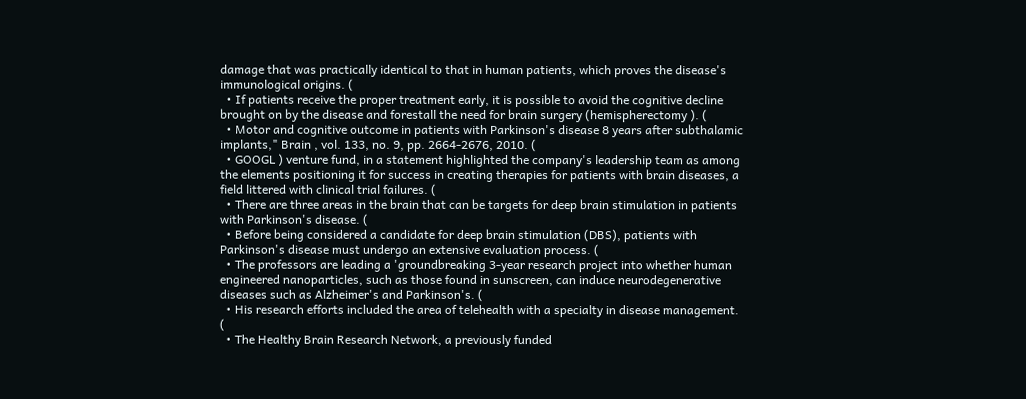damage that was practically identical to that in human patients, which proves the disease's immunological origins. (
  • If patients receive the proper treatment early, it is possible to avoid the cognitive decline brought on by the disease and forestall the need for brain surgery (hemispherectomy ). (
  • Motor and cognitive outcome in patients with Parkinson's disease 8 years after subthalamic implants," Brain , vol. 133, no. 9, pp. 2664-2676, 2010. (
  • GOOGL ) venture fund, in a statement highlighted the company's leadership team as among the elements positioning it for success in creating therapies for patients with brain diseases, a field littered with clinical trial failures. (
  • There are three areas in the brain that can be targets for deep brain stimulation in patients with Parkinson's disease. (
  • Before being considered a candidate for deep brain stimulation (DBS), patients with Parkinson's disease must undergo an extensive evaluation process. (
  • The professors are leading a 'groundbreaking 3-year research project into whether human engineered nanoparticles, such as those found in sunscreen, can induce neurodegenerative diseases such as Alzheimer's and Parkinson's. (
  • His research efforts included the area of telehealth with a specialty in disease management. (
  • The Healthy Brain Research Network, a previously funded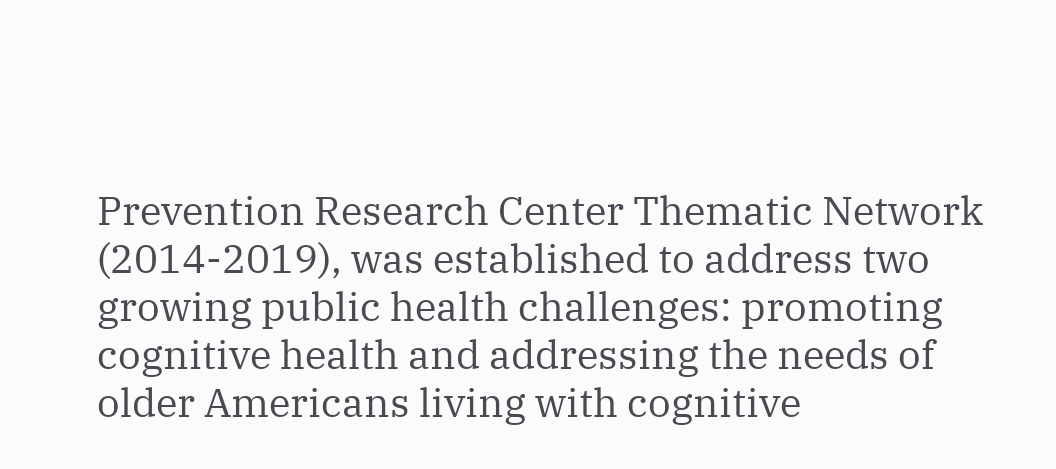Prevention Research Center Thematic Network (2014-2019), was established to address two growing public health challenges: promoting cognitive health and addressing the needs of older Americans living with cognitive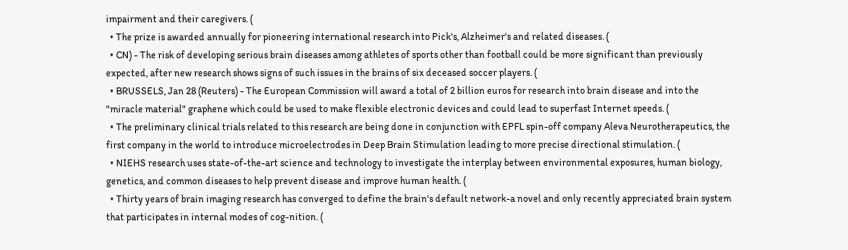impairment and their caregivers. (
  • The prize is awarded annually for pioneering international research into Pick's, Alzheimer's and related diseases. (
  • CN) - The risk of developing serious brain diseases among athletes of sports other than football could be more significant than previously expected, after new research shows signs of such issues in the brains of six deceased soccer players. (
  • BRUSSELS, Jan 28 (Reuters) - The European Commission will award a total of 2 billion euros for research into brain disease and into the "miracle material" graphene which could be used to make flexible electronic devices and could lead to superfast Internet speeds. (
  • The preliminary clinical trials related to this research are being done in conjunction with EPFL spin-off company Aleva Neurotherapeutics, the first company in the world to introduce microelectrodes in Deep Brain Stimulation leading to more precise directional stimulation. (
  • NIEHS research uses state-of-the-art science and technology to investigate the interplay between environmental exposures, human biology, genetics, and common diseases to help prevent disease and improve human health. (
  • Thirty years of brain imaging research has converged to define the brain's default network-a novel and only recently appreciated brain system that participates in internal modes of cog-nition. (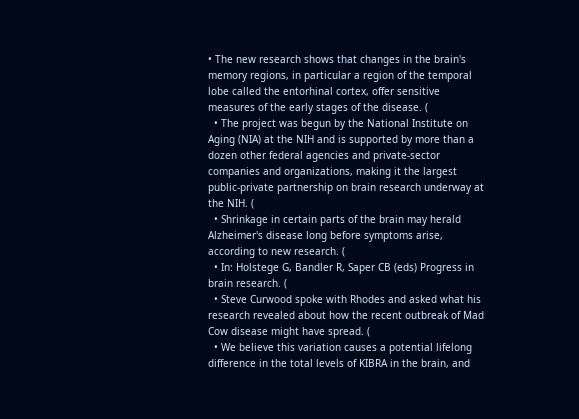• The new research shows that changes in the brain's memory regions, in particular a region of the temporal lobe called the entorhinal cortex, offer sensitive measures of the early stages of the disease. (
  • The project was begun by the National Institute on Aging (NIA) at the NIH and is supported by more than a dozen other federal agencies and private-sector companies and organizations, making it the largest public-private partnership on brain research underway at the NIH. (
  • Shrinkage in certain parts of the brain may herald Alzheimer's disease long before symptoms arise, according to new research. (
  • In: Holstege G, Bandler R, Saper CB (eds) Progress in brain research. (
  • Steve Curwood spoke with Rhodes and asked what his research revealed about how the recent outbreak of Mad Cow disease might have spread. (
  • We believe this variation causes a potential lifelong difference in the total levels of KIBRA in the brain, and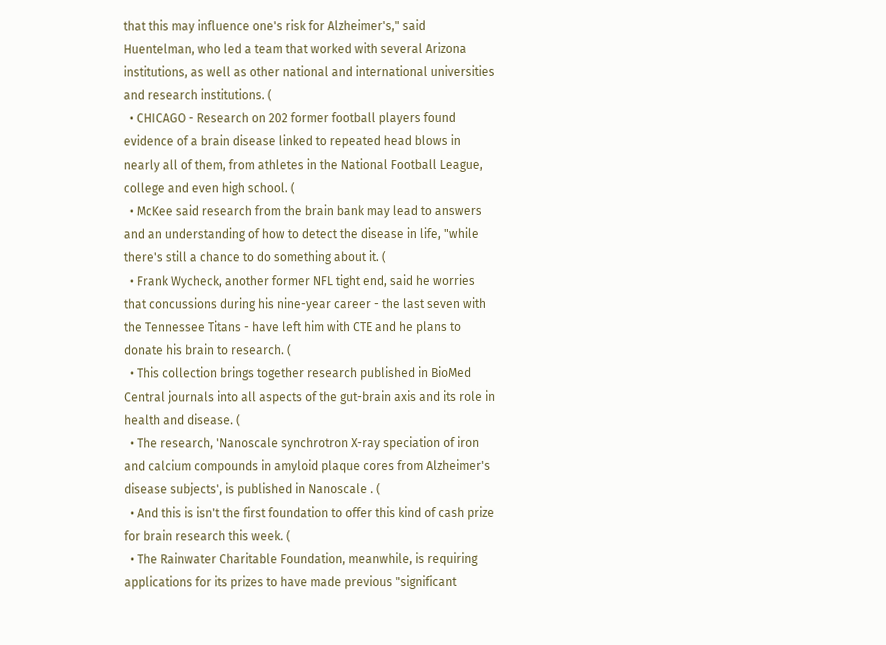that this may influence one's risk for Alzheimer's," said Huentelman, who led a team that worked with several Arizona institutions, as well as other national and international universities and research institutions. (
  • CHICAGO - Research on 202 former football players found evidence of a brain disease linked to repeated head blows in nearly all of them, from athletes in the National Football League, college and even high school. (
  • McKee said research from the brain bank may lead to answers and an understanding of how to detect the disease in life, "while there's still a chance to do something about it. (
  • Frank Wycheck, another former NFL tight end, said he worries that concussions during his nine-year career - the last seven with the Tennessee Titans - have left him with CTE and he plans to donate his brain to research. (
  • This collection brings together research published in BioMed Central journals into all aspects of the gut-brain axis and its role in health and disease. (
  • The research, 'Nanoscale synchrotron X-ray speciation of iron and calcium compounds in amyloid plaque cores from Alzheimer's disease subjects', is published in Nanoscale . (
  • And this is isn't the first foundation to offer this kind of cash prize for brain research this week. (
  • The Rainwater Charitable Foundation, meanwhile, is requiring applications for its prizes to have made previous "significant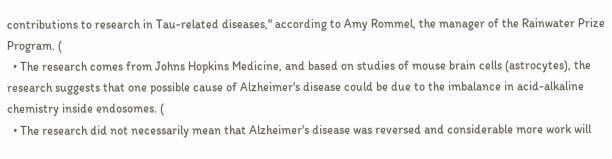contributions to research in Tau-related diseases," according to Amy Rommel, the manager of the Rainwater Prize Program. (
  • The research comes from Johns Hopkins Medicine, and based on studies of mouse brain cells (astrocytes), the research suggests that one possible cause of Alzheimer's disease could be due to the imbalance in acid-alkaline chemistry inside endosomes. (
  • The research did not necessarily mean that Alzheimer's disease was reversed and considerable more work will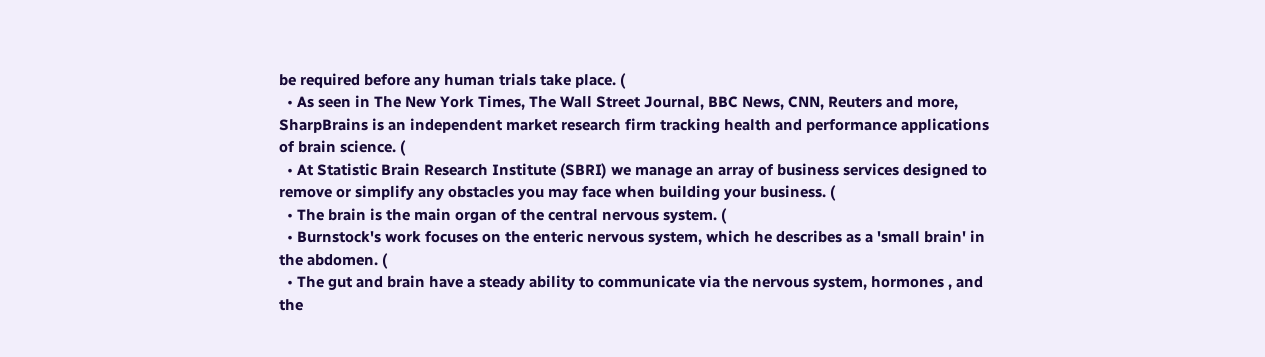be required before any human trials take place. (
  • As seen in The New York Times, The Wall Street Journal, BBC News, CNN, Reuters and more, SharpBrains is an independent market research firm tracking health and performance applications of brain science. (
  • At Statistic Brain Research Institute (SBRI) we manage an array of business services designed to remove or simplify any obstacles you may face when building your business. (
  • The brain is the main organ of the central nervous system. (
  • Burnstock's work focuses on the enteric nervous system, which he describes as a 'small brain' in the abdomen. (
  • The gut and brain have a steady ability to communicate via the nervous system, hormones , and the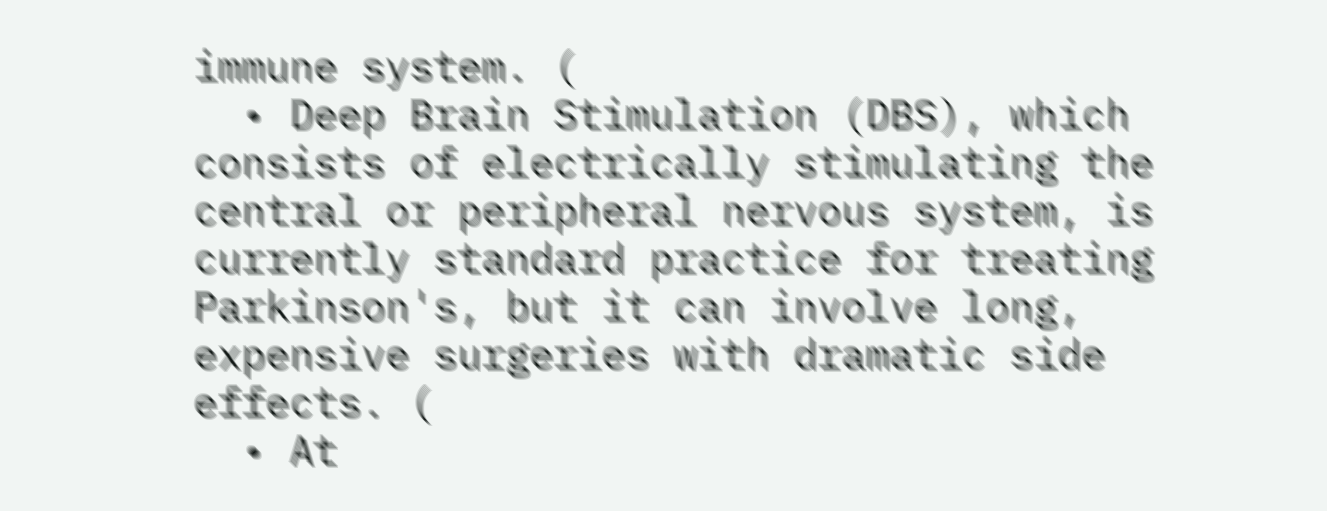immune system. (
  • Deep Brain Stimulation (DBS), which consists of electrically stimulating the central or peripheral nervous system, is currently standard practice for treating Parkinson's, but it can involve long, expensive surgeries with dramatic side effects. (
  • At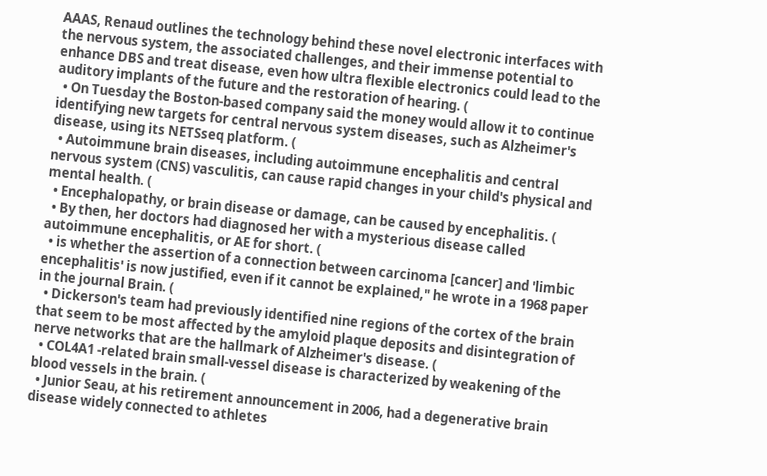AAAS, Renaud outlines the technology behind these novel electronic interfaces with the nervous system, the associated challenges, and their immense potential to enhance DBS and treat disease, even how ultra flexible electronics could lead to the auditory implants of the future and the restoration of hearing. (
  • On Tuesday the Boston-based company said the money would allow it to continue identifying new targets for central nervous system diseases, such as Alzheimer's disease, using its NETSseq platform. (
  • Autoimmune brain diseases, including autoimmune encephalitis and central nervous system (CNS) vasculitis, can cause rapid changes in your child's physical and mental health. (
  • Encephalopathy, or brain disease or damage, can be caused by encephalitis. (
  • By then, her doctors had diagnosed her with a mysterious disease called autoimmune encephalitis, or AE for short. (
  • is whether the assertion of a connection between carcinoma [cancer] and 'limbic encephalitis' is now justified, even if it cannot be explained," he wrote in a 1968 paper in the journal Brain. (
  • Dickerson's team had previously identified nine regions of the cortex of the brain that seem to be most affected by the amyloid plaque deposits and disintegration of nerve networks that are the hallmark of Alzheimer's disease. (
  • COL4A1 -related brain small-vessel disease is characterized by weakening of the blood vessels in the brain. (
  • Junior Seau, at his retirement announcement in 2006, had a degenerative brain disease widely connected to athletes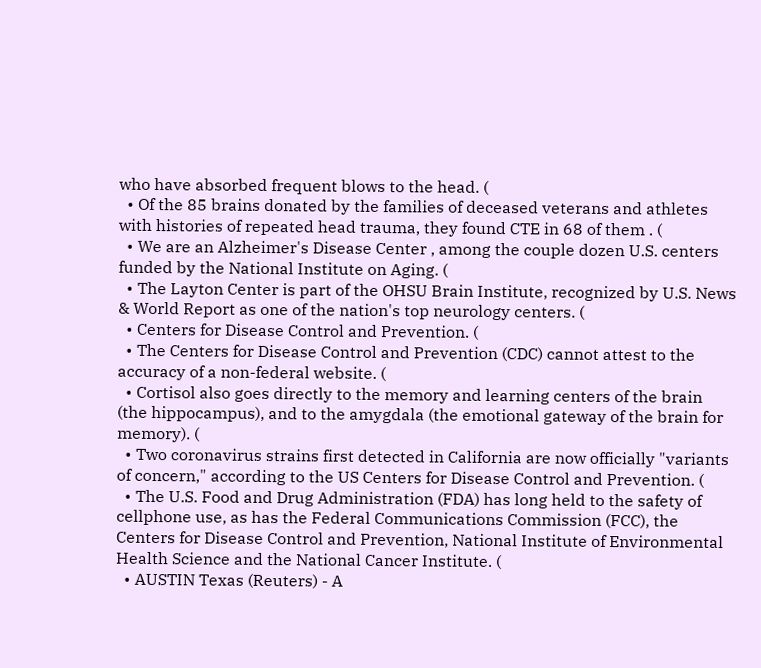who have absorbed frequent blows to the head. (
  • Of the 85 brains donated by the families of deceased veterans and athletes with histories of repeated head trauma, they found CTE in 68 of them . (
  • We are an Alzheimer's Disease Center , among the couple dozen U.S. centers funded by the National Institute on Aging. (
  • The Layton Center is part of the OHSU Brain Institute, recognized by U.S. News & World Report as one of the nation's top neurology centers. (
  • Centers for Disease Control and Prevention. (
  • The Centers for Disease Control and Prevention (CDC) cannot attest to the accuracy of a non-federal website. (
  • Cortisol also goes directly to the memory and learning centers of the brain (the hippocampus), and to the amygdala (the emotional gateway of the brain for memory). (
  • Two coronavirus strains first detected in California are now officially "variants of concern," according to the US Centers for Disease Control and Prevention. (
  • The U.S. Food and Drug Administration (FDA) has long held to the safety of cellphone use, as has the Federal Communications Commission (FCC), the Centers for Disease Control and Prevention, National Institute of Environmental Health Science and the National Cancer Institute. (
  • AUSTIN Texas (Reuters) - A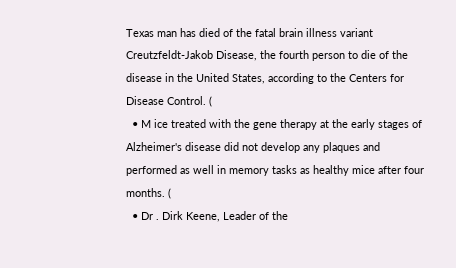Texas man has died of the fatal brain illness variant Creutzfeldt-Jakob Disease, the fourth person to die of the disease in the United States, according to the Centers for Disease Control. (
  • M ice treated with the gene therapy at the early stages of Alzheimer's disease did not develop any plaques and performed as well in memory tasks as healthy mice after four months. (
  • Dr . Dirk Keene, Leader of the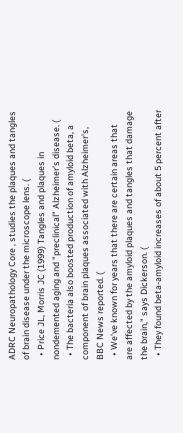ADRC Neuropathology Core , studies the plaques and tangles of brain disease under the microscope lens. (
  • Price JL, Morris JC (1999) Tangles and plaques in nondemented aging and "preclinical" Alzheimer's disease. (
  • The bacteria also boosted production of amyloid beta, a component of brain plaques associated with Alzheimer's, BBC News reported. (
  • We've known for years that there are certain areas that are affected by the amyloid plaques and tangles that damage the brain," says Dickerson. (
  • They found beta-amyloid increases of about 5 percent after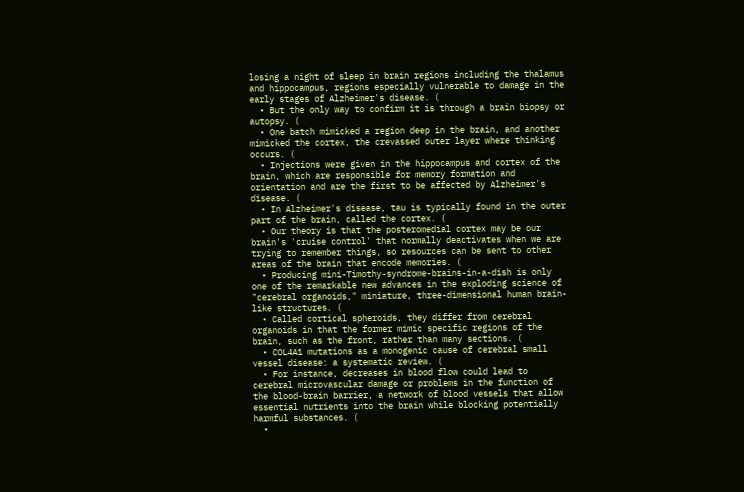losing a night of sleep in brain regions including the thalamus and hippocampus, regions especially vulnerable to damage in the early stages of Alzheimer's disease. (
  • But the only way to confirm it is through a brain biopsy or autopsy. (
  • One batch mimicked a region deep in the brain, and another mimicked the cortex, the crevassed outer layer where thinking occurs. (
  • Injections were given in the hippocampus and cortex of the brain, which are responsible for memory formation and orientation and are the first to be affected by Alzheimer's disease. (
  • In Alzheimer's disease, tau is typically found in the outer part of the brain, called the cortex. (
  • Our theory is that the posteromedial cortex may be our brain's 'cruise control' that normally deactivates when we are trying to remember things, so resources can be sent to other areas of the brain that encode memories. (
  • Producing mini-Timothy-syndrome-brains-in-a-dish is only one of the remarkable new advances in the exploding science of "cerebral organoids," miniature, three-dimensional human brain-like structures. (
  • Called cortical spheroids, they differ from cerebral organoids in that the former mimic specific regions of the brain, such as the front, rather than many sections. (
  • COL4A1 mutations as a monogenic cause of cerebral small vessel disease: a systematic review. (
  • For instance, decreases in blood flow could lead to cerebral microvascular damage or problems in the function of the blood-brain barrier, a network of blood vessels that allow essential nutrients into the brain while blocking potentially harmful substances. (
  •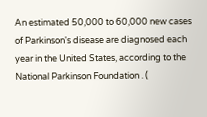An estimated 50,000 to 60,000 new cases of Parkinson's disease are diagnosed each year in the United States, according to the National Parkinson Foundation . (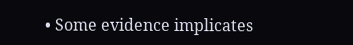• Some evidence implicates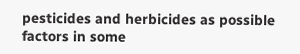pesticides and herbicides as possible factors in some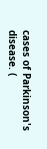cases of Parkinson's disease. (